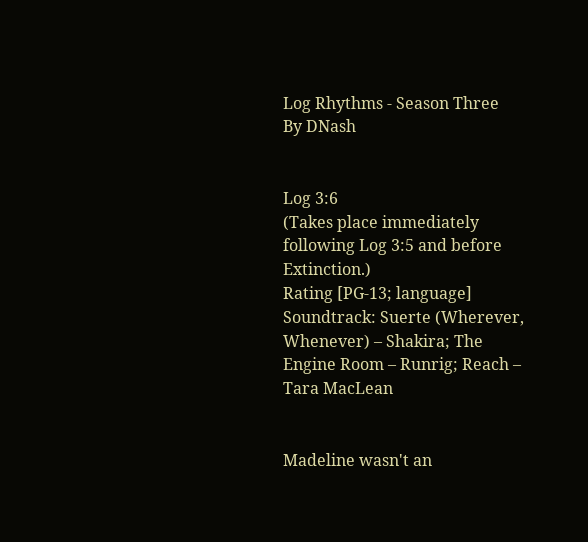Log Rhythms - Season Three
By DNash


Log 3:6
(Takes place immediately following Log 3:5 and before Extinction.)
Rating [PG-13; language]
Soundtrack: Suerte (Wherever, Whenever) – Shakira; The Engine Room – Runrig; Reach – Tara MacLean


Madeline wasn't an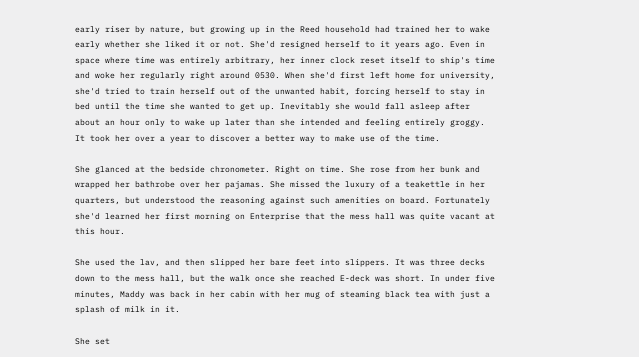early riser by nature, but growing up in the Reed household had trained her to wake early whether she liked it or not. She'd resigned herself to it years ago. Even in space where time was entirely arbitrary, her inner clock reset itself to ship's time and woke her regularly right around 0530. When she'd first left home for university, she'd tried to train herself out of the unwanted habit, forcing herself to stay in bed until the time she wanted to get up. Inevitably she would fall asleep after about an hour only to wake up later than she intended and feeling entirely groggy. It took her over a year to discover a better way to make use of the time.

She glanced at the bedside chronometer. Right on time. She rose from her bunk and wrapped her bathrobe over her pajamas. She missed the luxury of a teakettle in her quarters, but understood the reasoning against such amenities on board. Fortunately she'd learned her first morning on Enterprise that the mess hall was quite vacant at this hour.

She used the lav, and then slipped her bare feet into slippers. It was three decks down to the mess hall, but the walk once she reached E-deck was short. In under five minutes, Maddy was back in her cabin with her mug of steaming black tea with just a splash of milk in it.

She set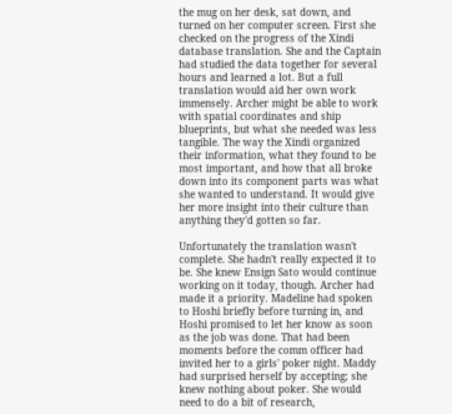the mug on her desk, sat down, and turned on her computer screen. First she checked on the progress of the Xindi database translation. She and the Captain had studied the data together for several hours and learned a lot. But a full translation would aid her own work immensely. Archer might be able to work with spatial coordinates and ship blueprints, but what she needed was less tangible. The way the Xindi organized their information, what they found to be most important, and how that all broke down into its component parts was what she wanted to understand. It would give her more insight into their culture than anything they'd gotten so far.

Unfortunately the translation wasn't complete. She hadn't really expected it to be. She knew Ensign Sato would continue working on it today, though. Archer had made it a priority. Madeline had spoken to Hoshi briefly before turning in, and Hoshi promised to let her know as soon as the job was done. That had been moments before the comm officer had invited her to a girls' poker night. Maddy had surprised herself by accepting; she knew nothing about poker. She would need to do a bit of research,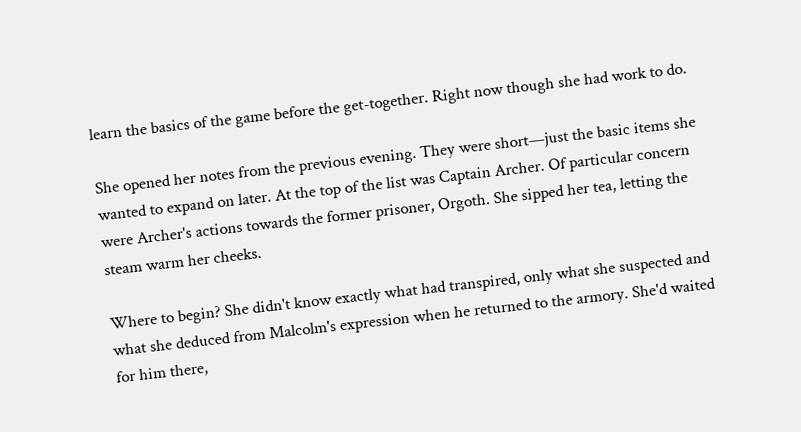learn the basics of the game before the get-together. Right now though she had work to do.

She opened her notes from the previous evening. They were short—just the basic items she wanted to expand on later. At the top of the list was Captain Archer. Of particular concern were Archer's actions towards the former prisoner, Orgoth. She sipped her tea, letting the steam warm her cheeks.

Where to begin? She didn't know exactly what had transpired, only what she suspected and what she deduced from Malcolm's expression when he returned to the armory. She'd waited for him there,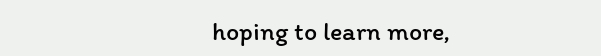hoping to learn more,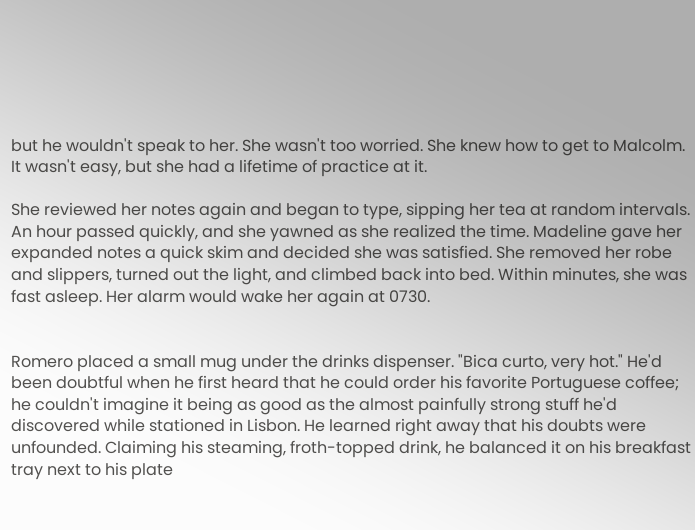but he wouldn't speak to her. She wasn't too worried. She knew how to get to Malcolm. It wasn't easy, but she had a lifetime of practice at it.

She reviewed her notes again and began to type, sipping her tea at random intervals. An hour passed quickly, and she yawned as she realized the time. Madeline gave her expanded notes a quick skim and decided she was satisfied. She removed her robe and slippers, turned out the light, and climbed back into bed. Within minutes, she was fast asleep. Her alarm would wake her again at 0730.


Romero placed a small mug under the drinks dispenser. "Bica curto, very hot." He'd been doubtful when he first heard that he could order his favorite Portuguese coffee; he couldn't imagine it being as good as the almost painfully strong stuff he'd discovered while stationed in Lisbon. He learned right away that his doubts were unfounded. Claiming his steaming, froth-topped drink, he balanced it on his breakfast tray next to his plate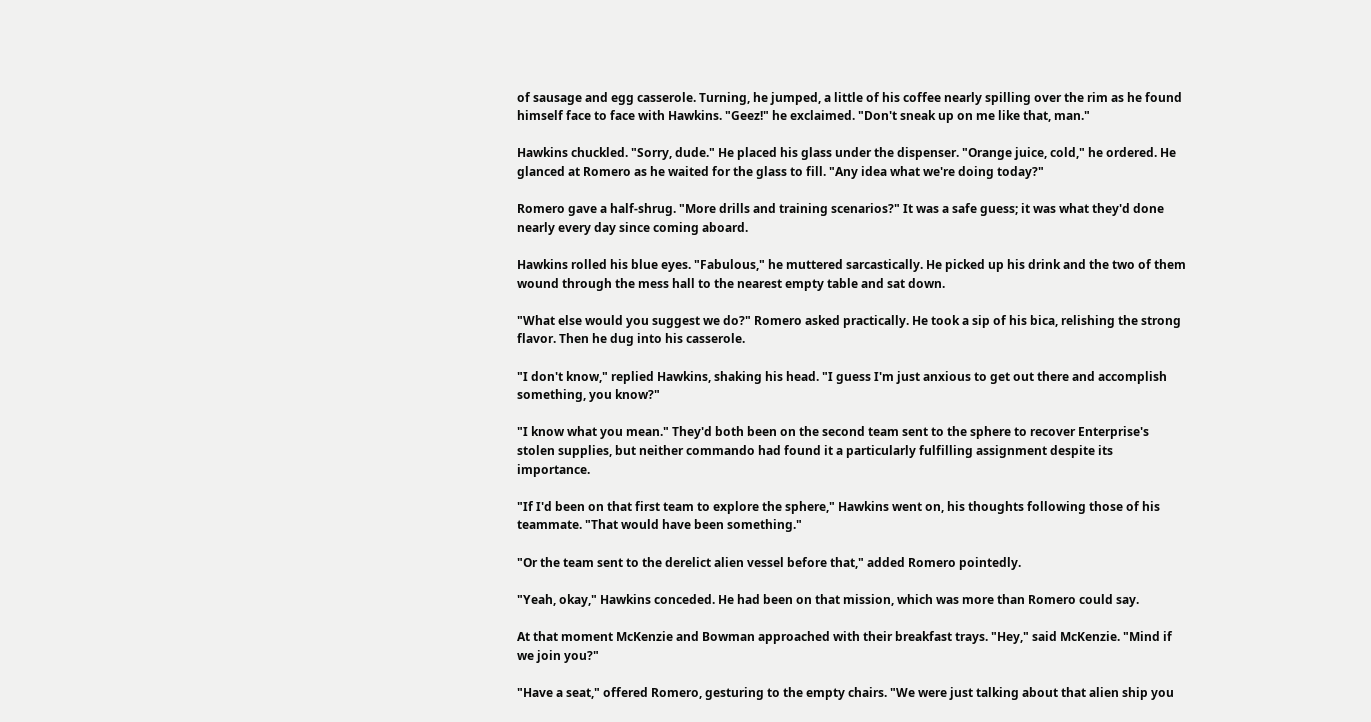of sausage and egg casserole. Turning, he jumped, a little of his coffee nearly spilling over the rim as he found himself face to face with Hawkins. "Geez!" he exclaimed. "Don't sneak up on me like that, man."

Hawkins chuckled. "Sorry, dude." He placed his glass under the dispenser. "Orange juice, cold," he ordered. He glanced at Romero as he waited for the glass to fill. "Any idea what we're doing today?"

Romero gave a half-shrug. "More drills and training scenarios?" It was a safe guess; it was what they'd done nearly every day since coming aboard.

Hawkins rolled his blue eyes. "Fabulous," he muttered sarcastically. He picked up his drink and the two of them wound through the mess hall to the nearest empty table and sat down.

"What else would you suggest we do?" Romero asked practically. He took a sip of his bica, relishing the strong flavor. Then he dug into his casserole.

"I don't know," replied Hawkins, shaking his head. "I guess I'm just anxious to get out there and accomplish something, you know?"

"I know what you mean." They'd both been on the second team sent to the sphere to recover Enterprise's stolen supplies, but neither commando had found it a particularly fulfilling assignment despite its importance.

"If I'd been on that first team to explore the sphere," Hawkins went on, his thoughts following those of his teammate. "That would have been something."

"Or the team sent to the derelict alien vessel before that," added Romero pointedly.

"Yeah, okay," Hawkins conceded. He had been on that mission, which was more than Romero could say.

At that moment McKenzie and Bowman approached with their breakfast trays. "Hey," said McKenzie. "Mind if we join you?"

"Have a seat," offered Romero, gesturing to the empty chairs. "We were just talking about that alien ship you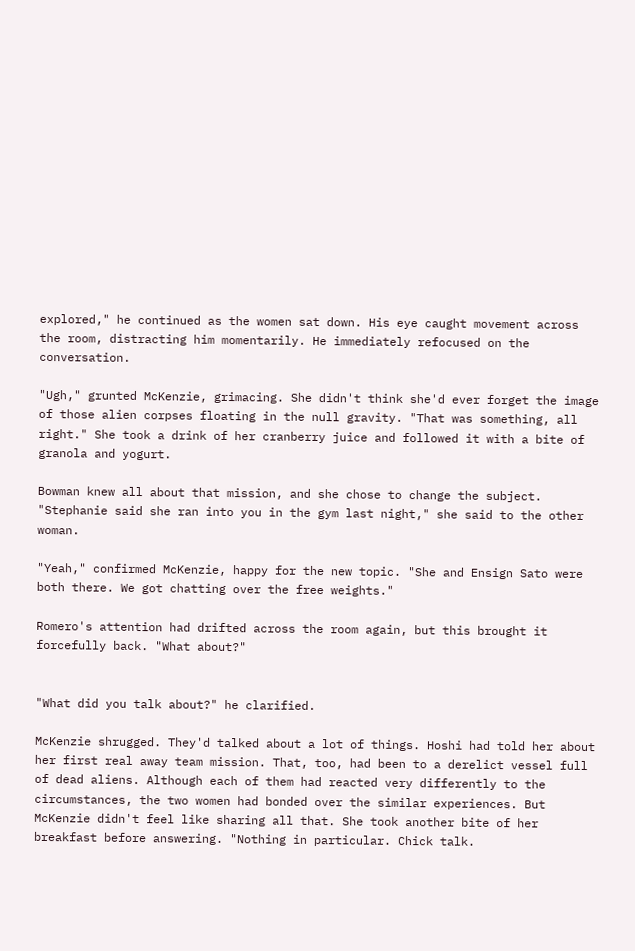explored," he continued as the women sat down. His eye caught movement across the room, distracting him momentarily. He immediately refocused on the conversation.

"Ugh," grunted McKenzie, grimacing. She didn't think she'd ever forget the image of those alien corpses floating in the null gravity. "That was something, all right." She took a drink of her cranberry juice and followed it with a bite of granola and yogurt.

Bowman knew all about that mission, and she chose to change the subject. "Stephanie said she ran into you in the gym last night," she said to the other woman.

"Yeah," confirmed McKenzie, happy for the new topic. "She and Ensign Sato were both there. We got chatting over the free weights."

Romero's attention had drifted across the room again, but this brought it forcefully back. "What about?"


"What did you talk about?" he clarified.

McKenzie shrugged. They'd talked about a lot of things. Hoshi had told her about her first real away team mission. That, too, had been to a derelict vessel full of dead aliens. Although each of them had reacted very differently to the circumstances, the two women had bonded over the similar experiences. But McKenzie didn't feel like sharing all that. She took another bite of her breakfast before answering. "Nothing in particular. Chick talk.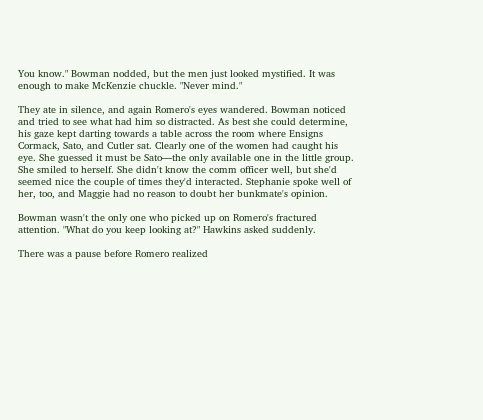You know." Bowman nodded, but the men just looked mystified. It was enough to make McKenzie chuckle. "Never mind."

They ate in silence, and again Romero's eyes wandered. Bowman noticed and tried to see what had him so distracted. As best she could determine, his gaze kept darting towards a table across the room where Ensigns Cormack, Sato, and Cutler sat. Clearly one of the women had caught his eye. She guessed it must be Sato—the only available one in the little group. She smiled to herself. She didn't know the comm officer well, but she'd seemed nice the couple of times they'd interacted. Stephanie spoke well of her, too, and Maggie had no reason to doubt her bunkmate's opinion.

Bowman wasn't the only one who picked up on Romero's fractured attention. "What do you keep looking at?" Hawkins asked suddenly.

There was a pause before Romero realized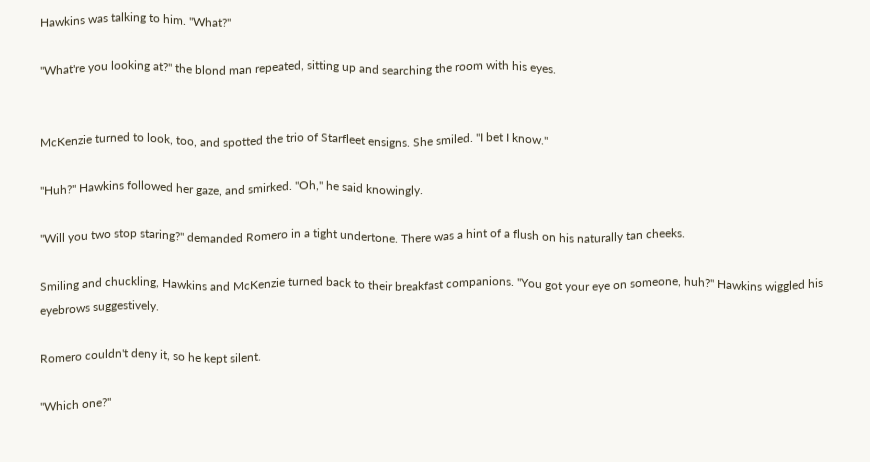Hawkins was talking to him. "What?"

"What're you looking at?" the blond man repeated, sitting up and searching the room with his eyes.


McKenzie turned to look, too, and spotted the trio of Starfleet ensigns. She smiled. "I bet I know."

"Huh?" Hawkins followed her gaze, and smirked. "Oh," he said knowingly.

"Will you two stop staring?" demanded Romero in a tight undertone. There was a hint of a flush on his naturally tan cheeks.

Smiling and chuckling, Hawkins and McKenzie turned back to their breakfast companions. "You got your eye on someone, huh?" Hawkins wiggled his eyebrows suggestively.

Romero couldn't deny it, so he kept silent.

"Which one?"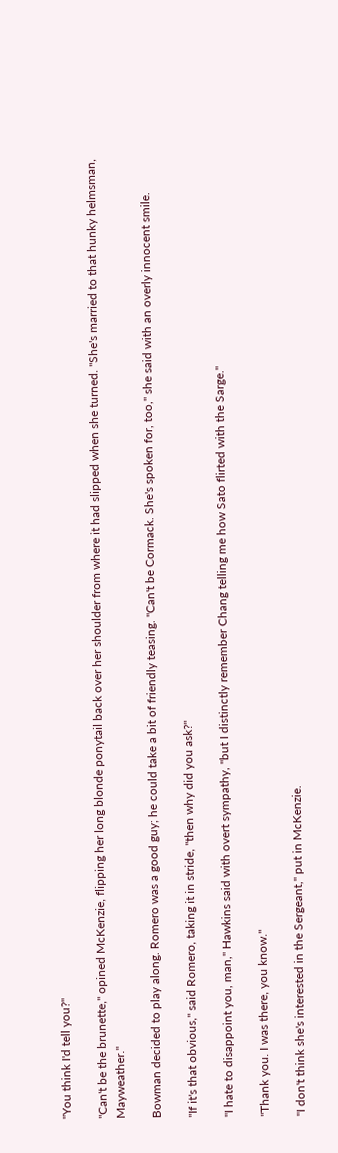"You think I'd tell you?"

"Can't be the brunette," opined McKenzie, flipping her long blonde ponytail back over her shoulder from where it had slipped when she turned. "She's married to that hunky helmsman, Mayweather."

Bowman decided to play along. Romero was a good guy; he could take a bit of friendly teasing. "Can't be Cormack. She's spoken for, too," she said with an overly innocent smile.

"If it's that obvious," said Romero, taking it in stride, "then why did you ask?"

"I hate to disappoint you, man," Hawkins said with overt sympathy, "but I distinctly remember Chang telling me how Sato flirted with the Sarge."

"Thank you. I was there, you know."

"I don't think she's interested in the Sergeant," put in McKenzie.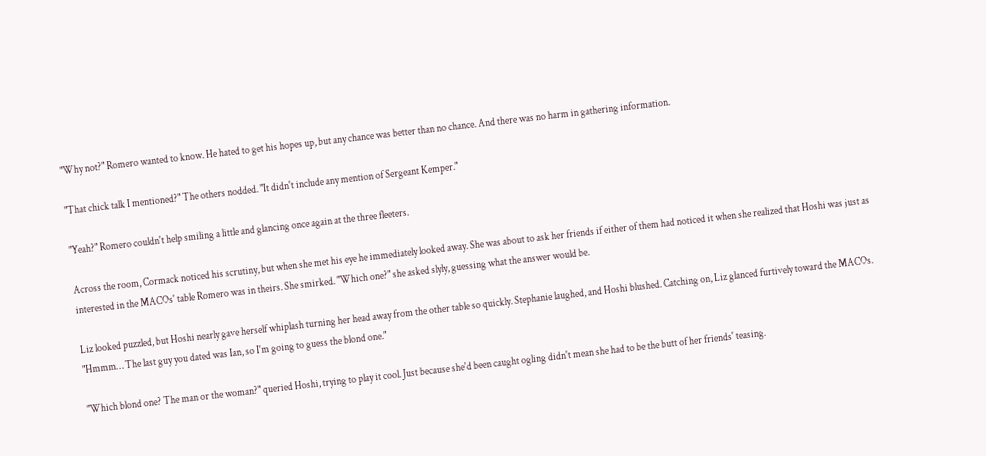"Why not?" Romero wanted to know. He hated to get his hopes up, but any chance was better than no chance. And there was no harm in gathering information.

"That chick talk I mentioned?" The others nodded. "It didn't include any mention of Sergeant Kemper."

"Yeah?" Romero couldn't help smiling a little and glancing once again at the three fleeters.

Across the room, Cormack noticed his scrutiny, but when she met his eye he immediately looked away. She was about to ask her friends if either of them had noticed it when she realized that Hoshi was just as interested in the MACOs' table Romero was in theirs. She smirked. "Which one?" she asked slyly, guessing what the answer would be.

Liz looked puzzled, but Hoshi nearly gave herself whiplash turning her head away from the other table so quickly. Stephanie laughed, and Hoshi blushed. Catching on, Liz glanced furtively toward the MACOs. "Hmmm… The last guy you dated was Ian, so I'm going to guess the blond one."

"Which blond one? The man or the woman?" queried Hoshi, trying to play it cool. Just because she'd been caught ogling didn't mean she had to be the butt of her friends' teasing.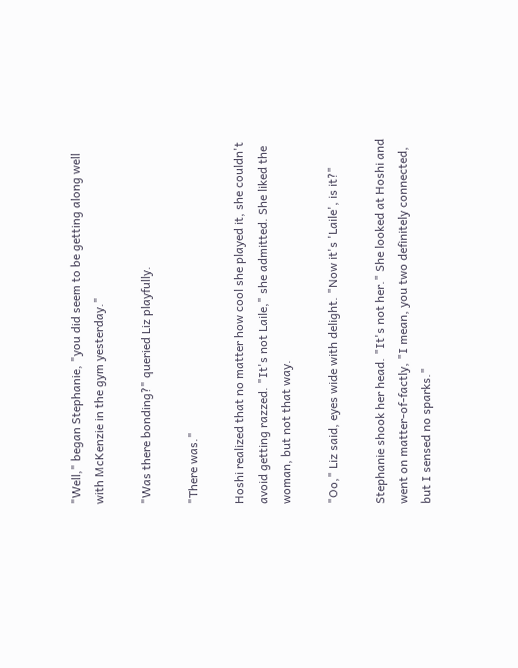"Well," began Stephanie, "you did seem to be getting along well with McKenzie in the gym yesterday."

"Was there bonding?" queried Liz playfully.

"There was."

Hoshi realized that no matter how cool she played it, she couldn't avoid getting razzed. "It's not Laile," she admitted. She liked the woman, but not that way.

"Oo," Liz said, eyes wide with delight. "Now it's 'Laile', is it?"

Stephanie shook her head. "It's not her." She looked at Hoshi and went on matter-of-factly, "I mean, you two definitely connected, but I sensed no sparks."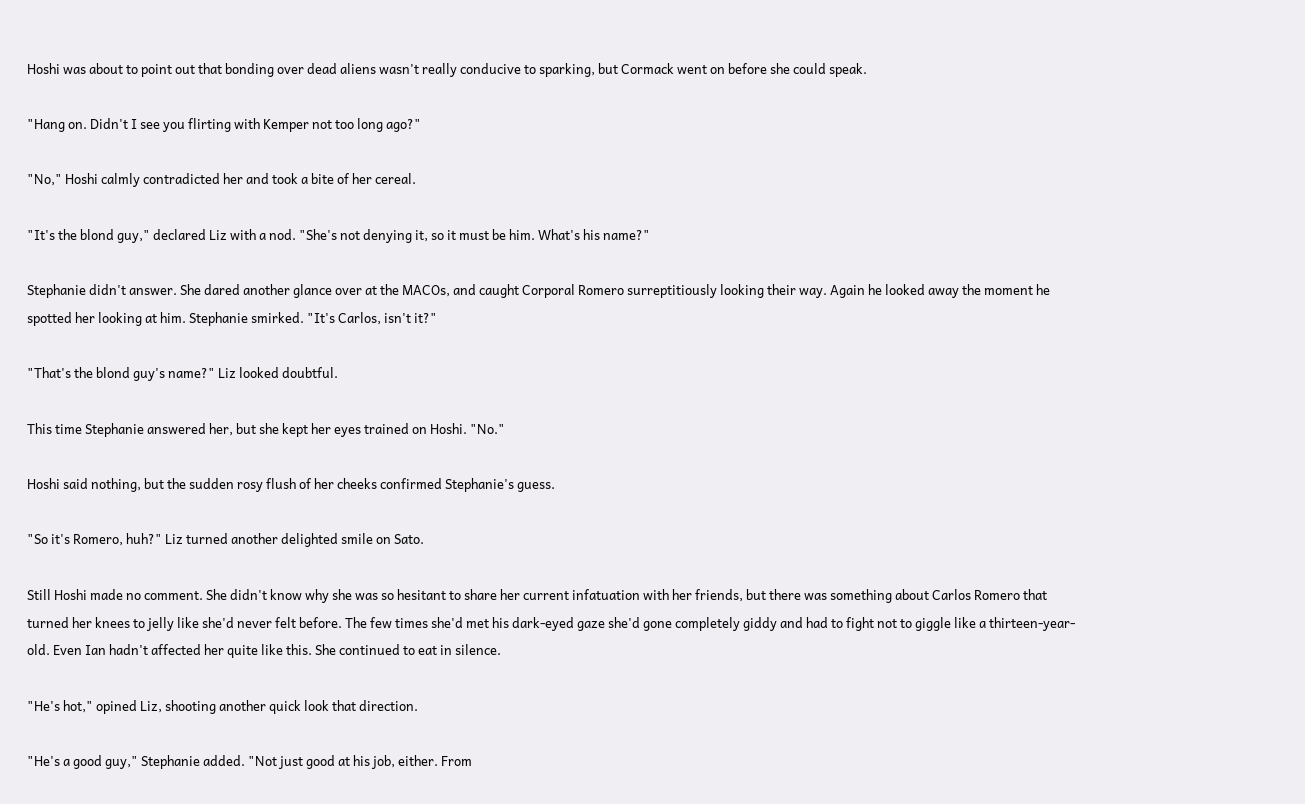Hoshi was about to point out that bonding over dead aliens wasn't really conducive to sparking, but Cormack went on before she could speak.

"Hang on. Didn't I see you flirting with Kemper not too long ago?"

"No," Hoshi calmly contradicted her and took a bite of her cereal.

"It's the blond guy," declared Liz with a nod. "She's not denying it, so it must be him. What's his name?"

Stephanie didn't answer. She dared another glance over at the MACOs, and caught Corporal Romero surreptitiously looking their way. Again he looked away the moment he spotted her looking at him. Stephanie smirked. "It's Carlos, isn't it?"

"That's the blond guy's name?" Liz looked doubtful.

This time Stephanie answered her, but she kept her eyes trained on Hoshi. "No."

Hoshi said nothing, but the sudden rosy flush of her cheeks confirmed Stephanie's guess.

"So it's Romero, huh?" Liz turned another delighted smile on Sato.

Still Hoshi made no comment. She didn't know why she was so hesitant to share her current infatuation with her friends, but there was something about Carlos Romero that turned her knees to jelly like she'd never felt before. The few times she'd met his dark-eyed gaze she'd gone completely giddy and had to fight not to giggle like a thirteen-year-old. Even Ian hadn't affected her quite like this. She continued to eat in silence.

"He's hot," opined Liz, shooting another quick look that direction.

"He's a good guy," Stephanie added. "Not just good at his job, either. From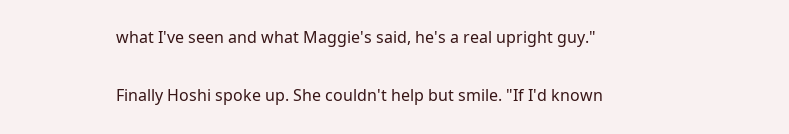what I've seen and what Maggie's said, he's a real upright guy."

Finally Hoshi spoke up. She couldn't help but smile. "If I'd known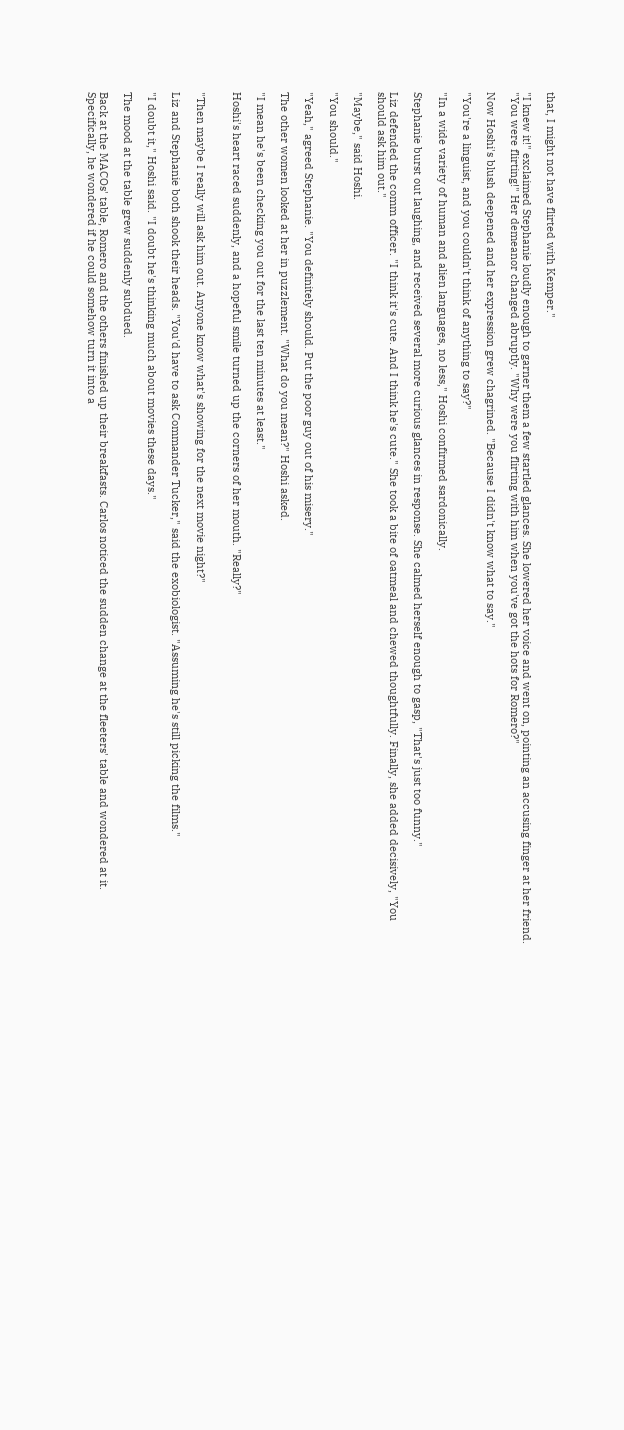that, I might not have flirted with Kemper."

"I knew it!" exclaimed Stephanie loudly enough to garner them a few startled glances. She lowered her voice and went on, pointing an accusing finger at her friend. "You were flirting!" Her demeanor changed abruptly. "Why were you flirting with him when you've got the hots for Romero?"

Now Hoshi's blush deepened and her expression grew chagrined. "Because I didn't know what to say."

"You're a linguist, and you couldn't think of anything to say?"

"In a wide variety of human and alien languages, no less," Hoshi confirmed sardonically.

Stephanie burst out laughing, and received several more curious glances in response. She calmed herself enough to gasp, "That's just too funny."

Liz defended the comm officer. "I think it's cute. And I think he's cute." She took a bite of oatmeal and chewed thoughtfully. Finally, she added decisively, "You should ask him out."

"Maybe," said Hoshi.

"You should."

"Yeah," agreed Stephanie. "You definitely should. Put the poor guy out of his misery."

The other women looked at her in puzzlement. "What do you mean?" Hoshi asked.

"I mean he's been checking you out for the last ten minutes at least."

Hoshi's heart raced suddenly, and a hopeful smile turned up the corners of her mouth. "Really?"


"Then maybe I really will ask him out. Anyone know what's showing for the next movie night?"

Liz and Stephanie both shook their heads. "You'd have to ask Commander Tucker," said the exobiologist. "Assuming he's still picking the films."

"I doubt it," Hoshi said. "I doubt he's thinking much about movies these days."

The mood at the table grew suddenly subdued.

Back at the MACOs' table, Romero and the others finished up their breakfasts. Carlos noticed the sudden change at the fleeters' table and wondered at it. Specifically, he wondered if he could somehow turn it into a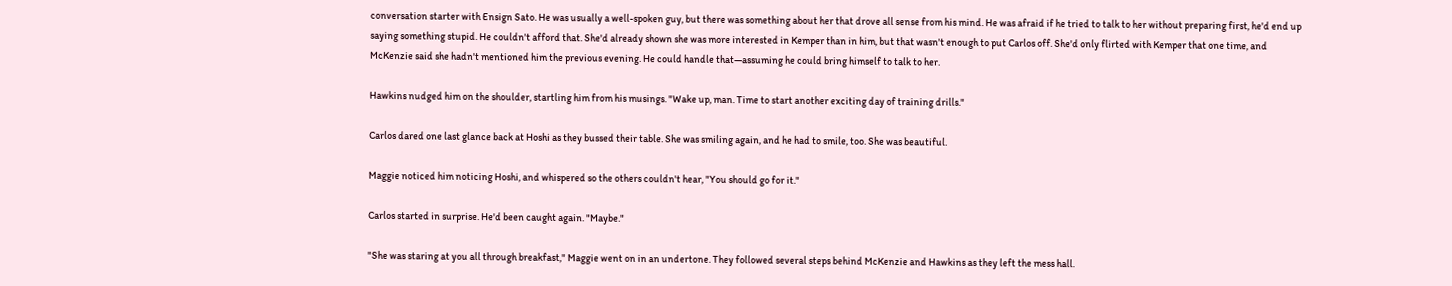conversation starter with Ensign Sato. He was usually a well-spoken guy, but there was something about her that drove all sense from his mind. He was afraid if he tried to talk to her without preparing first, he'd end up saying something stupid. He couldn't afford that. She'd already shown she was more interested in Kemper than in him, but that wasn't enough to put Carlos off. She'd only flirted with Kemper that one time, and McKenzie said she hadn't mentioned him the previous evening. He could handle that—assuming he could bring himself to talk to her.

Hawkins nudged him on the shoulder, startling him from his musings. "Wake up, man. Time to start another exciting day of training drills."

Carlos dared one last glance back at Hoshi as they bussed their table. She was smiling again, and he had to smile, too. She was beautiful.

Maggie noticed him noticing Hoshi, and whispered so the others couldn't hear, "You should go for it."

Carlos started in surprise. He'd been caught again. "Maybe."

"She was staring at you all through breakfast," Maggie went on in an undertone. They followed several steps behind McKenzie and Hawkins as they left the mess hall.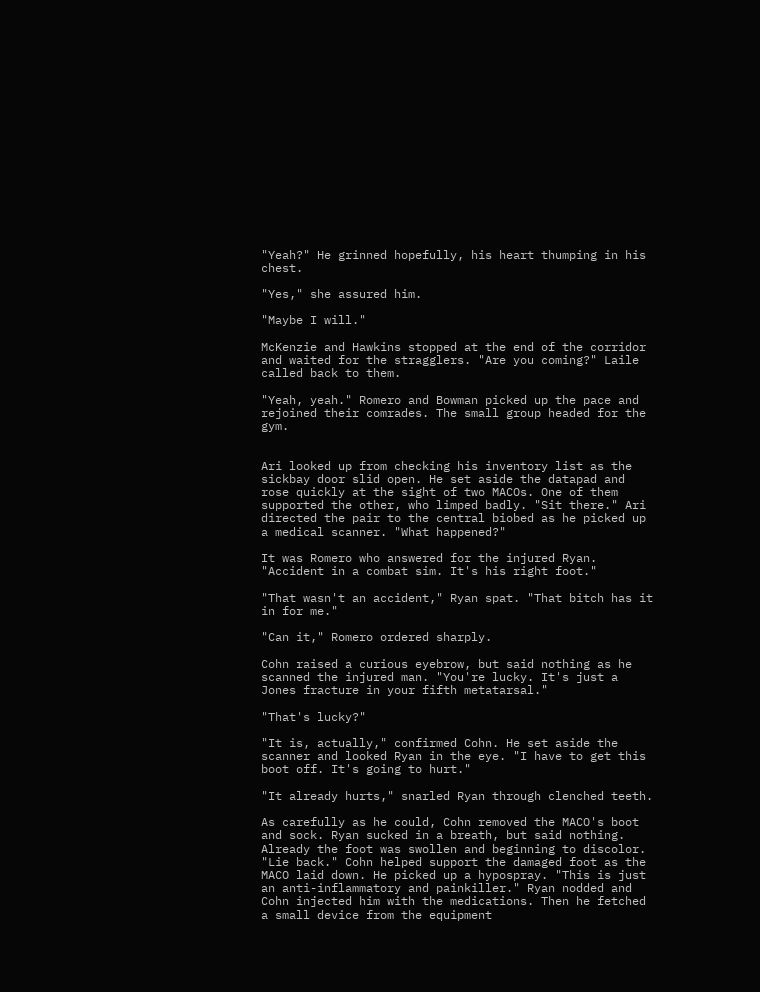"Yeah?" He grinned hopefully, his heart thumping in his chest.

"Yes," she assured him.

"Maybe I will."

McKenzie and Hawkins stopped at the end of the corridor and waited for the stragglers. "Are you coming?" Laile called back to them.

"Yeah, yeah." Romero and Bowman picked up the pace and rejoined their comrades. The small group headed for the gym.


Ari looked up from checking his inventory list as the sickbay door slid open. He set aside the datapad and rose quickly at the sight of two MACOs. One of them supported the other, who limped badly. "Sit there." Ari directed the pair to the central biobed as he picked up a medical scanner. "What happened?"

It was Romero who answered for the injured Ryan. "Accident in a combat sim. It's his right foot."

"That wasn't an accident," Ryan spat. "That bitch has it in for me."

"Can it," Romero ordered sharply.

Cohn raised a curious eyebrow, but said nothing as he scanned the injured man. "You're lucky. It's just a Jones fracture in your fifth metatarsal."

"That's lucky?"

"It is, actually," confirmed Cohn. He set aside the scanner and looked Ryan in the eye. "I have to get this boot off. It's going to hurt."

"It already hurts," snarled Ryan through clenched teeth.

As carefully as he could, Cohn removed the MACO's boot and sock. Ryan sucked in a breath, but said nothing. Already the foot was swollen and beginning to discolor. "Lie back." Cohn helped support the damaged foot as the MACO laid down. He picked up a hypospray. "This is just an anti-inflammatory and painkiller." Ryan nodded and Cohn injected him with the medications. Then he fetched a small device from the equipment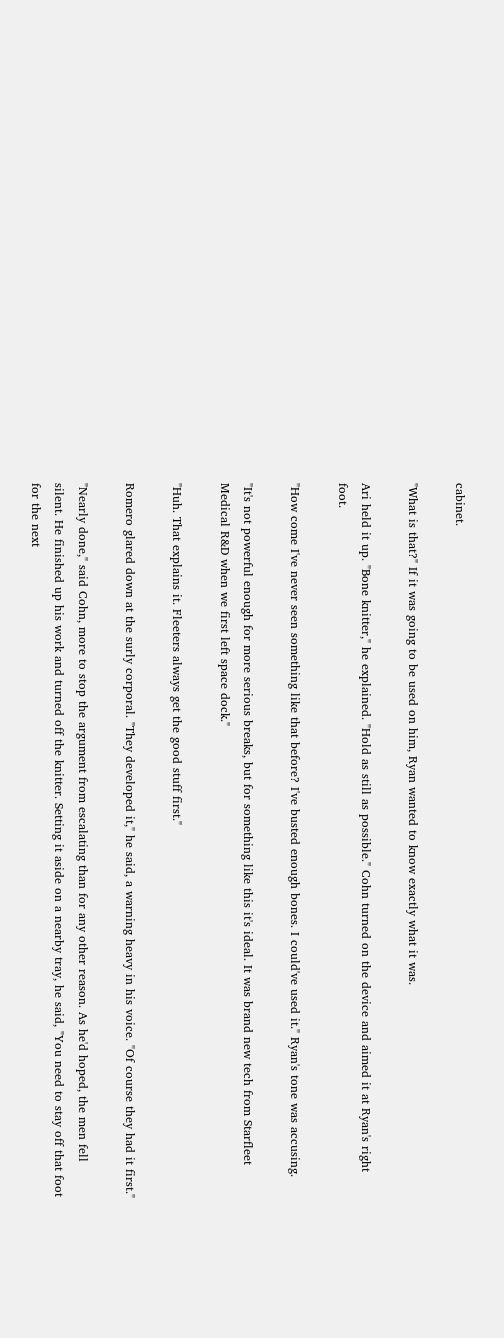cabinet.

"What is that?" If it was going to be used on him, Ryan wanted to know exactly what it was.

Ari held it up. "Bone knitter," he explained. "Hold as still as possible." Cohn turned on the device and aimed it at Ryan's right foot.

"How come I've never seen something like that before? I've busted enough bones. I could've used it." Ryan's tone was accusing.

"It's not powerful enough for more serious breaks, but for something like this it's ideal. It was brand new tech from Starfleet Medical R&D when we first left space dock."

"Huh. That explains it. Fleeters always get the good stuff first."

Romero glared down at the surly corporal. "They developed it," he said, a warning heavy in his voice. "Of course they had it first."

"Nearly done," said Cohn, more to stop the argument from escalating than for any other reason. As he'd hoped, the men fell silent. He finished up his work and turned off the knitter. Setting it aside on a nearby tray, he said, "You need to stay off that foot for the next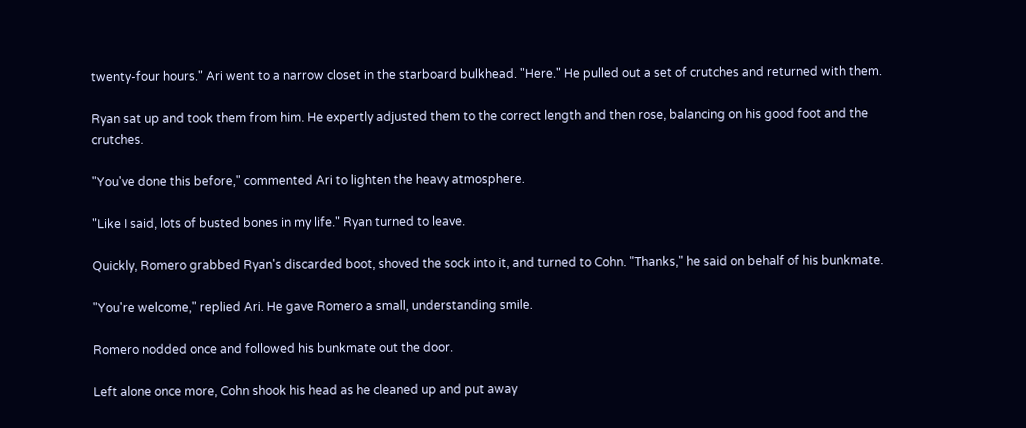twenty-four hours." Ari went to a narrow closet in the starboard bulkhead. "Here." He pulled out a set of crutches and returned with them.

Ryan sat up and took them from him. He expertly adjusted them to the correct length and then rose, balancing on his good foot and the crutches.

"You've done this before," commented Ari to lighten the heavy atmosphere.

"Like I said, lots of busted bones in my life." Ryan turned to leave.

Quickly, Romero grabbed Ryan's discarded boot, shoved the sock into it, and turned to Cohn. "Thanks," he said on behalf of his bunkmate.

"You're welcome," replied Ari. He gave Romero a small, understanding smile.

Romero nodded once and followed his bunkmate out the door.

Left alone once more, Cohn shook his head as he cleaned up and put away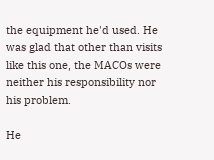the equipment he'd used. He was glad that other than visits like this one, the MACOs were neither his responsibility nor his problem.

He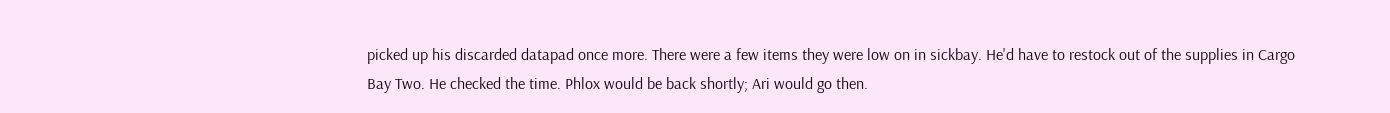picked up his discarded datapad once more. There were a few items they were low on in sickbay. He'd have to restock out of the supplies in Cargo Bay Two. He checked the time. Phlox would be back shortly; Ari would go then.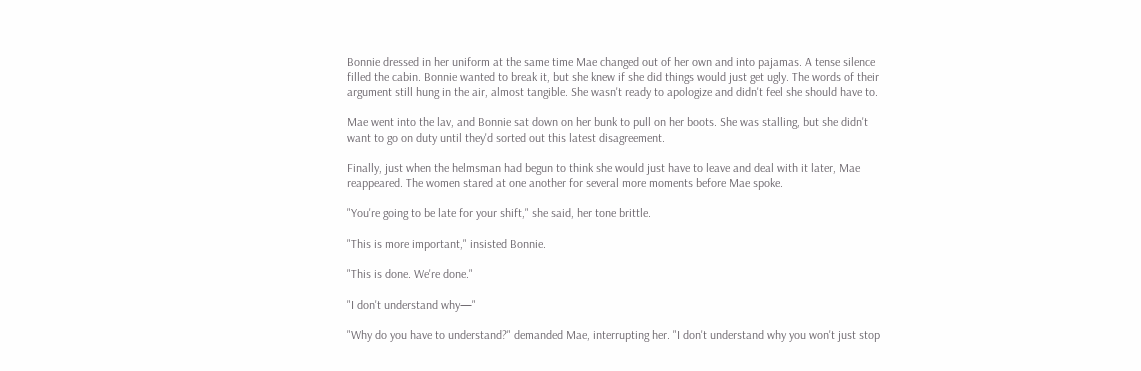Bonnie dressed in her uniform at the same time Mae changed out of her own and into pajamas. A tense silence filled the cabin. Bonnie wanted to break it, but she knew if she did things would just get ugly. The words of their argument still hung in the air, almost tangible. She wasn't ready to apologize and didn't feel she should have to.

Mae went into the lav, and Bonnie sat down on her bunk to pull on her boots. She was stalling, but she didn't want to go on duty until they'd sorted out this latest disagreement.

Finally, just when the helmsman had begun to think she would just have to leave and deal with it later, Mae reappeared. The women stared at one another for several more moments before Mae spoke.

"You're going to be late for your shift," she said, her tone brittle.

"This is more important," insisted Bonnie.

"This is done. We're done."

"I don't understand why—"

"Why do you have to understand?" demanded Mae, interrupting her. "I don't understand why you won't just stop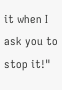it when I ask you to stop it!"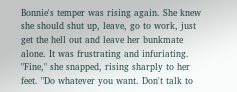Bonnie's temper was rising again. She knew she should shut up, leave, go to work, just get the hell out and leave her bunkmate alone. It was frustrating and infuriating. "Fine," she snapped, rising sharply to her feet. "Do whatever you want. Don't talk to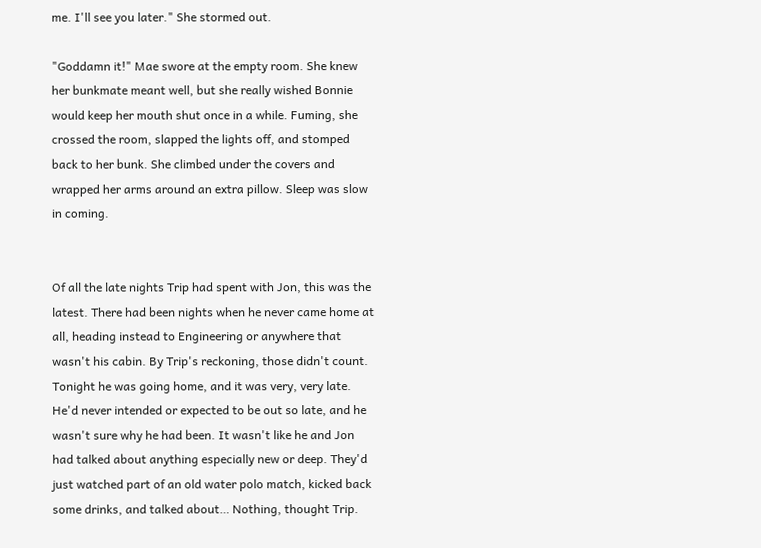me. I'll see you later." She stormed out.

"Goddamn it!" Mae swore at the empty room. She knew her bunkmate meant well, but she really wished Bonnie would keep her mouth shut once in a while. Fuming, she crossed the room, slapped the lights off, and stomped back to her bunk. She climbed under the covers and wrapped her arms around an extra pillow. Sleep was slow in coming.


Of all the late nights Trip had spent with Jon, this was the latest. There had been nights when he never came home at all, heading instead to Engineering or anywhere that wasn't his cabin. By Trip's reckoning, those didn't count. Tonight he was going home, and it was very, very late. He'd never intended or expected to be out so late, and he wasn't sure why he had been. It wasn't like he and Jon had talked about anything especially new or deep. They'd just watched part of an old water polo match, kicked back some drinks, and talked about… Nothing, thought Trip.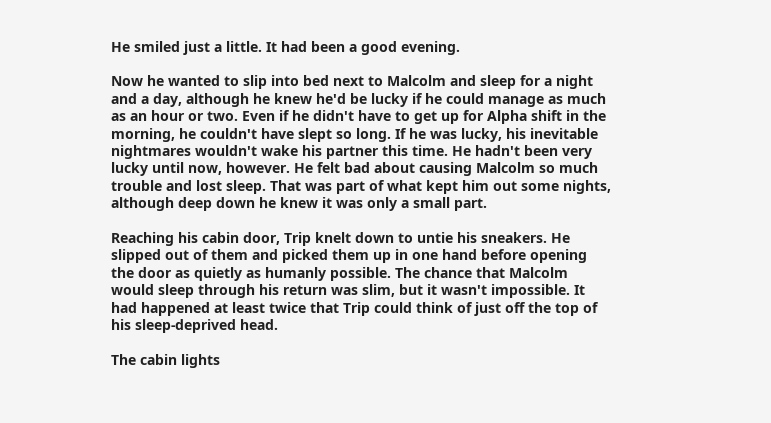He smiled just a little. It had been a good evening.

Now he wanted to slip into bed next to Malcolm and sleep for a night and a day, although he knew he'd be lucky if he could manage as much as an hour or two. Even if he didn't have to get up for Alpha shift in the morning, he couldn't have slept so long. If he was lucky, his inevitable nightmares wouldn't wake his partner this time. He hadn't been very lucky until now, however. He felt bad about causing Malcolm so much trouble and lost sleep. That was part of what kept him out some nights, although deep down he knew it was only a small part.

Reaching his cabin door, Trip knelt down to untie his sneakers. He slipped out of them and picked them up in one hand before opening the door as quietly as humanly possible. The chance that Malcolm would sleep through his return was slim, but it wasn't impossible. It had happened at least twice that Trip could think of just off the top of his sleep-deprived head.

The cabin lights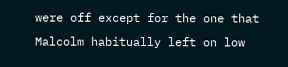were off except for the one that Malcolm habitually left on low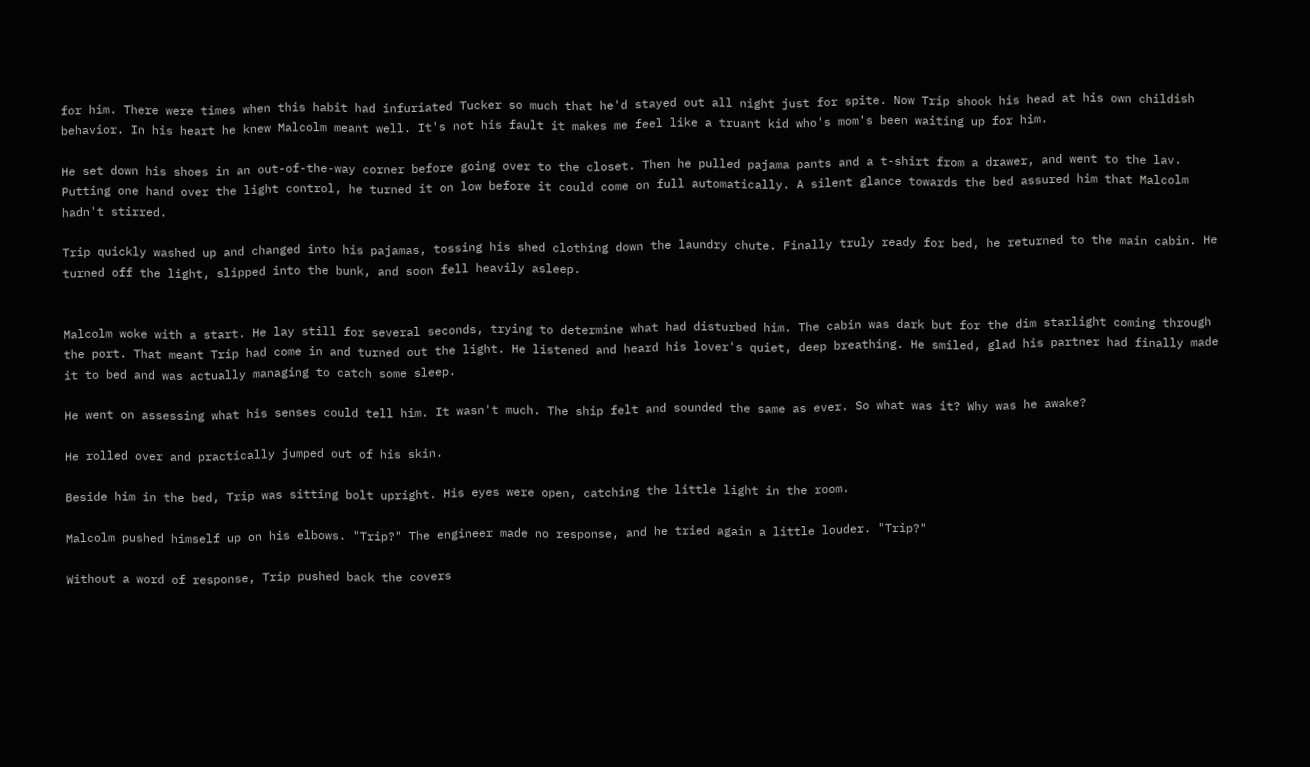for him. There were times when this habit had infuriated Tucker so much that he'd stayed out all night just for spite. Now Trip shook his head at his own childish behavior. In his heart he knew Malcolm meant well. It's not his fault it makes me feel like a truant kid who's mom's been waiting up for him.

He set down his shoes in an out-of-the-way corner before going over to the closet. Then he pulled pajama pants and a t-shirt from a drawer, and went to the lav. Putting one hand over the light control, he turned it on low before it could come on full automatically. A silent glance towards the bed assured him that Malcolm hadn't stirred.

Trip quickly washed up and changed into his pajamas, tossing his shed clothing down the laundry chute. Finally truly ready for bed, he returned to the main cabin. He turned off the light, slipped into the bunk, and soon fell heavily asleep.


Malcolm woke with a start. He lay still for several seconds, trying to determine what had disturbed him. The cabin was dark but for the dim starlight coming through the port. That meant Trip had come in and turned out the light. He listened and heard his lover's quiet, deep breathing. He smiled, glad his partner had finally made it to bed and was actually managing to catch some sleep.

He went on assessing what his senses could tell him. It wasn't much. The ship felt and sounded the same as ever. So what was it? Why was he awake?

He rolled over and practically jumped out of his skin.

Beside him in the bed, Trip was sitting bolt upright. His eyes were open, catching the little light in the room.

Malcolm pushed himself up on his elbows. "Trip?" The engineer made no response, and he tried again a little louder. "Trip?"

Without a word of response, Trip pushed back the covers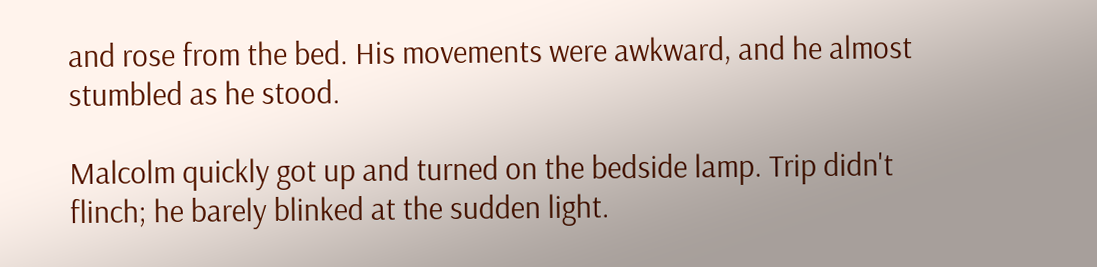and rose from the bed. His movements were awkward, and he almost stumbled as he stood.

Malcolm quickly got up and turned on the bedside lamp. Trip didn't flinch; he barely blinked at the sudden light.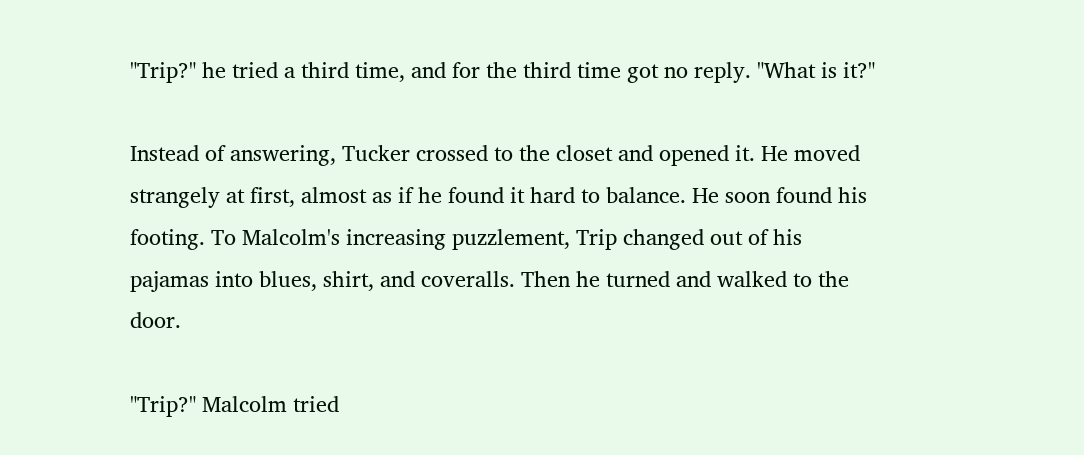"Trip?" he tried a third time, and for the third time got no reply. "What is it?"

Instead of answering, Tucker crossed to the closet and opened it. He moved strangely at first, almost as if he found it hard to balance. He soon found his footing. To Malcolm's increasing puzzlement, Trip changed out of his pajamas into blues, shirt, and coveralls. Then he turned and walked to the door.

"Trip?" Malcolm tried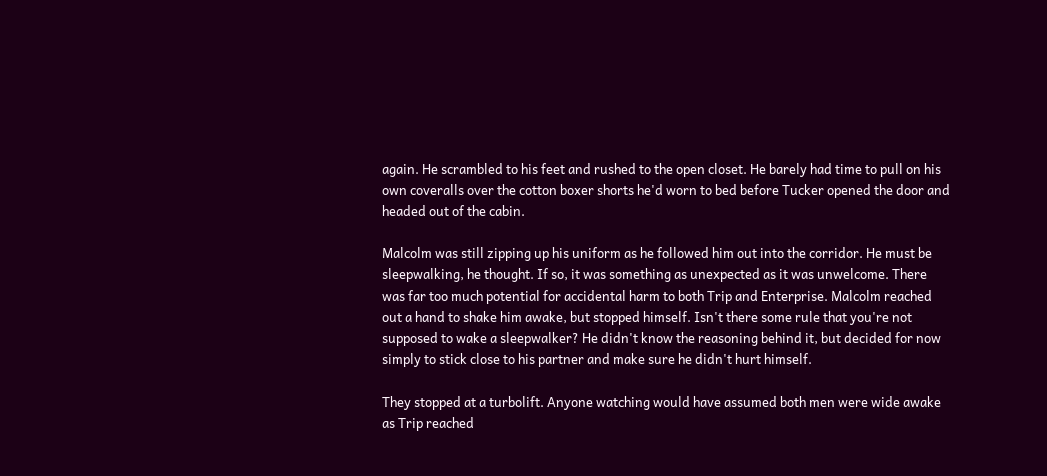again. He scrambled to his feet and rushed to the open closet. He barely had time to pull on his own coveralls over the cotton boxer shorts he'd worn to bed before Tucker opened the door and headed out of the cabin.

Malcolm was still zipping up his uniform as he followed him out into the corridor. He must be sleepwalking, he thought. If so, it was something as unexpected as it was unwelcome. There was far too much potential for accidental harm to both Trip and Enterprise. Malcolm reached out a hand to shake him awake, but stopped himself. Isn't there some rule that you're not supposed to wake a sleepwalker? He didn't know the reasoning behind it, but decided for now simply to stick close to his partner and make sure he didn't hurt himself.

They stopped at a turbolift. Anyone watching would have assumed both men were wide awake as Trip reached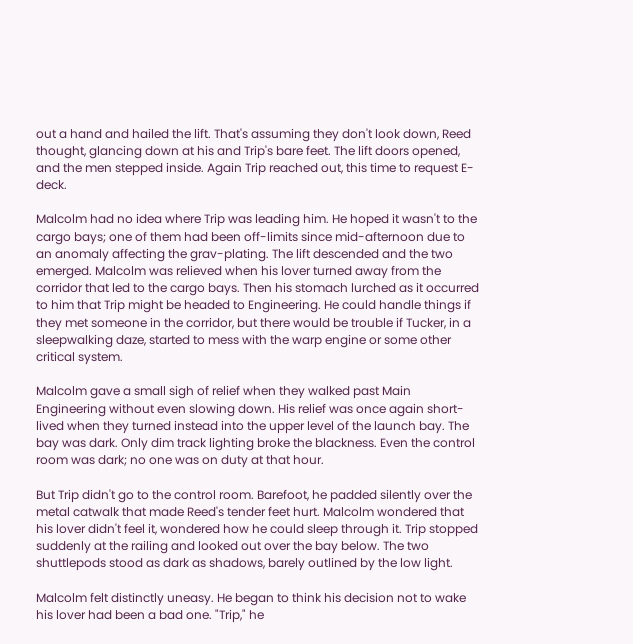out a hand and hailed the lift. That's assuming they don't look down, Reed thought, glancing down at his and Trip's bare feet. The lift doors opened, and the men stepped inside. Again Trip reached out, this time to request E-deck.

Malcolm had no idea where Trip was leading him. He hoped it wasn't to the cargo bays; one of them had been off-limits since mid-afternoon due to an anomaly affecting the grav-plating. The lift descended and the two emerged. Malcolm was relieved when his lover turned away from the corridor that led to the cargo bays. Then his stomach lurched as it occurred to him that Trip might be headed to Engineering. He could handle things if they met someone in the corridor, but there would be trouble if Tucker, in a sleepwalking daze, started to mess with the warp engine or some other critical system.

Malcolm gave a small sigh of relief when they walked past Main Engineering without even slowing down. His relief was once again short-lived when they turned instead into the upper level of the launch bay. The bay was dark. Only dim track lighting broke the blackness. Even the control room was dark; no one was on duty at that hour.

But Trip didn't go to the control room. Barefoot, he padded silently over the metal catwalk that made Reed's tender feet hurt. Malcolm wondered that his lover didn't feel it, wondered how he could sleep through it. Trip stopped suddenly at the railing and looked out over the bay below. The two shuttlepods stood as dark as shadows, barely outlined by the low light.

Malcolm felt distinctly uneasy. He began to think his decision not to wake his lover had been a bad one. "Trip," he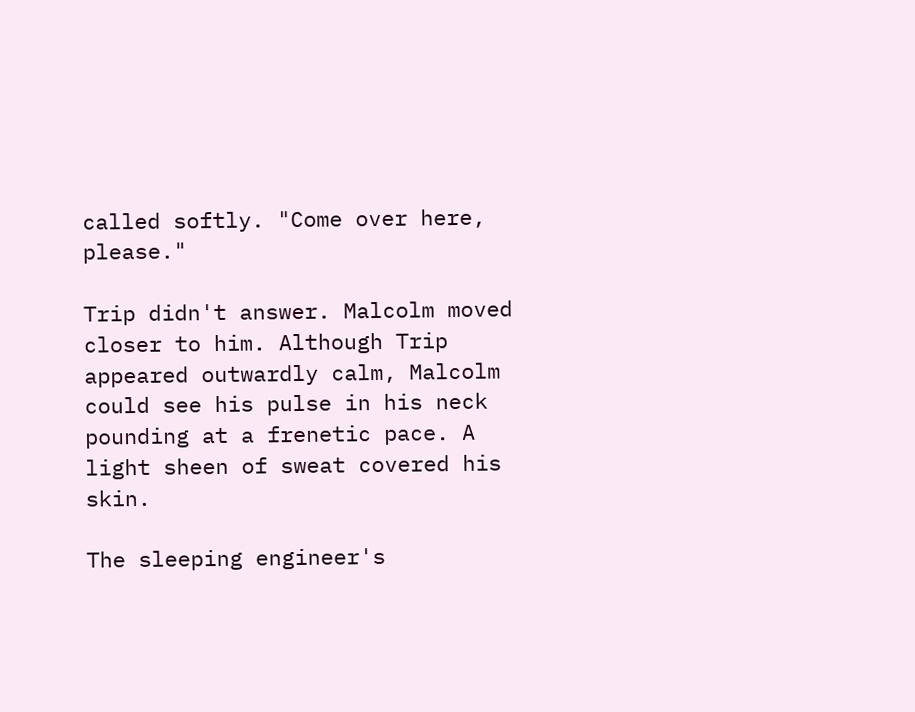called softly. "Come over here, please."

Trip didn't answer. Malcolm moved closer to him. Although Trip appeared outwardly calm, Malcolm could see his pulse in his neck pounding at a frenetic pace. A light sheen of sweat covered his skin.

The sleeping engineer's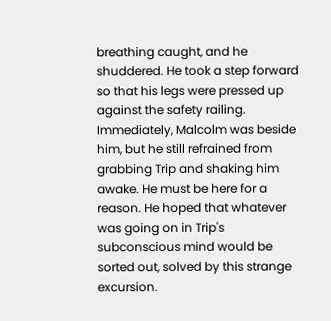breathing caught, and he shuddered. He took a step forward so that his legs were pressed up against the safety railing. Immediately, Malcolm was beside him, but he still refrained from grabbing Trip and shaking him awake. He must be here for a reason. He hoped that whatever was going on in Trip's subconscious mind would be sorted out, solved by this strange excursion.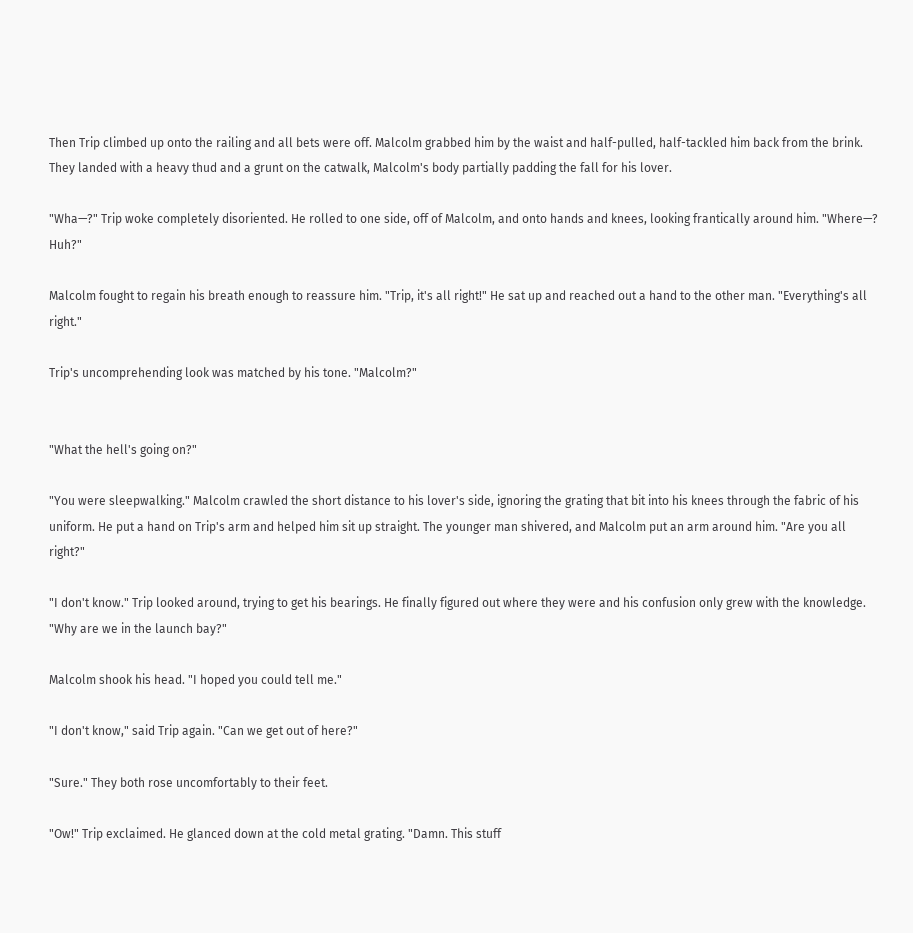Then Trip climbed up onto the railing and all bets were off. Malcolm grabbed him by the waist and half-pulled, half-tackled him back from the brink. They landed with a heavy thud and a grunt on the catwalk, Malcolm's body partially padding the fall for his lover.

"Wha—?" Trip woke completely disoriented. He rolled to one side, off of Malcolm, and onto hands and knees, looking frantically around him. "Where—? Huh?"

Malcolm fought to regain his breath enough to reassure him. "Trip, it's all right!" He sat up and reached out a hand to the other man. "Everything's all right."

Trip's uncomprehending look was matched by his tone. "Malcolm?"


"What the hell's going on?"

"You were sleepwalking." Malcolm crawled the short distance to his lover's side, ignoring the grating that bit into his knees through the fabric of his uniform. He put a hand on Trip's arm and helped him sit up straight. The younger man shivered, and Malcolm put an arm around him. "Are you all right?"

"I don't know." Trip looked around, trying to get his bearings. He finally figured out where they were and his confusion only grew with the knowledge. "Why are we in the launch bay?"

Malcolm shook his head. "I hoped you could tell me."

"I don't know," said Trip again. "Can we get out of here?"

"Sure." They both rose uncomfortably to their feet.

"Ow!" Trip exclaimed. He glanced down at the cold metal grating. "Damn. This stuff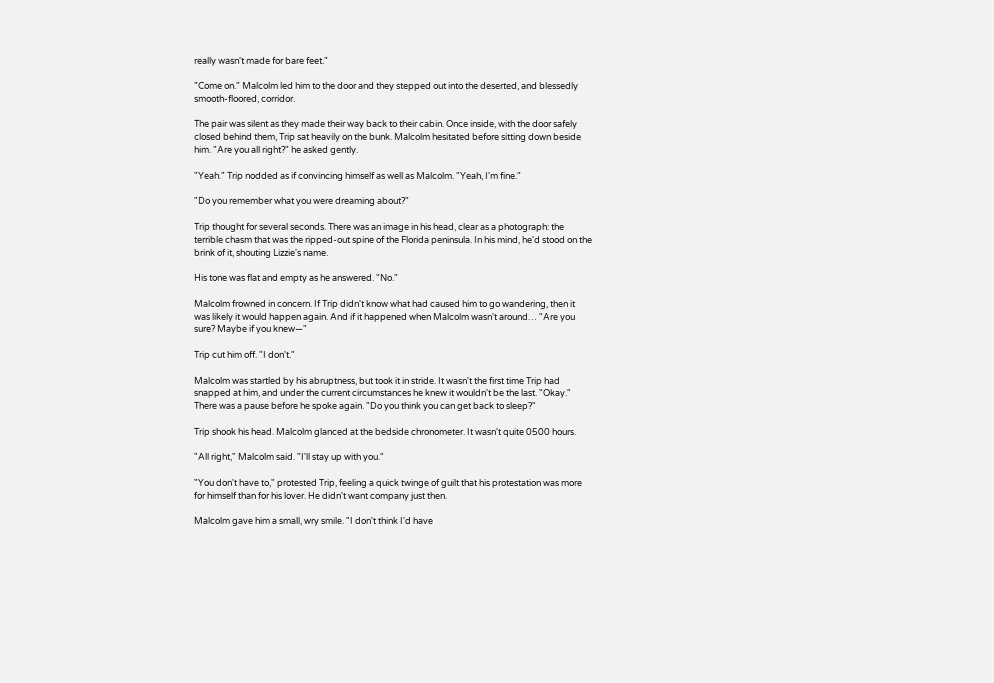really wasn't made for bare feet."

"Come on." Malcolm led him to the door and they stepped out into the deserted, and blessedly smooth-floored, corridor.

The pair was silent as they made their way back to their cabin. Once inside, with the door safely closed behind them, Trip sat heavily on the bunk. Malcolm hesitated before sitting down beside him. "Are you all right?" he asked gently.

"Yeah." Trip nodded as if convincing himself as well as Malcolm. "Yeah, I'm fine."

"Do you remember what you were dreaming about?"

Trip thought for several seconds. There was an image in his head, clear as a photograph: the terrible chasm that was the ripped-out spine of the Florida peninsula. In his mind, he'd stood on the brink of it, shouting Lizzie's name.

His tone was flat and empty as he answered. "No."

Malcolm frowned in concern. If Trip didn't know what had caused him to go wandering, then it was likely it would happen again. And if it happened when Malcolm wasn't around… "Are you sure? Maybe if you knew—"

Trip cut him off. "I don't."

Malcolm was startled by his abruptness, but took it in stride. It wasn't the first time Trip had snapped at him, and under the current circumstances he knew it wouldn't be the last. "Okay." There was a pause before he spoke again. "Do you think you can get back to sleep?"

Trip shook his head. Malcolm glanced at the bedside chronometer. It wasn't quite 0500 hours.

"All right," Malcolm said. "I'll stay up with you."

"You don't have to," protested Trip, feeling a quick twinge of guilt that his protestation was more for himself than for his lover. He didn't want company just then.

Malcolm gave him a small, wry smile. "I don't think I'd have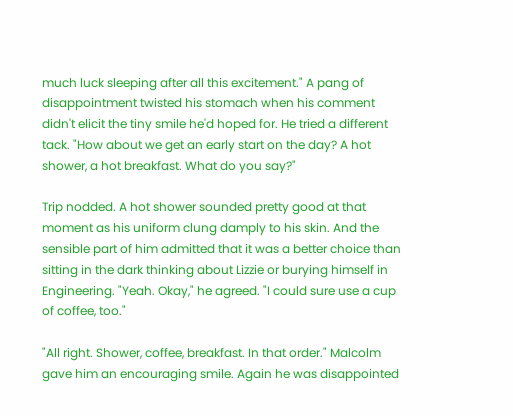much luck sleeping after all this excitement." A pang of disappointment twisted his stomach when his comment didn't elicit the tiny smile he'd hoped for. He tried a different tack. "How about we get an early start on the day? A hot shower, a hot breakfast. What do you say?"

Trip nodded. A hot shower sounded pretty good at that moment as his uniform clung damply to his skin. And the sensible part of him admitted that it was a better choice than sitting in the dark thinking about Lizzie or burying himself in Engineering. "Yeah. Okay," he agreed. "I could sure use a cup of coffee, too."

"All right. Shower, coffee, breakfast. In that order." Malcolm gave him an encouraging smile. Again he was disappointed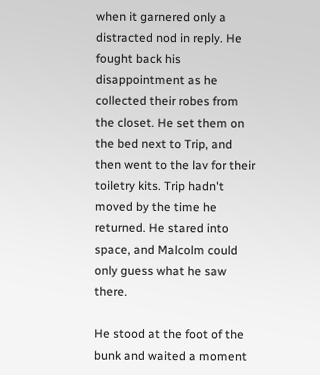when it garnered only a distracted nod in reply. He fought back his disappointment as he collected their robes from the closet. He set them on the bed next to Trip, and then went to the lav for their toiletry kits. Trip hadn't moved by the time he returned. He stared into space, and Malcolm could only guess what he saw there.

He stood at the foot of the bunk and waited a moment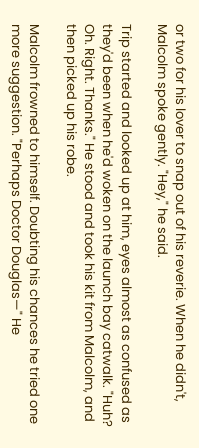or two for his lover to snap out of his reverie. When he didn't, Malcolm spoke gently. "Hey," he said.

Trip started and looked up at him, eyes almost as confused as they'd been when he'd woken on the launch bay catwalk. "Huh? Oh. Right. Thanks." He stood and took his kit from Malcolm, and then picked up his robe.

Malcolm frowned to himself. Doubting his chances he tried one more suggestion. "Perhaps Doctor Douglas—" He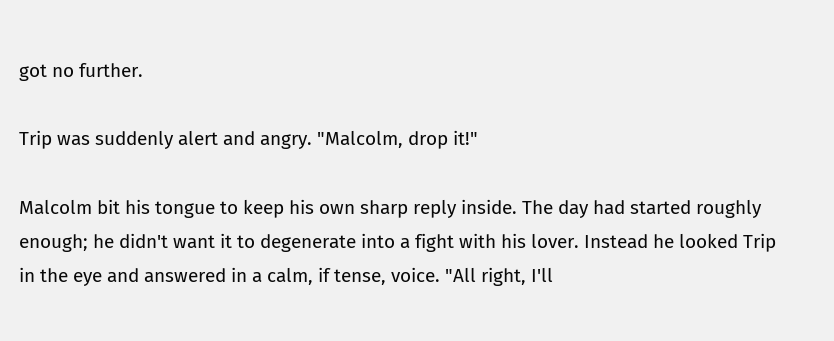got no further.

Trip was suddenly alert and angry. "Malcolm, drop it!"

Malcolm bit his tongue to keep his own sharp reply inside. The day had started roughly enough; he didn't want it to degenerate into a fight with his lover. Instead he looked Trip in the eye and answered in a calm, if tense, voice. "All right, I'll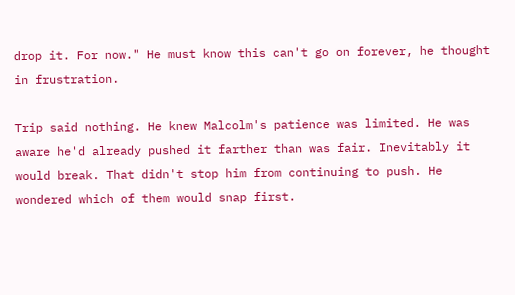drop it. For now." He must know this can't go on forever, he thought in frustration.

Trip said nothing. He knew Malcolm's patience was limited. He was aware he'd already pushed it farther than was fair. Inevitably it would break. That didn't stop him from continuing to push. He wondered which of them would snap first.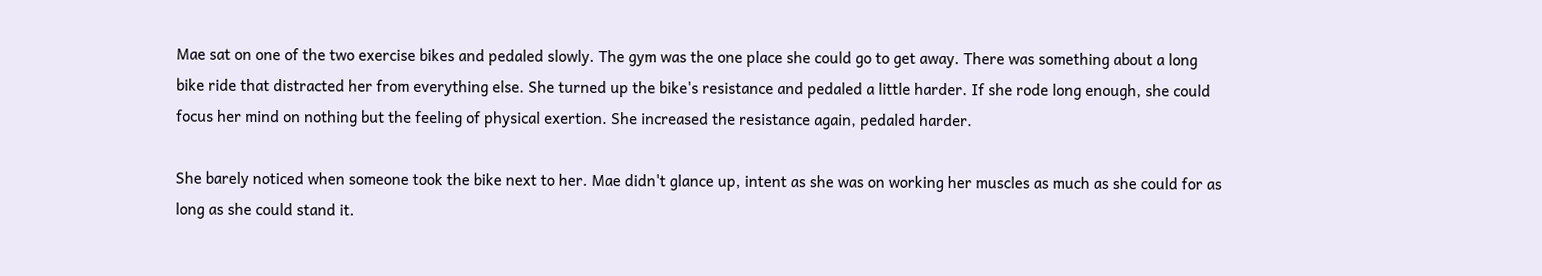Mae sat on one of the two exercise bikes and pedaled slowly. The gym was the one place she could go to get away. There was something about a long bike ride that distracted her from everything else. She turned up the bike's resistance and pedaled a little harder. If she rode long enough, she could focus her mind on nothing but the feeling of physical exertion. She increased the resistance again, pedaled harder.

She barely noticed when someone took the bike next to her. Mae didn't glance up, intent as she was on working her muscles as much as she could for as long as she could stand it.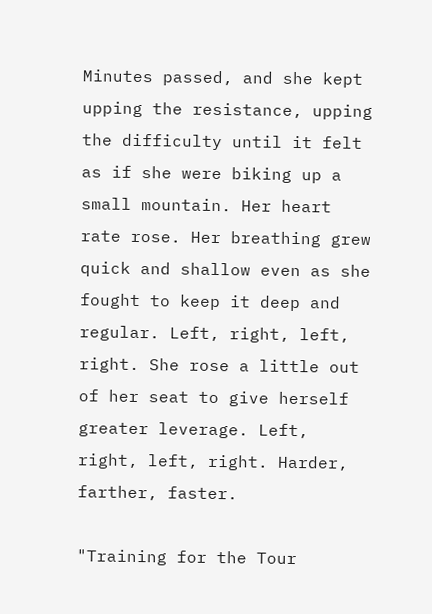Minutes passed, and she kept upping the resistance, upping the difficulty until it felt as if she were biking up a small mountain. Her heart rate rose. Her breathing grew quick and shallow even as she fought to keep it deep and regular. Left, right, left, right. She rose a little out of her seat to give herself greater leverage. Left, right, left, right. Harder, farther, faster.

"Training for the Tour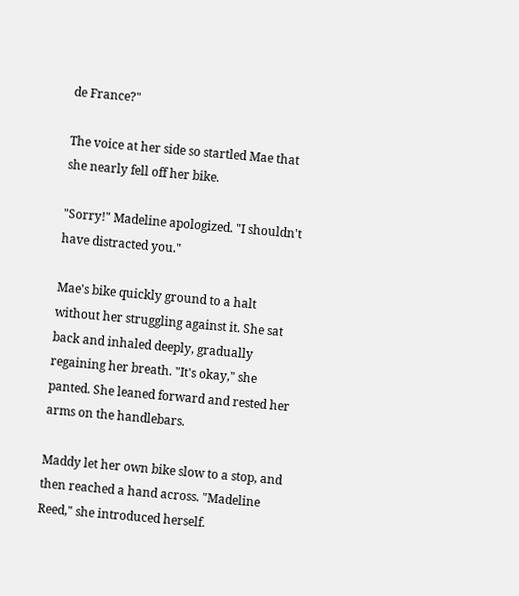de France?"

The voice at her side so startled Mae that she nearly fell off her bike.

"Sorry!" Madeline apologized. "I shouldn't have distracted you."

Mae's bike quickly ground to a halt without her struggling against it. She sat back and inhaled deeply, gradually regaining her breath. "It's okay," she panted. She leaned forward and rested her arms on the handlebars.

Maddy let her own bike slow to a stop, and then reached a hand across. "Madeline Reed," she introduced herself.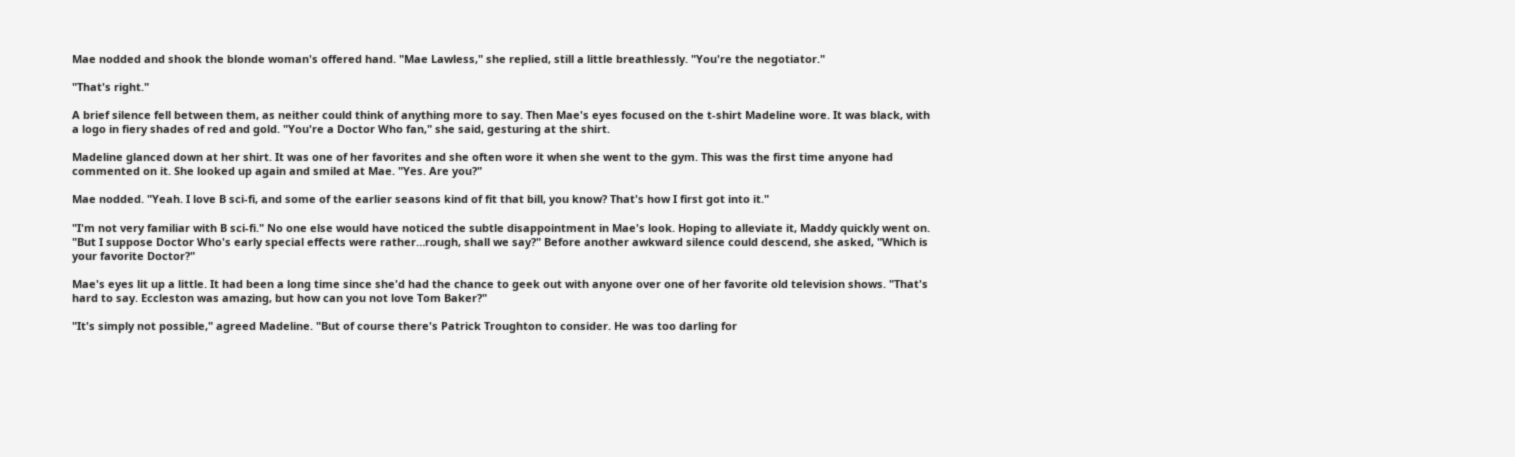Mae nodded and shook the blonde woman's offered hand. "Mae Lawless," she replied, still a little breathlessly. "You're the negotiator."

"That's right."

A brief silence fell between them, as neither could think of anything more to say. Then Mae's eyes focused on the t-shirt Madeline wore. It was black, with a logo in fiery shades of red and gold. "You're a Doctor Who fan," she said, gesturing at the shirt.

Madeline glanced down at her shirt. It was one of her favorites and she often wore it when she went to the gym. This was the first time anyone had commented on it. She looked up again and smiled at Mae. "Yes. Are you?"

Mae nodded. "Yeah. I love B sci-fi, and some of the earlier seasons kind of fit that bill, you know? That's how I first got into it."

"I'm not very familiar with B sci-fi." No one else would have noticed the subtle disappointment in Mae's look. Hoping to alleviate it, Maddy quickly went on. "But I suppose Doctor Who's early special effects were rather…rough, shall we say?" Before another awkward silence could descend, she asked, "Which is your favorite Doctor?"

Mae's eyes lit up a little. It had been a long time since she'd had the chance to geek out with anyone over one of her favorite old television shows. "That's hard to say. Eccleston was amazing, but how can you not love Tom Baker?"

"It's simply not possible," agreed Madeline. "But of course there's Patrick Troughton to consider. He was too darling for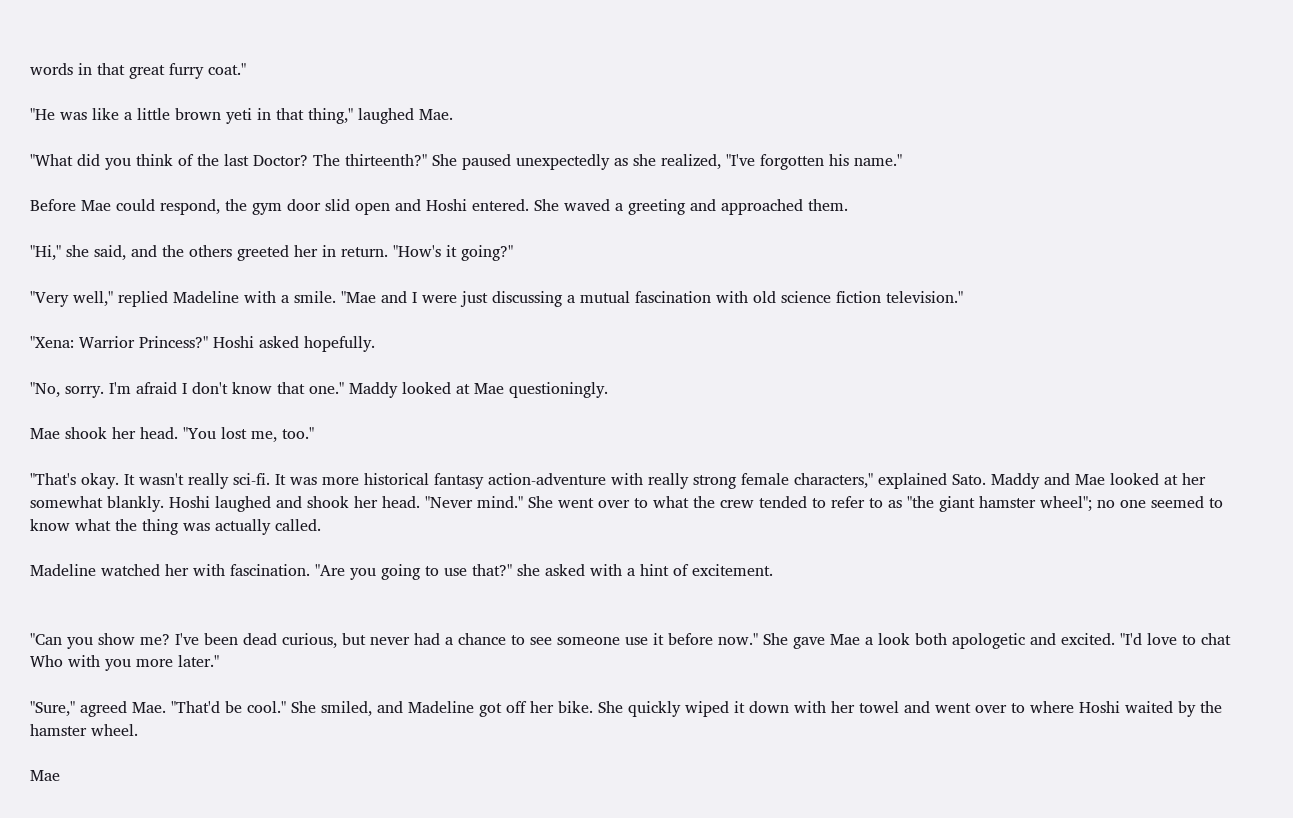words in that great furry coat."

"He was like a little brown yeti in that thing," laughed Mae.

"What did you think of the last Doctor? The thirteenth?" She paused unexpectedly as she realized, "I've forgotten his name."

Before Mae could respond, the gym door slid open and Hoshi entered. She waved a greeting and approached them.

"Hi," she said, and the others greeted her in return. "How's it going?"

"Very well," replied Madeline with a smile. "Mae and I were just discussing a mutual fascination with old science fiction television."

"Xena: Warrior Princess?" Hoshi asked hopefully.

"No, sorry. I'm afraid I don't know that one." Maddy looked at Mae questioningly.

Mae shook her head. "You lost me, too."

"That's okay. It wasn't really sci-fi. It was more historical fantasy action-adventure with really strong female characters," explained Sato. Maddy and Mae looked at her somewhat blankly. Hoshi laughed and shook her head. "Never mind." She went over to what the crew tended to refer to as "the giant hamster wheel"; no one seemed to know what the thing was actually called.

Madeline watched her with fascination. "Are you going to use that?" she asked with a hint of excitement.


"Can you show me? I've been dead curious, but never had a chance to see someone use it before now." She gave Mae a look both apologetic and excited. "I'd love to chat Who with you more later."

"Sure," agreed Mae. "That'd be cool." She smiled, and Madeline got off her bike. She quickly wiped it down with her towel and went over to where Hoshi waited by the hamster wheel.

Mae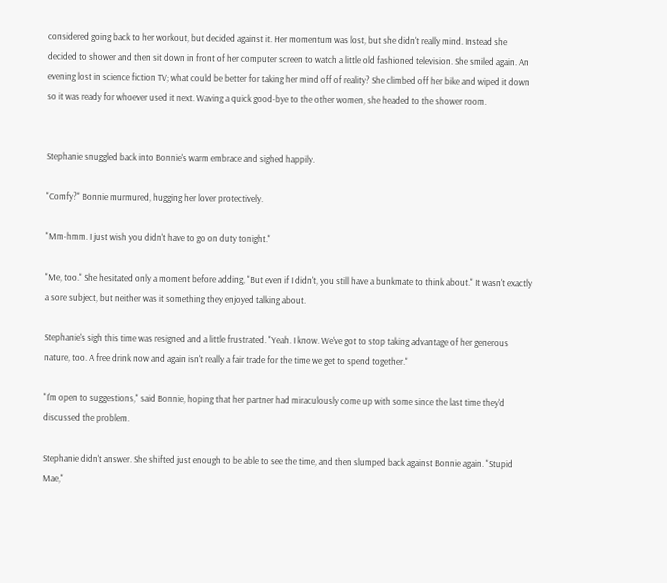considered going back to her workout, but decided against it. Her momentum was lost, but she didn't really mind. Instead she decided to shower and then sit down in front of her computer screen to watch a little old fashioned television. She smiled again. An evening lost in science fiction TV; what could be better for taking her mind off of reality? She climbed off her bike and wiped it down so it was ready for whoever used it next. Waving a quick good-bye to the other women, she headed to the shower room.


Stephanie snuggled back into Bonnie's warm embrace and sighed happily.

"Comfy?" Bonnie murmured, hugging her lover protectively.

"Mm-hmm. I just wish you didn't have to go on duty tonight."

"Me, too." She hesitated only a moment before adding, "But even if I didn't, you still have a bunkmate to think about." It wasn't exactly a sore subject, but neither was it something they enjoyed talking about.

Stephanie's sigh this time was resigned and a little frustrated. "Yeah. I know. We've got to stop taking advantage of her generous nature, too. A free drink now and again isn't really a fair trade for the time we get to spend together."

"I'm open to suggestions," said Bonnie, hoping that her partner had miraculously come up with some since the last time they'd discussed the problem.

Stephanie didn't answer. She shifted just enough to be able to see the time, and then slumped back against Bonnie again. "Stupid Mae,"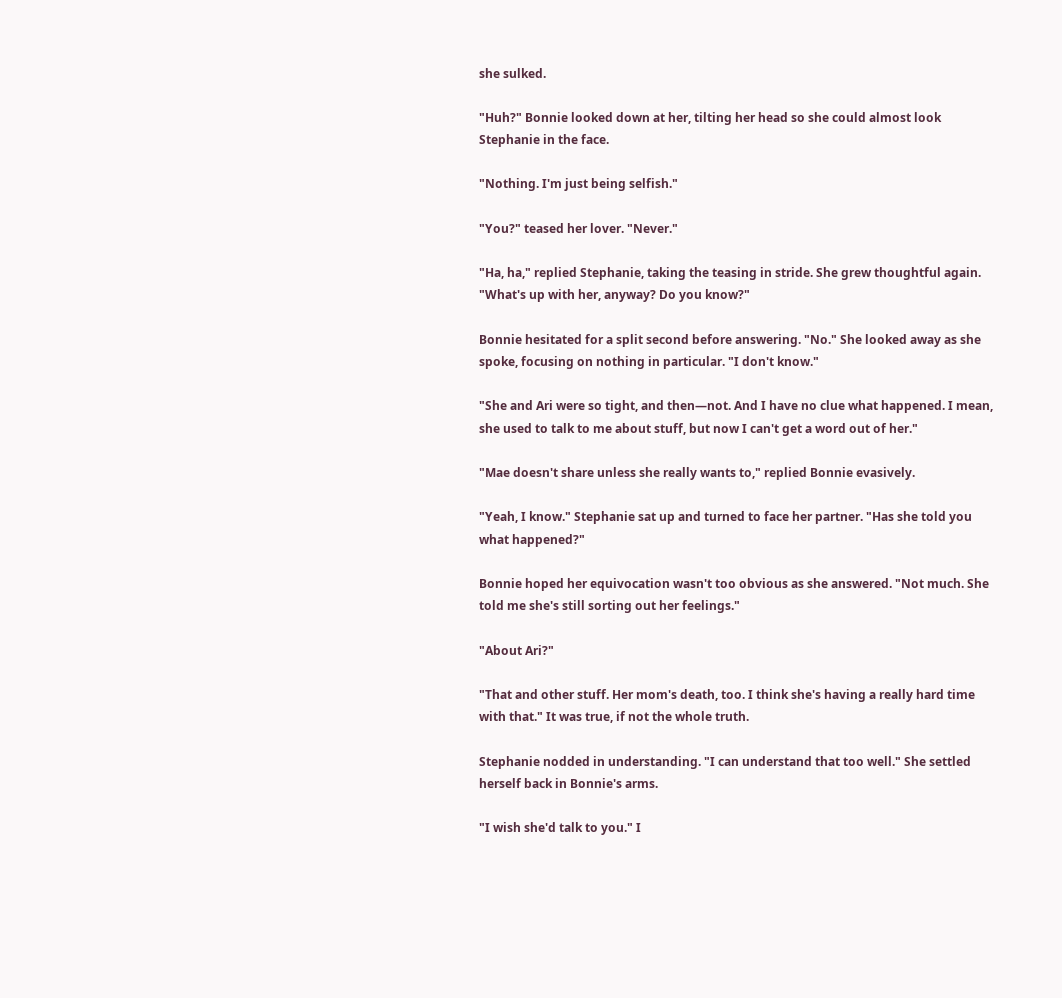she sulked.

"Huh?" Bonnie looked down at her, tilting her head so she could almost look Stephanie in the face.

"Nothing. I'm just being selfish."

"You?" teased her lover. "Never."

"Ha, ha," replied Stephanie, taking the teasing in stride. She grew thoughtful again. "What's up with her, anyway? Do you know?"

Bonnie hesitated for a split second before answering. "No." She looked away as she spoke, focusing on nothing in particular. "I don't know."

"She and Ari were so tight, and then—not. And I have no clue what happened. I mean, she used to talk to me about stuff, but now I can't get a word out of her."

"Mae doesn't share unless she really wants to," replied Bonnie evasively.

"Yeah, I know." Stephanie sat up and turned to face her partner. "Has she told you what happened?"

Bonnie hoped her equivocation wasn't too obvious as she answered. "Not much. She told me she's still sorting out her feelings."

"About Ari?"

"That and other stuff. Her mom's death, too. I think she's having a really hard time with that." It was true, if not the whole truth.

Stephanie nodded in understanding. "I can understand that too well." She settled herself back in Bonnie's arms.

"I wish she'd talk to you." I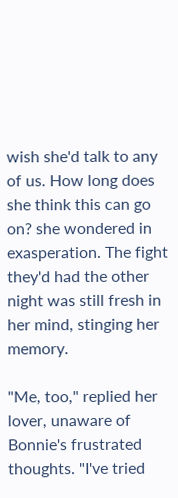wish she'd talk to any of us. How long does she think this can go on? she wondered in exasperation. The fight they'd had the other night was still fresh in her mind, stinging her memory.

"Me, too," replied her lover, unaware of Bonnie's frustrated thoughts. "I've tried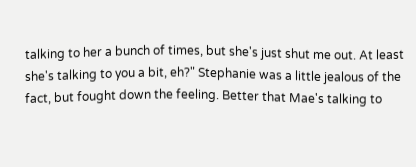talking to her a bunch of times, but she's just shut me out. At least she's talking to you a bit, eh?" Stephanie was a little jealous of the fact, but fought down the feeling. Better that Mae's talking to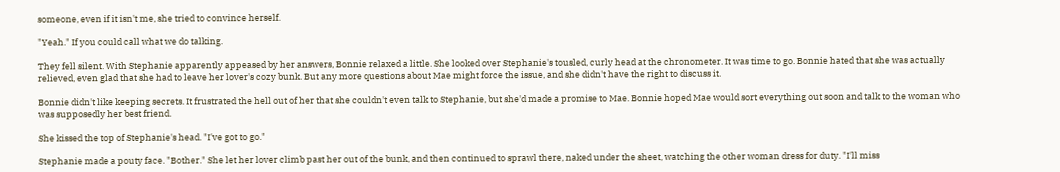someone, even if it isn't me, she tried to convince herself.

"Yeah." If you could call what we do talking.

They fell silent. With Stephanie apparently appeased by her answers, Bonnie relaxed a little. She looked over Stephanie's tousled, curly head at the chronometer. It was time to go. Bonnie hated that she was actually relieved, even glad that she had to leave her lover's cozy bunk. But any more questions about Mae might force the issue, and she didn't have the right to discuss it.

Bonnie didn't like keeping secrets. It frustrated the hell out of her that she couldn't even talk to Stephanie, but she'd made a promise to Mae. Bonnie hoped Mae would sort everything out soon and talk to the woman who was supposedly her best friend.

She kissed the top of Stephanie's head. "I've got to go."

Stephanie made a pouty face. "Bother." She let her lover climb past her out of the bunk, and then continued to sprawl there, naked under the sheet, watching the other woman dress for duty. "I'll miss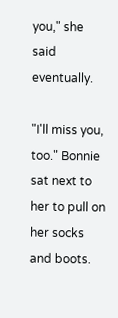you," she said eventually.

"I'll miss you, too." Bonnie sat next to her to pull on her socks and boots.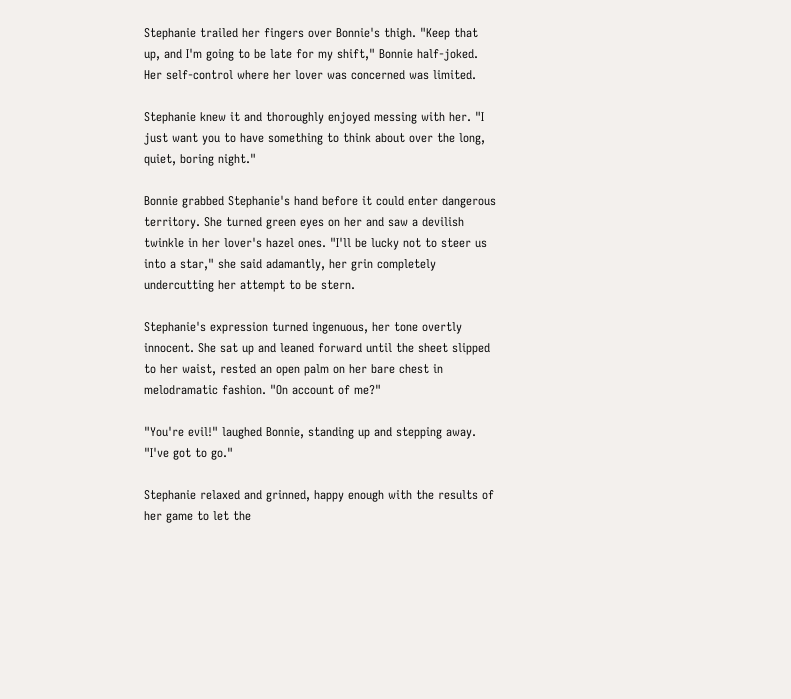Stephanie trailed her fingers over Bonnie's thigh. "Keep that up, and I'm going to be late for my shift," Bonnie half-joked. Her self-control where her lover was concerned was limited.

Stephanie knew it and thoroughly enjoyed messing with her. "I just want you to have something to think about over the long, quiet, boring night."

Bonnie grabbed Stephanie's hand before it could enter dangerous territory. She turned green eyes on her and saw a devilish twinkle in her lover's hazel ones. "I'll be lucky not to steer us into a star," she said adamantly, her grin completely undercutting her attempt to be stern.

Stephanie's expression turned ingenuous, her tone overtly innocent. She sat up and leaned forward until the sheet slipped to her waist, rested an open palm on her bare chest in melodramatic fashion. "On account of me?"

"You're evil!" laughed Bonnie, standing up and stepping away. "I've got to go."

Stephanie relaxed and grinned, happy enough with the results of her game to let the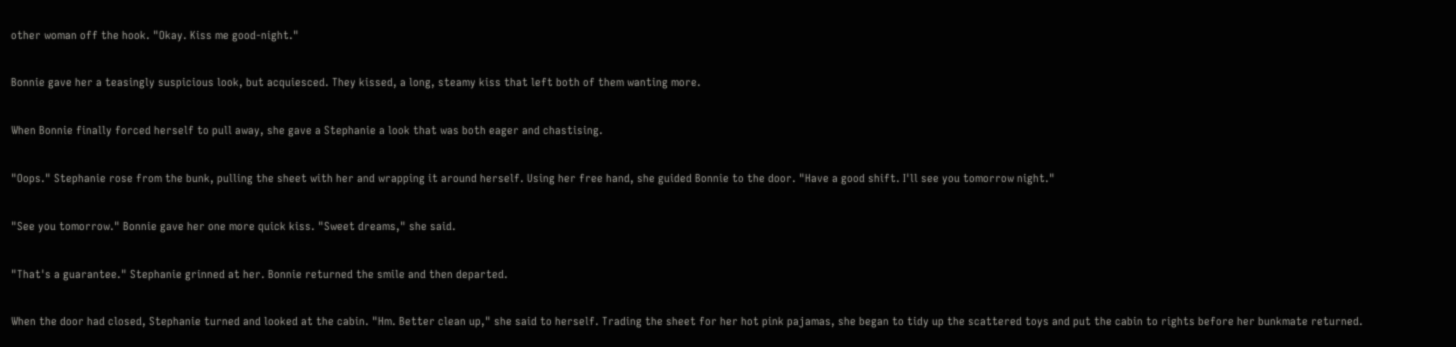other woman off the hook. "Okay. Kiss me good-night."

Bonnie gave her a teasingly suspicious look, but acquiesced. They kissed, a long, steamy kiss that left both of them wanting more.

When Bonnie finally forced herself to pull away, she gave a Stephanie a look that was both eager and chastising.

"Oops." Stephanie rose from the bunk, pulling the sheet with her and wrapping it around herself. Using her free hand, she guided Bonnie to the door. "Have a good shift. I'll see you tomorrow night."

"See you tomorrow." Bonnie gave her one more quick kiss. "Sweet dreams," she said.

"That's a guarantee." Stephanie grinned at her. Bonnie returned the smile and then departed.

When the door had closed, Stephanie turned and looked at the cabin. "Hm. Better clean up," she said to herself. Trading the sheet for her hot pink pajamas, she began to tidy up the scattered toys and put the cabin to rights before her bunkmate returned.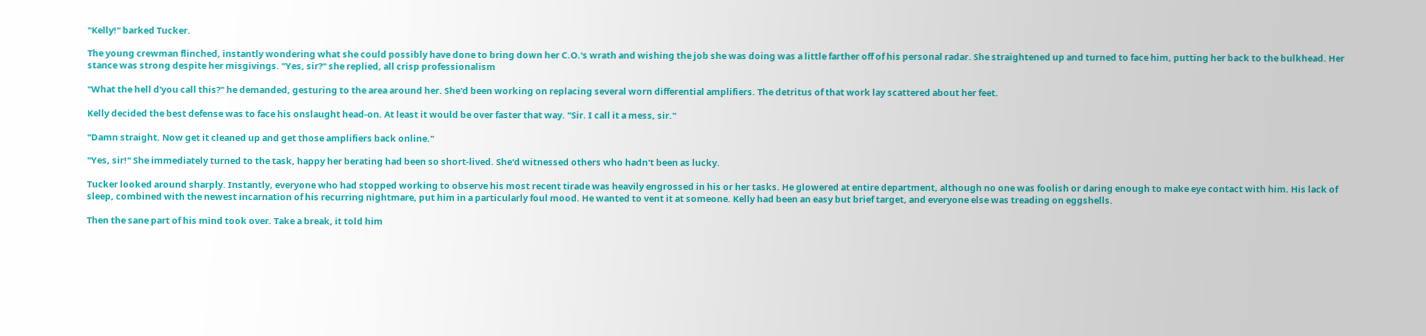"Kelly!" barked Tucker.

The young crewman flinched, instantly wondering what she could possibly have done to bring down her C.O.'s wrath and wishing the job she was doing was a little farther off of his personal radar. She straightened up and turned to face him, putting her back to the bulkhead. Her stance was strong despite her misgivings. "Yes, sir?" she replied, all crisp professionalism

"What the hell d'you call this?" he demanded, gesturing to the area around her. She'd been working on replacing several worn differential amplifiers. The detritus of that work lay scattered about her feet.

Kelly decided the best defense was to face his onslaught head-on. At least it would be over faster that way. "Sir. I call it a mess, sir."

"Damn straight. Now get it cleaned up and get those amplifiers back online."

"Yes, sir!" She immediately turned to the task, happy her berating had been so short-lived. She'd witnessed others who hadn't been as lucky.

Tucker looked around sharply. Instantly, everyone who had stopped working to observe his most recent tirade was heavily engrossed in his or her tasks. He glowered at entire department, although no one was foolish or daring enough to make eye contact with him. His lack of sleep, combined with the newest incarnation of his recurring nightmare, put him in a particularly foul mood. He wanted to vent it at someone. Kelly had been an easy but brief target, and everyone else was treading on eggshells.

Then the sane part of his mind took over. Take a break, it told him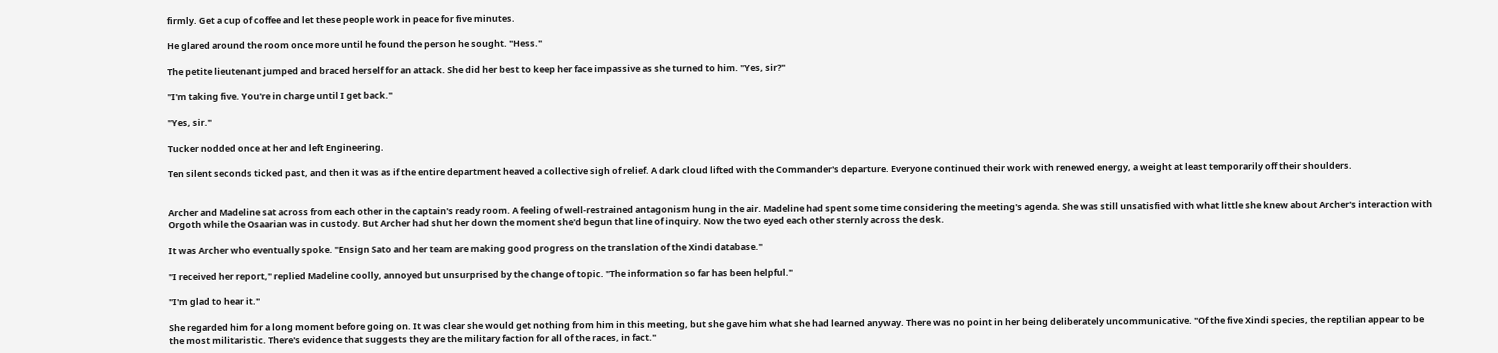firmly. Get a cup of coffee and let these people work in peace for five minutes.

He glared around the room once more until he found the person he sought. "Hess."

The petite lieutenant jumped and braced herself for an attack. She did her best to keep her face impassive as she turned to him. "Yes, sir?"

"I'm taking five. You're in charge until I get back."

"Yes, sir."

Tucker nodded once at her and left Engineering.

Ten silent seconds ticked past, and then it was as if the entire department heaved a collective sigh of relief. A dark cloud lifted with the Commander's departure. Everyone continued their work with renewed energy, a weight at least temporarily off their shoulders.


Archer and Madeline sat across from each other in the captain's ready room. A feeling of well-restrained antagonism hung in the air. Madeline had spent some time considering the meeting's agenda. She was still unsatisfied with what little she knew about Archer's interaction with Orgoth while the Osaarian was in custody. But Archer had shut her down the moment she'd begun that line of inquiry. Now the two eyed each other sternly across the desk.

It was Archer who eventually spoke. "Ensign Sato and her team are making good progress on the translation of the Xindi database."

"I received her report," replied Madeline coolly, annoyed but unsurprised by the change of topic. "The information so far has been helpful."

"I'm glad to hear it."

She regarded him for a long moment before going on. It was clear she would get nothing from him in this meeting, but she gave him what she had learned anyway. There was no point in her being deliberately uncommunicative. "Of the five Xindi species, the reptilian appear to be the most militaristic. There's evidence that suggests they are the military faction for all of the races, in fact."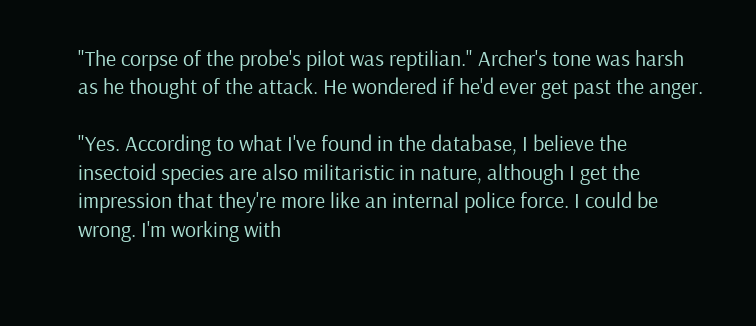"The corpse of the probe's pilot was reptilian." Archer's tone was harsh as he thought of the attack. He wondered if he'd ever get past the anger.

"Yes. According to what I've found in the database, I believe the insectoid species are also militaristic in nature, although I get the impression that they're more like an internal police force. I could be wrong. I'm working with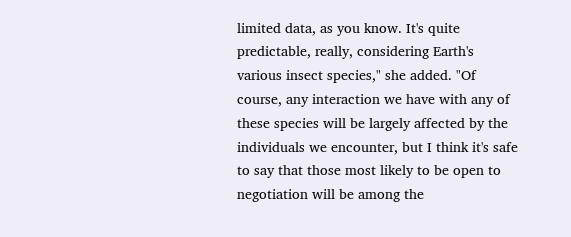limited data, as you know. It's quite predictable, really, considering Earth's various insect species," she added. "Of course, any interaction we have with any of these species will be largely affected by the individuals we encounter, but I think it's safe to say that those most likely to be open to negotiation will be among the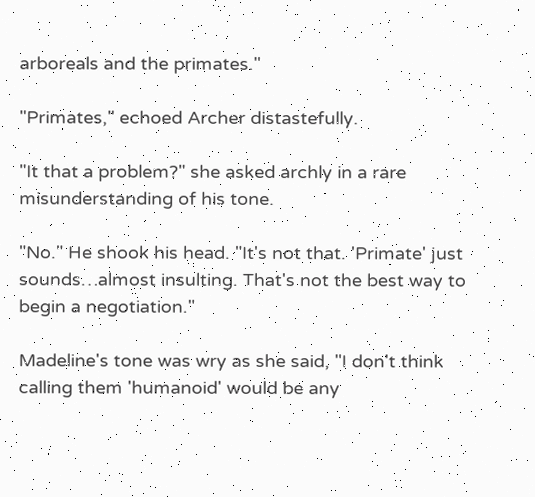arboreals and the primates."

"Primates," echoed Archer distastefully.

"It that a problem?" she asked archly in a rare misunderstanding of his tone.

"No." He shook his head. "It's not that. 'Primate' just sounds…almost insulting. That's not the best way to begin a negotiation."

Madeline's tone was wry as she said, "I don't think calling them 'humanoid' would be any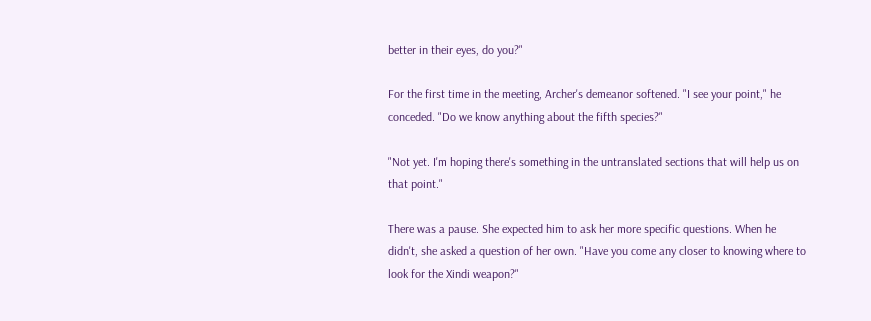better in their eyes, do you?"

For the first time in the meeting, Archer's demeanor softened. "I see your point," he conceded. "Do we know anything about the fifth species?"

"Not yet. I'm hoping there's something in the untranslated sections that will help us on that point."

There was a pause. She expected him to ask her more specific questions. When he didn't, she asked a question of her own. "Have you come any closer to knowing where to look for the Xindi weapon?"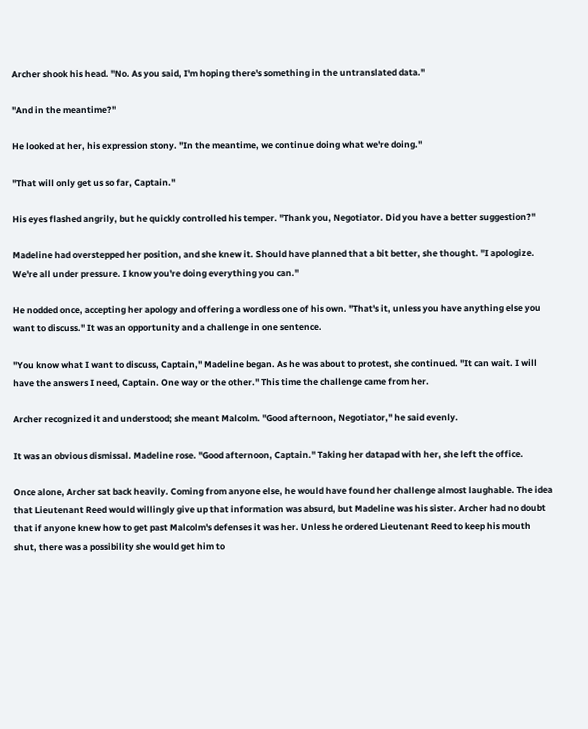Archer shook his head. "No. As you said, I'm hoping there's something in the untranslated data."

"And in the meantime?"

He looked at her, his expression stony. "In the meantime, we continue doing what we're doing."

"That will only get us so far, Captain."

His eyes flashed angrily, but he quickly controlled his temper. "Thank you, Negotiator. Did you have a better suggestion?"

Madeline had overstepped her position, and she knew it. Should have planned that a bit better, she thought. "I apologize. We're all under pressure. I know you're doing everything you can."

He nodded once, accepting her apology and offering a wordless one of his own. "That's it, unless you have anything else you want to discuss." It was an opportunity and a challenge in one sentence.

"You know what I want to discuss, Captain," Madeline began. As he was about to protest, she continued. "It can wait. I will have the answers I need, Captain. One way or the other." This time the challenge came from her.

Archer recognized it and understood; she meant Malcolm. "Good afternoon, Negotiator," he said evenly.

It was an obvious dismissal. Madeline rose. "Good afternoon, Captain." Taking her datapad with her, she left the office.

Once alone, Archer sat back heavily. Coming from anyone else, he would have found her challenge almost laughable. The idea that Lieutenant Reed would willingly give up that information was absurd, but Madeline was his sister. Archer had no doubt that if anyone knew how to get past Malcolm's defenses it was her. Unless he ordered Lieutenant Reed to keep his mouth shut, there was a possibility she would get him to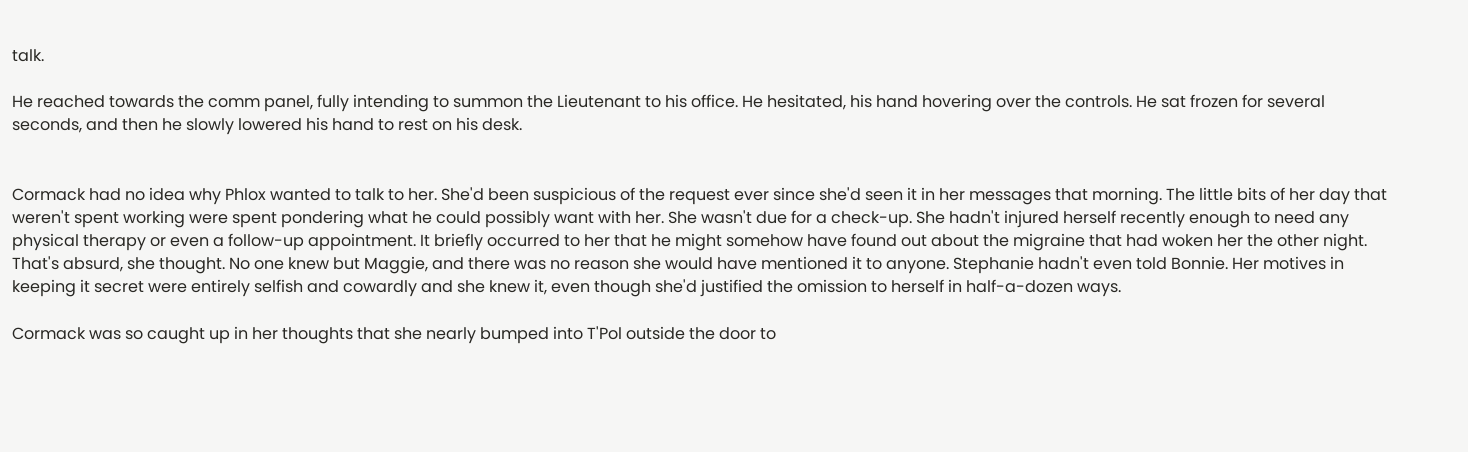talk.

He reached towards the comm panel, fully intending to summon the Lieutenant to his office. He hesitated, his hand hovering over the controls. He sat frozen for several seconds, and then he slowly lowered his hand to rest on his desk.


Cormack had no idea why Phlox wanted to talk to her. She'd been suspicious of the request ever since she'd seen it in her messages that morning. The little bits of her day that weren't spent working were spent pondering what he could possibly want with her. She wasn't due for a check-up. She hadn't injured herself recently enough to need any physical therapy or even a follow-up appointment. It briefly occurred to her that he might somehow have found out about the migraine that had woken her the other night. That's absurd, she thought. No one knew but Maggie, and there was no reason she would have mentioned it to anyone. Stephanie hadn't even told Bonnie. Her motives in keeping it secret were entirely selfish and cowardly and she knew it, even though she'd justified the omission to herself in half-a-dozen ways.

Cormack was so caught up in her thoughts that she nearly bumped into T'Pol outside the door to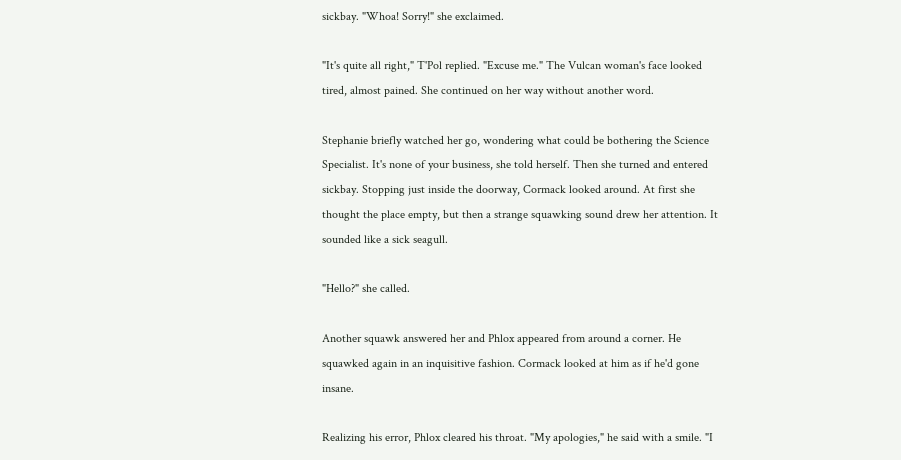sickbay. "Whoa! Sorry!" she exclaimed.

"It's quite all right," T'Pol replied. "Excuse me." The Vulcan woman's face looked tired, almost pained. She continued on her way without another word.

Stephanie briefly watched her go, wondering what could be bothering the Science Specialist. It's none of your business, she told herself. Then she turned and entered sickbay. Stopping just inside the doorway, Cormack looked around. At first she thought the place empty, but then a strange squawking sound drew her attention. It sounded like a sick seagull.

"Hello?" she called.

Another squawk answered her and Phlox appeared from around a corner. He squawked again in an inquisitive fashion. Cormack looked at him as if he'd gone insane.

Realizing his error, Phlox cleared his throat. "My apologies," he said with a smile. "I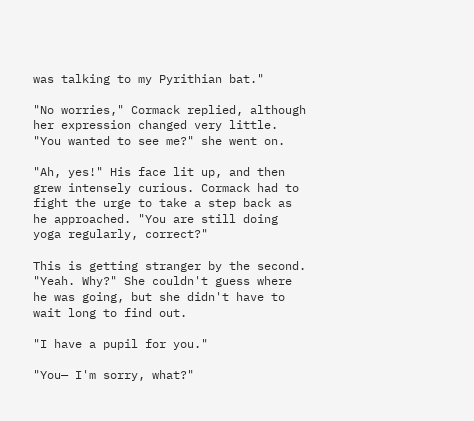was talking to my Pyrithian bat."

"No worries," Cormack replied, although her expression changed very little. "You wanted to see me?" she went on.

"Ah, yes!" His face lit up, and then grew intensely curious. Cormack had to fight the urge to take a step back as he approached. "You are still doing yoga regularly, correct?"

This is getting stranger by the second. "Yeah. Why?" She couldn't guess where he was going, but she didn't have to wait long to find out.

"I have a pupil for you."

"You— I'm sorry, what?"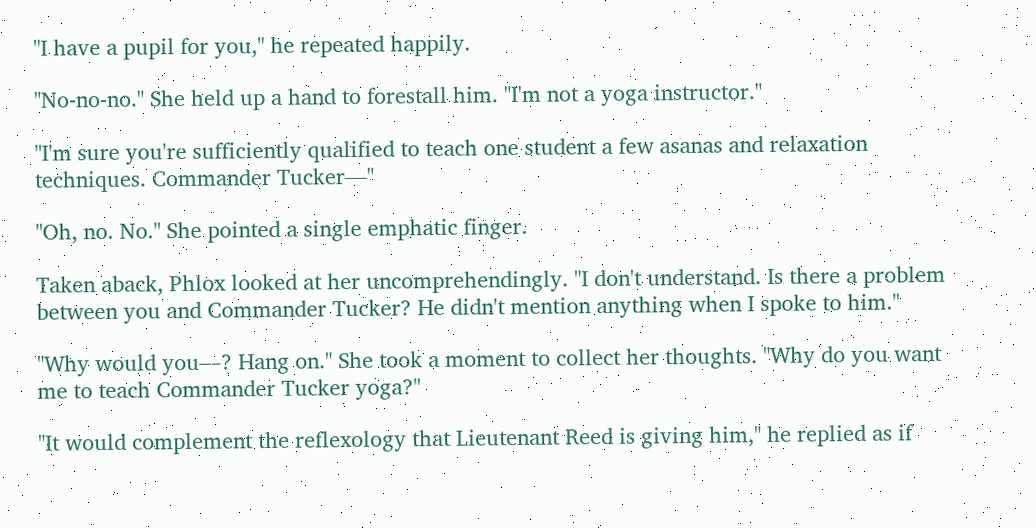"I have a pupil for you," he repeated happily.

"No-no-no." She held up a hand to forestall him. "I'm not a yoga instructor."

"I'm sure you're sufficiently qualified to teach one student a few asanas and relaxation techniques. Commander Tucker—"

"Oh, no. No." She pointed a single emphatic finger.

Taken aback, Phlox looked at her uncomprehendingly. "I don't understand. Is there a problem between you and Commander Tucker? He didn't mention anything when I spoke to him."

"Why would you—? Hang on." She took a moment to collect her thoughts. "Why do you want me to teach Commander Tucker yoga?"

"It would complement the reflexology that Lieutenant Reed is giving him," he replied as if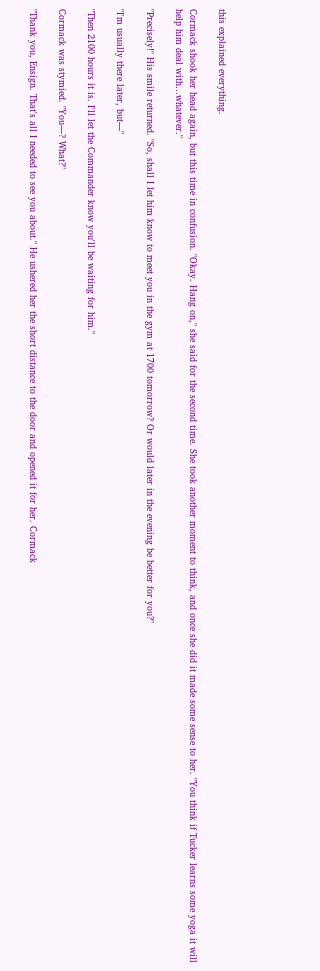this explained everything.

Cormack shook her head again, but this time in confusion. "Okay. Hang on," she said for the second time. She took another moment to think, and once she did it made some sense to her. "You think if Tucker learns some yoga it will help him deal with…whatever."

"Precisely!" His smile returned. "So, shall I let him know to meet you in the gym at 1700 tomorrow? Or would later in the evening be better for you?"

"I'm usually there later, but—"

"Then 2100 hours it is. I'll let the Commander know you'll be waiting for him."

Cormack was stymied. "You—? What?"

"Thank you, Ensign. That's all I needed to see you about." He ushered her the short distance to the door and opened it for her. Cormack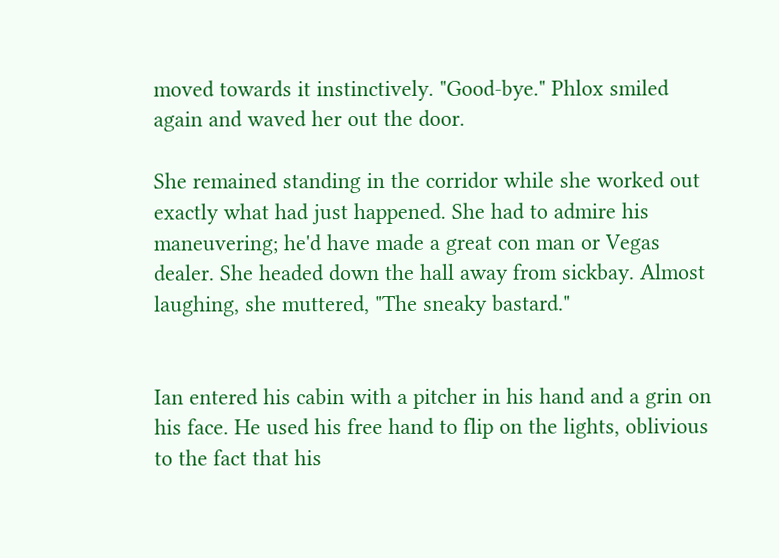moved towards it instinctively. "Good-bye." Phlox smiled again and waved her out the door.

She remained standing in the corridor while she worked out exactly what had just happened. She had to admire his maneuvering; he'd have made a great con man or Vegas dealer. She headed down the hall away from sickbay. Almost laughing, she muttered, "The sneaky bastard."


Ian entered his cabin with a pitcher in his hand and a grin on his face. He used his free hand to flip on the lights, oblivious to the fact that his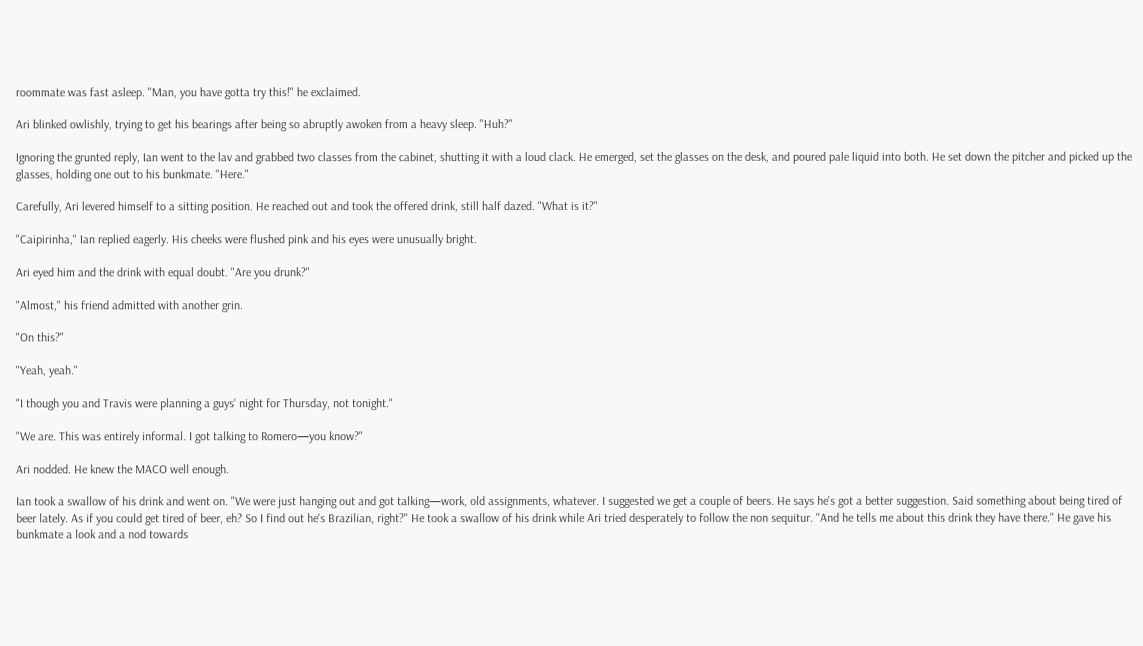roommate was fast asleep. "Man, you have gotta try this!" he exclaimed.

Ari blinked owlishly, trying to get his bearings after being so abruptly awoken from a heavy sleep. "Huh?"

Ignoring the grunted reply, Ian went to the lav and grabbed two classes from the cabinet, shutting it with a loud clack. He emerged, set the glasses on the desk, and poured pale liquid into both. He set down the pitcher and picked up the glasses, holding one out to his bunkmate. "Here."

Carefully, Ari levered himself to a sitting position. He reached out and took the offered drink, still half dazed. "What is it?"

"Caipirinha," Ian replied eagerly. His cheeks were flushed pink and his eyes were unusually bright.

Ari eyed him and the drink with equal doubt. "Are you drunk?"

"Almost," his friend admitted with another grin.

"On this?"

"Yeah, yeah."

"I though you and Travis were planning a guys' night for Thursday, not tonight."

"We are. This was entirely informal. I got talking to Romero—you know?"

Ari nodded. He knew the MACO well enough.

Ian took a swallow of his drink and went on. "We were just hanging out and got talking—work, old assignments, whatever. I suggested we get a couple of beers. He says he's got a better suggestion. Said something about being tired of beer lately. As if you could get tired of beer, eh? So I find out he's Brazilian, right?" He took a swallow of his drink while Ari tried desperately to follow the non sequitur. "And he tells me about this drink they have there." He gave his bunkmate a look and a nod towards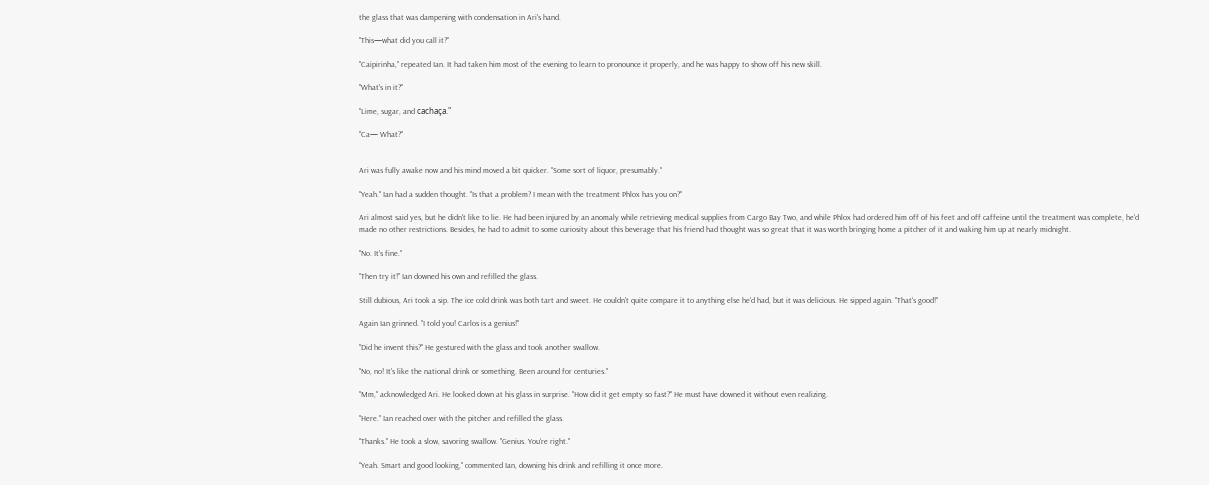the glass that was dampening with condensation in Ari's hand.

"This—what did you call it?"

"Caipirinha," repeated Ian. It had taken him most of the evening to learn to pronounce it properly, and he was happy to show off his new skill.

"What's in it?"

"Lime, sugar, and cachaça."

"Ca— What?"


Ari was fully awake now and his mind moved a bit quicker. "Some sort of liquor, presumably."

"Yeah." Ian had a sudden thought. "Is that a problem? I mean with the treatment Phlox has you on?"

Ari almost said yes, but he didn't like to lie. He had been injured by an anomaly while retrieving medical supplies from Cargo Bay Two, and while Phlox had ordered him off of his feet and off caffeine until the treatment was complete, he'd made no other restrictions. Besides, he had to admit to some curiosity about this beverage that his friend had thought was so great that it was worth bringing home a pitcher of it and waking him up at nearly midnight.

"No. It's fine."

"Then try it!" Ian downed his own and refilled the glass.

Still dubious, Ari took a sip. The ice cold drink was both tart and sweet. He couldn't quite compare it to anything else he'd had, but it was delicious. He sipped again. "That's good!"

Again Ian grinned. "I told you! Carlos is a genius!"

"Did he invent this?" He gestured with the glass and took another swallow.

"No, no! It's like the national drink or something. Been around for centuries."

"Mm," acknowledged Ari. He looked down at his glass in surprise. "How did it get empty so fast?" He must have downed it without even realizing.

"Here." Ian reached over with the pitcher and refilled the glass.

"Thanks." He took a slow, savoring swallow. "Genius. You're right."

"Yeah. Smart and good looking," commented Ian, downing his drink and refilling it once more.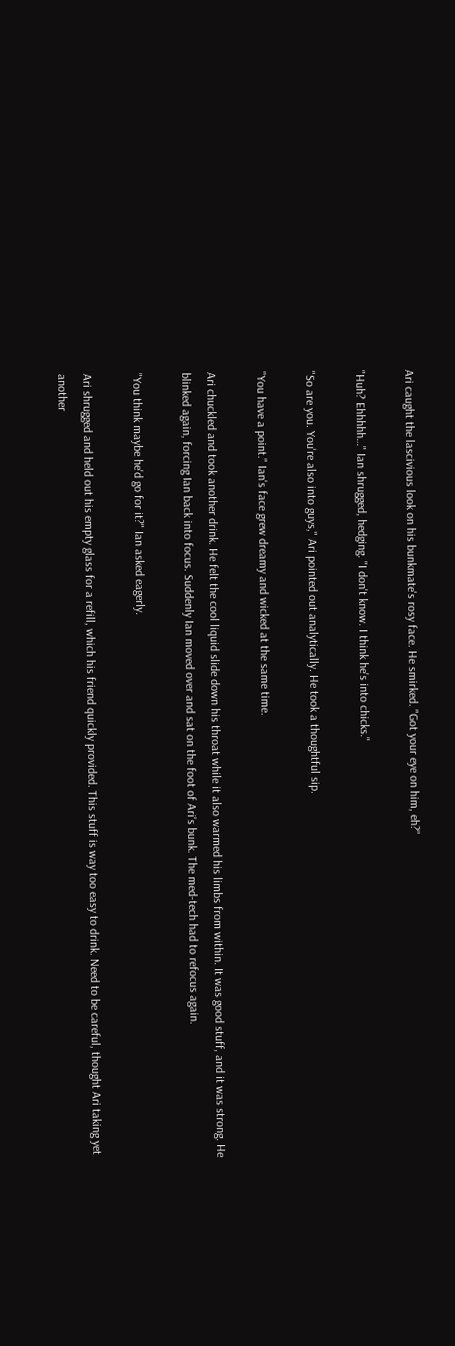Ari caught the lascivious look on his bunkmate's rosy face. He smirked. "Got your eye on him, eh?"

"Huh? Ehhhhh…" Ian shrugged, hedging. "I don't know. I think he's into chicks."

"So are you. You're also into guys," Ari pointed out analytically. He took a thoughtful sip.

"You have a point." Ian's face grew dreamy and wicked at the same time.

Ari chuckled and took another drink. He felt the cool liquid slide down his throat while it also warmed his limbs from within. It was good stuff, and it was strong. He blinked again, forcing Ian back into focus. Suddenly Ian moved over and sat on the foot of Ari's bunk. The med-tech had to refocus again.

"You think maybe he'd go for it?" Ian asked eagerly.

Ari shrugged and held out his empty glass for a refill, which his friend quickly provided. This stuff is way too easy to drink. Need to be careful, thought Ari taking yet another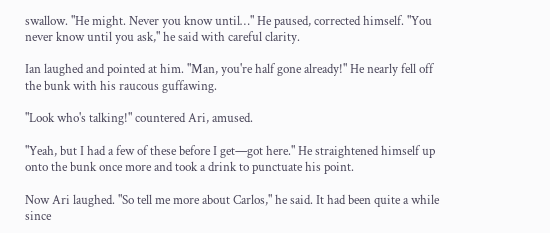swallow. "He might. Never you know until…" He paused, corrected himself. "You never know until you ask," he said with careful clarity.

Ian laughed and pointed at him. "Man, you're half gone already!" He nearly fell off the bunk with his raucous guffawing.

"Look who's talking!" countered Ari, amused.

"Yeah, but I had a few of these before I get—got here." He straightened himself up onto the bunk once more and took a drink to punctuate his point.

Now Ari laughed. "So tell me more about Carlos," he said. It had been quite a while since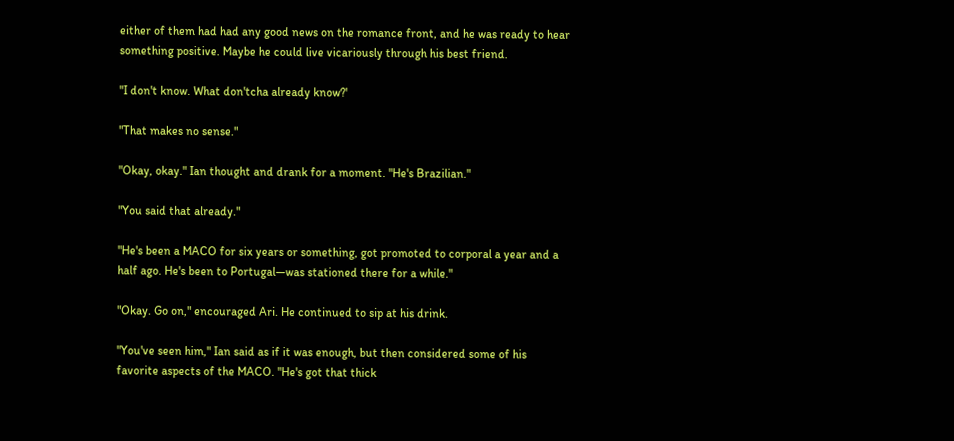either of them had had any good news on the romance front, and he was ready to hear something positive. Maybe he could live vicariously through his best friend.

"I don't know. What don'tcha already know?'

"That makes no sense."

"Okay, okay." Ian thought and drank for a moment. "He's Brazilian."

"You said that already."

"He's been a MACO for six years or something, got promoted to corporal a year and a half ago. He's been to Portugal—was stationed there for a while."

"Okay. Go on," encouraged Ari. He continued to sip at his drink.

"You've seen him," Ian said as if it was enough, but then considered some of his favorite aspects of the MACO. "He's got that thick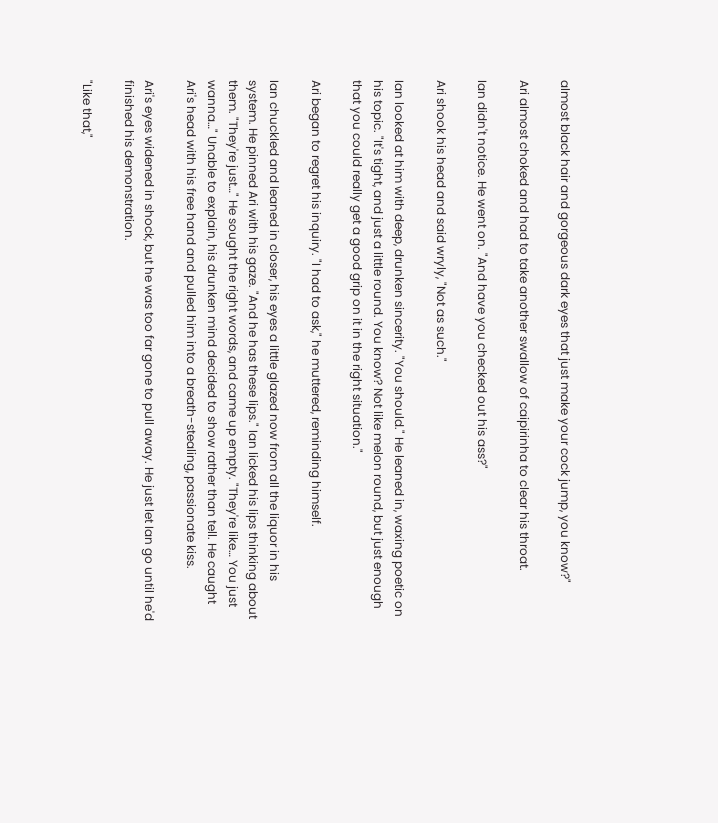almost black hair and gorgeous dark eyes that just make your cock jump, you know?"

Ari almost choked and had to take another swallow of caipirinha to clear his throat.

Ian didn't notice. He went on. "And have you checked out his ass?"

Ari shook his head and said wryly, "Not as such."

Ian looked at him with deep, drunken sincerity. "You should." He leaned in, waxing poetic on his topic. "It's tight, and just a little round. You know? Not like melon round, but just enough that you could really get a good grip on it in the right situation."

Ari began to regret his inquiry. "I had to ask," he muttered, reminding himself.

Ian chuckled and leaned in closer, his eyes a little glazed now from all the liquor in his system. He pinned Ari with his gaze. "And he has these lips." Ian licked his lips thinking about them. "They're just…" He sought the right words, and came up empty. "They're like… You just wanna…" Unable to explain, his drunken mind decided to show rather than tell. He caught Ari's head with his free hand and pulled him into a breath-stealing, passionate kiss.

Ari's eyes widened in shock, but he was too far gone to pull away. He just let Ian go until he'd finished his demonstration.

"Like that,"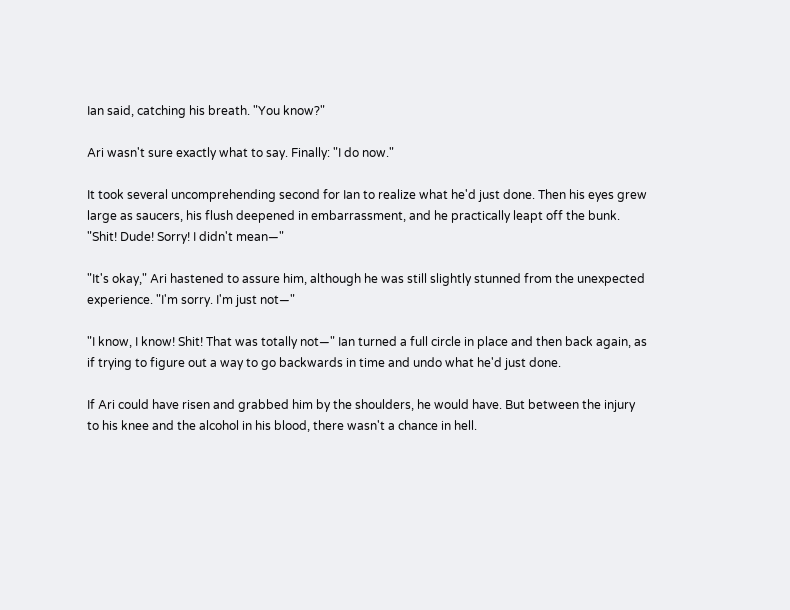Ian said, catching his breath. "You know?"

Ari wasn't sure exactly what to say. Finally: "I do now."

It took several uncomprehending second for Ian to realize what he'd just done. Then his eyes grew large as saucers, his flush deepened in embarrassment, and he practically leapt off the bunk. "Shit! Dude! Sorry! I didn't mean—"

"It's okay," Ari hastened to assure him, although he was still slightly stunned from the unexpected experience. "I'm sorry. I'm just not—"

"I know, I know! Shit! That was totally not—" Ian turned a full circle in place and then back again, as if trying to figure out a way to go backwards in time and undo what he'd just done.

If Ari could have risen and grabbed him by the shoulders, he would have. But between the injury to his knee and the alcohol in his blood, there wasn't a chance in hell.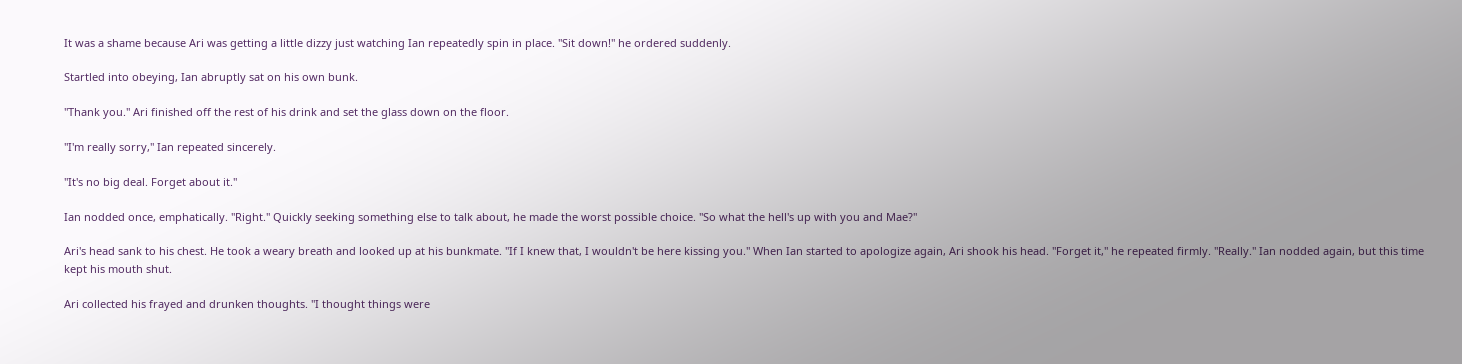It was a shame because Ari was getting a little dizzy just watching Ian repeatedly spin in place. "Sit down!" he ordered suddenly.

Startled into obeying, Ian abruptly sat on his own bunk.

"Thank you." Ari finished off the rest of his drink and set the glass down on the floor.

"I'm really sorry," Ian repeated sincerely.

"It's no big deal. Forget about it."

Ian nodded once, emphatically. "Right." Quickly seeking something else to talk about, he made the worst possible choice. "So what the hell's up with you and Mae?"

Ari's head sank to his chest. He took a weary breath and looked up at his bunkmate. "If I knew that, I wouldn't be here kissing you." When Ian started to apologize again, Ari shook his head. "Forget it," he repeated firmly. "Really." Ian nodded again, but this time kept his mouth shut.

Ari collected his frayed and drunken thoughts. "I thought things were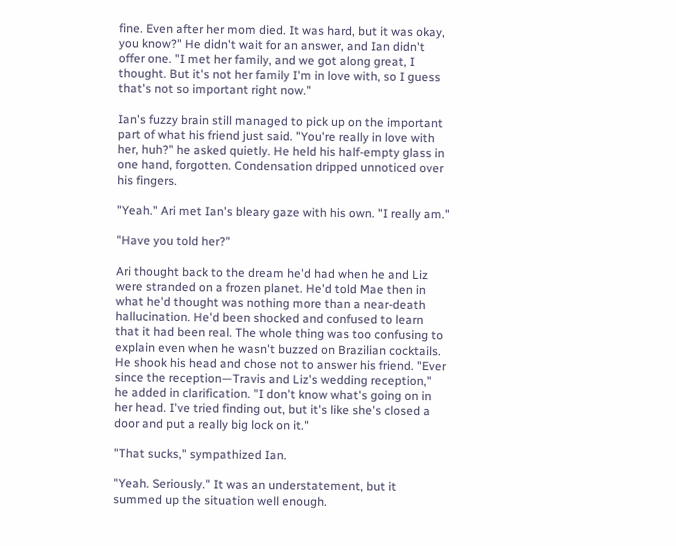fine. Even after her mom died. It was hard, but it was okay, you know?" He didn't wait for an answer, and Ian didn't offer one. "I met her family, and we got along great, I thought. But it's not her family I'm in love with, so I guess that's not so important right now."

Ian's fuzzy brain still managed to pick up on the important part of what his friend just said. "You're really in love with her, huh?" he asked quietly. He held his half-empty glass in one hand, forgotten. Condensation dripped unnoticed over his fingers.

"Yeah." Ari met Ian's bleary gaze with his own. "I really am."

"Have you told her?"

Ari thought back to the dream he'd had when he and Liz were stranded on a frozen planet. He'd told Mae then in what he'd thought was nothing more than a near-death hallucination. He'd been shocked and confused to learn that it had been real. The whole thing was too confusing to explain even when he wasn't buzzed on Brazilian cocktails. He shook his head and chose not to answer his friend. "Ever since the reception—Travis and Liz's wedding reception," he added in clarification. "I don't know what's going on in her head. I've tried finding out, but it's like she's closed a door and put a really big lock on it."

"That sucks," sympathized Ian.

"Yeah. Seriously." It was an understatement, but it summed up the situation well enough.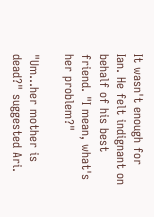It wasn't enough for Ian. He felt indignant on behalf of his best friend. "I mean, what's her problem?"

"Um…her mother is dead?" suggested Ari.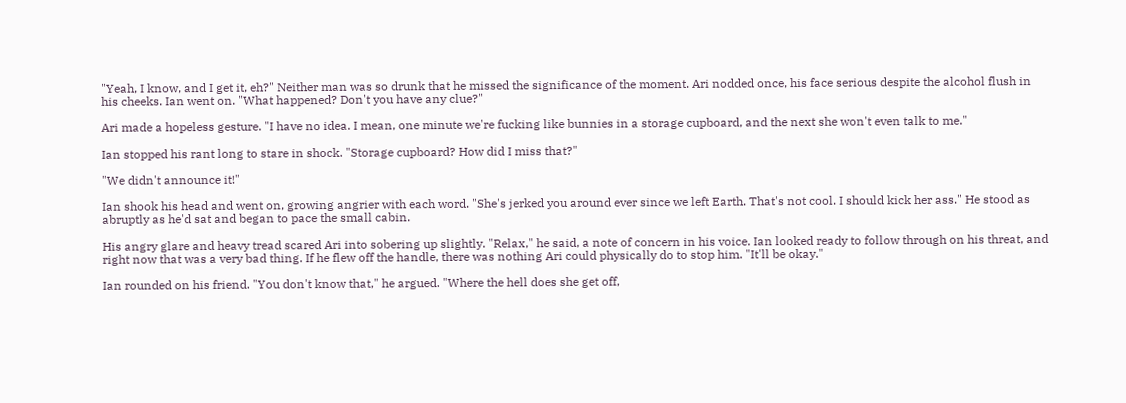"Yeah, I know, and I get it, eh?" Neither man was so drunk that he missed the significance of the moment. Ari nodded once, his face serious despite the alcohol flush in his cheeks. Ian went on. "What happened? Don't you have any clue?"

Ari made a hopeless gesture. "I have no idea. I mean, one minute we're fucking like bunnies in a storage cupboard, and the next she won't even talk to me."

Ian stopped his rant long to stare in shock. "Storage cupboard? How did I miss that?"

"We didn't announce it!"

Ian shook his head and went on, growing angrier with each word. "She's jerked you around ever since we left Earth. That's not cool. I should kick her ass." He stood as abruptly as he'd sat and began to pace the small cabin.

His angry glare and heavy tread scared Ari into sobering up slightly. "Relax," he said, a note of concern in his voice. Ian looked ready to follow through on his threat, and right now that was a very bad thing. If he flew off the handle, there was nothing Ari could physically do to stop him. "It'll be okay."

Ian rounded on his friend. "You don't know that," he argued. "Where the hell does she get off,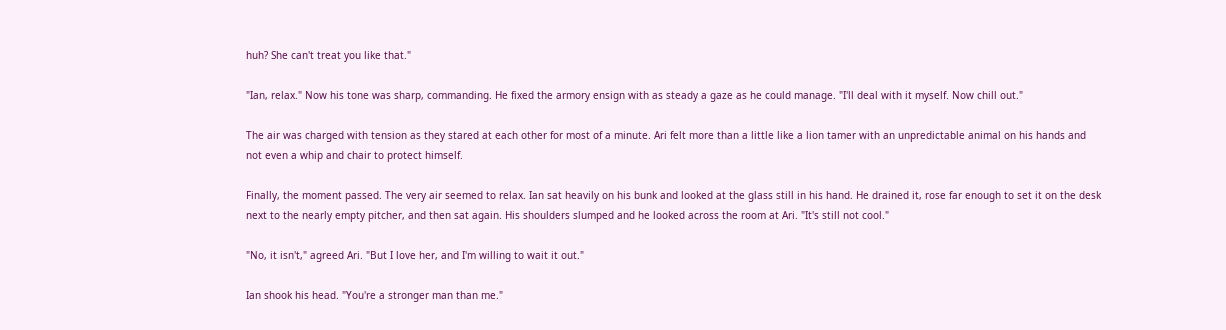huh? She can't treat you like that."

"Ian, relax." Now his tone was sharp, commanding. He fixed the armory ensign with as steady a gaze as he could manage. "I'll deal with it myself. Now chill out."

The air was charged with tension as they stared at each other for most of a minute. Ari felt more than a little like a lion tamer with an unpredictable animal on his hands and not even a whip and chair to protect himself.

Finally, the moment passed. The very air seemed to relax. Ian sat heavily on his bunk and looked at the glass still in his hand. He drained it, rose far enough to set it on the desk next to the nearly empty pitcher, and then sat again. His shoulders slumped and he looked across the room at Ari. "It's still not cool."

"No, it isn't," agreed Ari. "But I love her, and I'm willing to wait it out."

Ian shook his head. "You're a stronger man than me."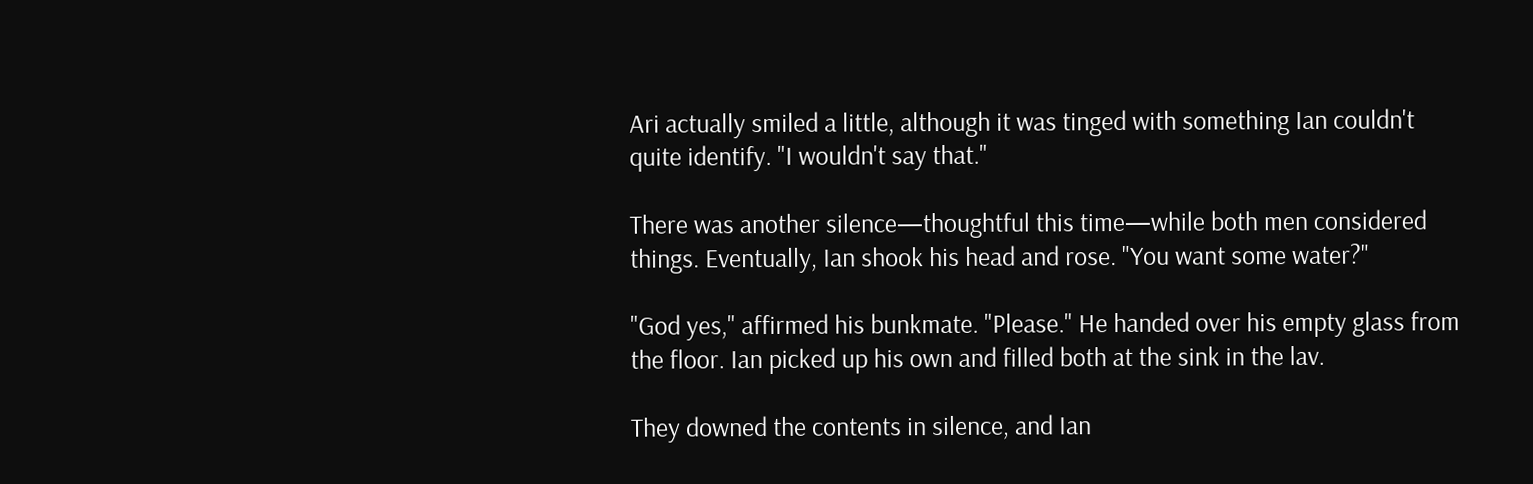Ari actually smiled a little, although it was tinged with something Ian couldn't quite identify. "I wouldn't say that."

There was another silence—thoughtful this time—while both men considered things. Eventually, Ian shook his head and rose. "You want some water?"

"God yes," affirmed his bunkmate. "Please." He handed over his empty glass from the floor. Ian picked up his own and filled both at the sink in the lav.

They downed the contents in silence, and Ian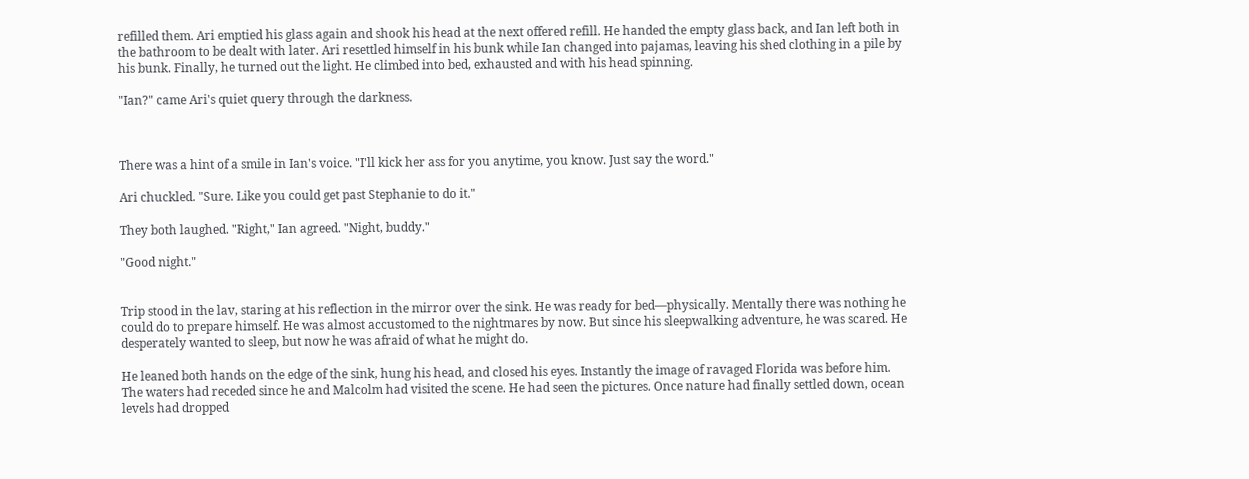refilled them. Ari emptied his glass again and shook his head at the next offered refill. He handed the empty glass back, and Ian left both in the bathroom to be dealt with later. Ari resettled himself in his bunk while Ian changed into pajamas, leaving his shed clothing in a pile by his bunk. Finally, he turned out the light. He climbed into bed, exhausted and with his head spinning.

"Ian?" came Ari's quiet query through the darkness.



There was a hint of a smile in Ian's voice. "I'll kick her ass for you anytime, you know. Just say the word."

Ari chuckled. "Sure. Like you could get past Stephanie to do it."

They both laughed. "Right," Ian agreed. "Night, buddy."

"Good night."


Trip stood in the lav, staring at his reflection in the mirror over the sink. He was ready for bed—physically. Mentally there was nothing he could do to prepare himself. He was almost accustomed to the nightmares by now. But since his sleepwalking adventure, he was scared. He desperately wanted to sleep, but now he was afraid of what he might do.

He leaned both hands on the edge of the sink, hung his head, and closed his eyes. Instantly the image of ravaged Florida was before him. The waters had receded since he and Malcolm had visited the scene. He had seen the pictures. Once nature had finally settled down, ocean levels had dropped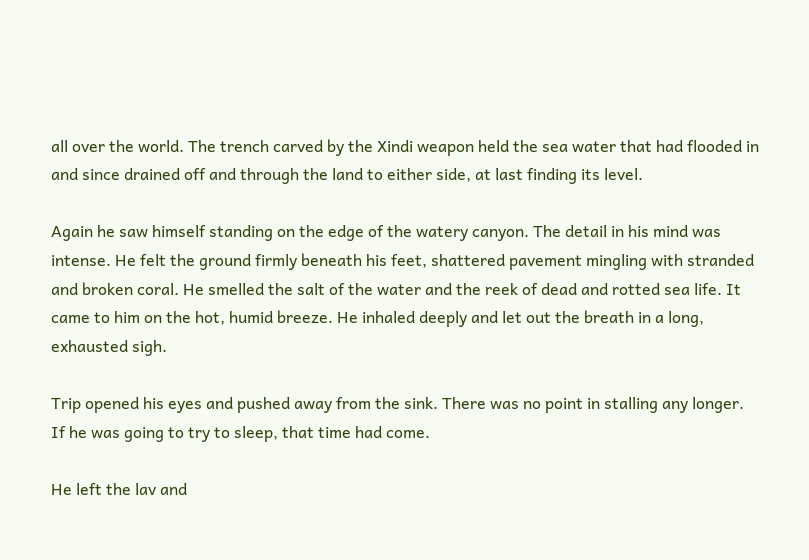all over the world. The trench carved by the Xindi weapon held the sea water that had flooded in and since drained off and through the land to either side, at last finding its level.

Again he saw himself standing on the edge of the watery canyon. The detail in his mind was intense. He felt the ground firmly beneath his feet, shattered pavement mingling with stranded and broken coral. He smelled the salt of the water and the reek of dead and rotted sea life. It came to him on the hot, humid breeze. He inhaled deeply and let out the breath in a long, exhausted sigh.

Trip opened his eyes and pushed away from the sink. There was no point in stalling any longer. If he was going to try to sleep, that time had come.

He left the lav and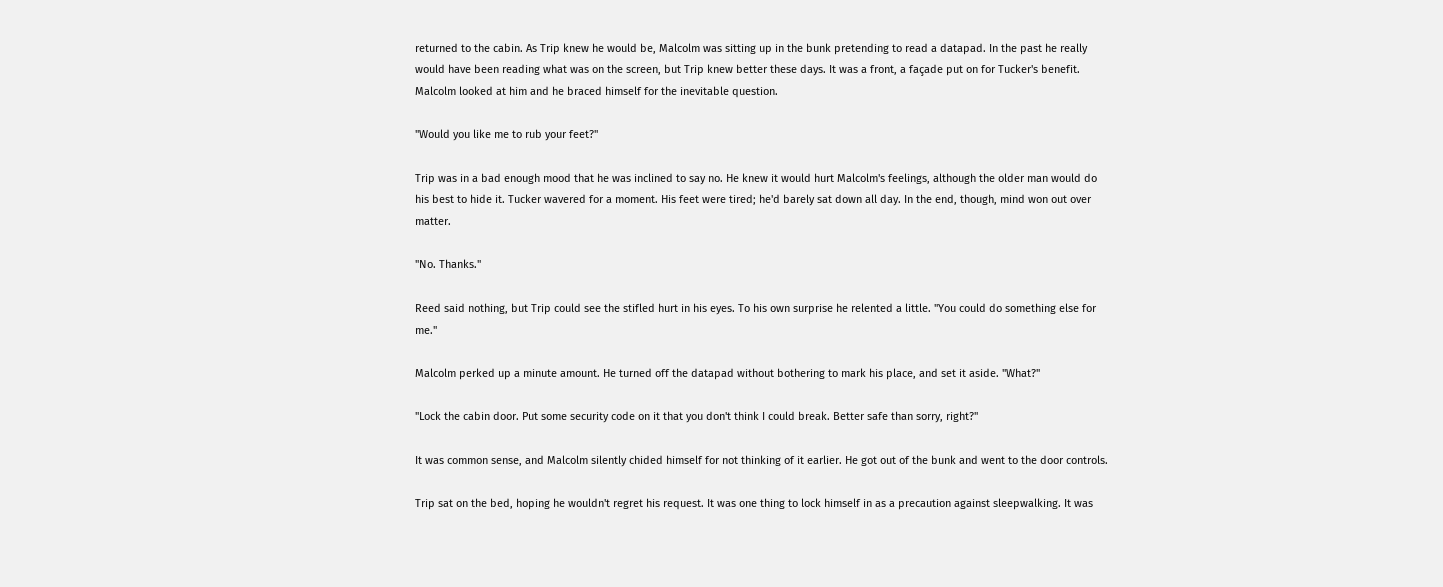returned to the cabin. As Trip knew he would be, Malcolm was sitting up in the bunk pretending to read a datapad. In the past he really would have been reading what was on the screen, but Trip knew better these days. It was a front, a façade put on for Tucker's benefit. Malcolm looked at him and he braced himself for the inevitable question.

"Would you like me to rub your feet?"

Trip was in a bad enough mood that he was inclined to say no. He knew it would hurt Malcolm's feelings, although the older man would do his best to hide it. Tucker wavered for a moment. His feet were tired; he'd barely sat down all day. In the end, though, mind won out over matter.

"No. Thanks."

Reed said nothing, but Trip could see the stifled hurt in his eyes. To his own surprise he relented a little. "You could do something else for me."

Malcolm perked up a minute amount. He turned off the datapad without bothering to mark his place, and set it aside. "What?"

"Lock the cabin door. Put some security code on it that you don't think I could break. Better safe than sorry, right?"

It was common sense, and Malcolm silently chided himself for not thinking of it earlier. He got out of the bunk and went to the door controls.

Trip sat on the bed, hoping he wouldn't regret his request. It was one thing to lock himself in as a precaution against sleepwalking. It was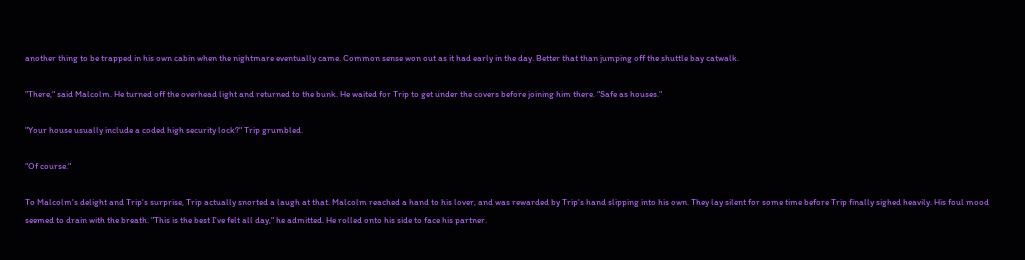another thing to be trapped in his own cabin when the nightmare eventually came. Common sense won out as it had early in the day. Better that than jumping off the shuttle bay catwalk.

"There," said Malcolm. He turned off the overhead light and returned to the bunk. He waited for Trip to get under the covers before joining him there. "Safe as houses."

"Your house usually include a coded high security lock?" Trip grumbled.

"Of course."

To Malcolm's delight and Trip's surprise, Trip actually snorted a laugh at that. Malcolm reached a hand to his lover, and was rewarded by Trip's hand slipping into his own. They lay silent for some time before Trip finally sighed heavily. His foul mood seemed to drain with the breath. "This is the best I've felt all day," he admitted. He rolled onto his side to face his partner.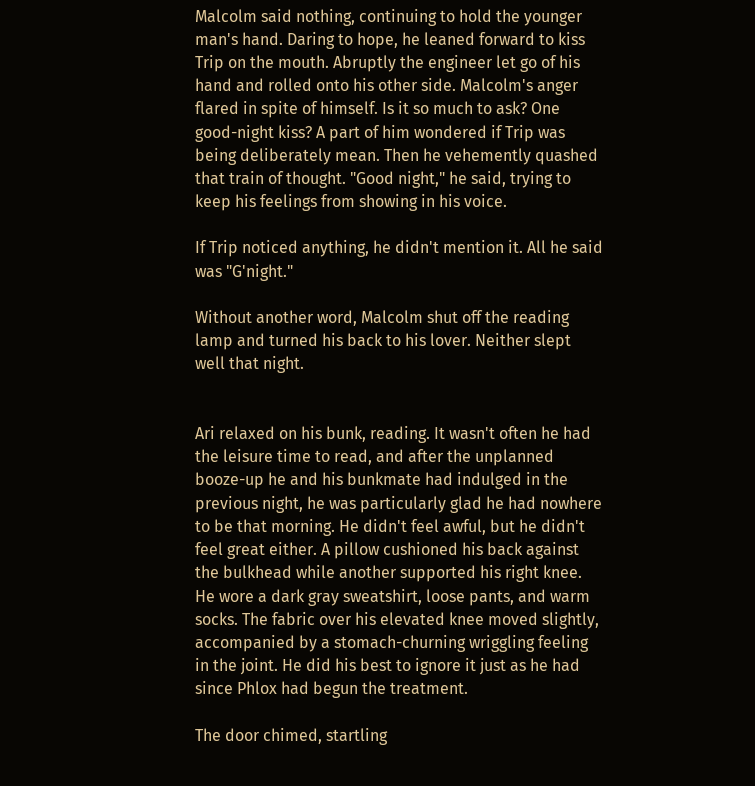Malcolm said nothing, continuing to hold the younger man's hand. Daring to hope, he leaned forward to kiss Trip on the mouth. Abruptly the engineer let go of his hand and rolled onto his other side. Malcolm's anger flared in spite of himself. Is it so much to ask? One good-night kiss? A part of him wondered if Trip was being deliberately mean. Then he vehemently quashed that train of thought. "Good night," he said, trying to keep his feelings from showing in his voice.

If Trip noticed anything, he didn't mention it. All he said was "G'night."

Without another word, Malcolm shut off the reading lamp and turned his back to his lover. Neither slept well that night.


Ari relaxed on his bunk, reading. It wasn't often he had the leisure time to read, and after the unplanned booze-up he and his bunkmate had indulged in the previous night, he was particularly glad he had nowhere to be that morning. He didn't feel awful, but he didn't feel great either. A pillow cushioned his back against the bulkhead while another supported his right knee. He wore a dark gray sweatshirt, loose pants, and warm socks. The fabric over his elevated knee moved slightly, accompanied by a stomach-churning wriggling feeling in the joint. He did his best to ignore it just as he had since Phlox had begun the treatment.

The door chimed, startling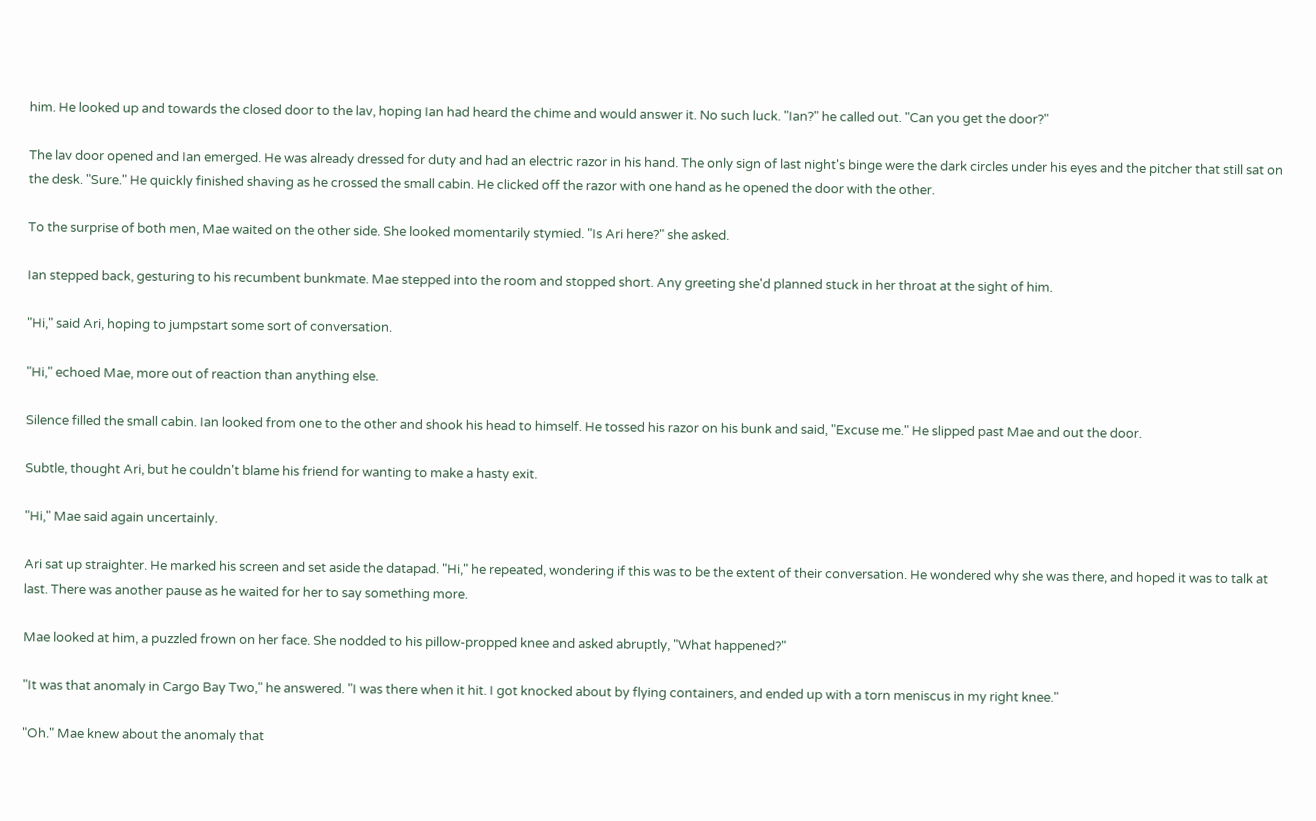him. He looked up and towards the closed door to the lav, hoping Ian had heard the chime and would answer it. No such luck. "Ian?" he called out. "Can you get the door?"

The lav door opened and Ian emerged. He was already dressed for duty and had an electric razor in his hand. The only sign of last night's binge were the dark circles under his eyes and the pitcher that still sat on the desk. "Sure." He quickly finished shaving as he crossed the small cabin. He clicked off the razor with one hand as he opened the door with the other.

To the surprise of both men, Mae waited on the other side. She looked momentarily stymied. "Is Ari here?" she asked.

Ian stepped back, gesturing to his recumbent bunkmate. Mae stepped into the room and stopped short. Any greeting she'd planned stuck in her throat at the sight of him.

"Hi," said Ari, hoping to jumpstart some sort of conversation.

"Hi," echoed Mae, more out of reaction than anything else.

Silence filled the small cabin. Ian looked from one to the other and shook his head to himself. He tossed his razor on his bunk and said, "Excuse me." He slipped past Mae and out the door.

Subtle, thought Ari, but he couldn't blame his friend for wanting to make a hasty exit.

"Hi," Mae said again uncertainly.

Ari sat up straighter. He marked his screen and set aside the datapad. "Hi," he repeated, wondering if this was to be the extent of their conversation. He wondered why she was there, and hoped it was to talk at last. There was another pause as he waited for her to say something more.

Mae looked at him, a puzzled frown on her face. She nodded to his pillow-propped knee and asked abruptly, "What happened?"

"It was that anomaly in Cargo Bay Two," he answered. "I was there when it hit. I got knocked about by flying containers, and ended up with a torn meniscus in my right knee."

"Oh." Mae knew about the anomaly that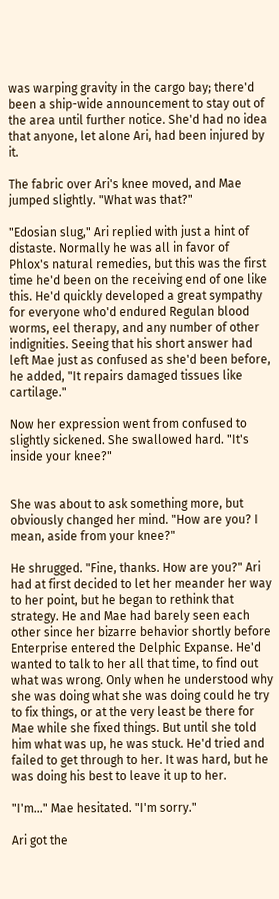was warping gravity in the cargo bay; there'd been a ship-wide announcement to stay out of the area until further notice. She'd had no idea that anyone, let alone Ari, had been injured by it.

The fabric over Ari's knee moved, and Mae jumped slightly. "What was that?"

"Edosian slug," Ari replied with just a hint of distaste. Normally he was all in favor of Phlox's natural remedies, but this was the first time he'd been on the receiving end of one like this. He'd quickly developed a great sympathy for everyone who'd endured Regulan blood worms, eel therapy, and any number of other indignities. Seeing that his short answer had left Mae just as confused as she'd been before, he added, "It repairs damaged tissues like cartilage."

Now her expression went from confused to slightly sickened. She swallowed hard. "It's inside your knee?"


She was about to ask something more, but obviously changed her mind. "How are you? I mean, aside from your knee?"

He shrugged. "Fine, thanks. How are you?" Ari had at first decided to let her meander her way to her point, but he began to rethink that strategy. He and Mae had barely seen each other since her bizarre behavior shortly before Enterprise entered the Delphic Expanse. He'd wanted to talk to her all that time, to find out what was wrong. Only when he understood why she was doing what she was doing could he try to fix things, or at the very least be there for Mae while she fixed things. But until she told him what was up, he was stuck. He'd tried and failed to get through to her. It was hard, but he was doing his best to leave it up to her.

"I'm…" Mae hesitated. "I'm sorry."

Ari got the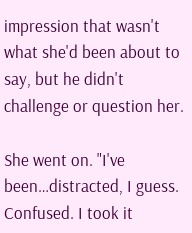impression that wasn't what she'd been about to say, but he didn't challenge or question her.

She went on. "I've been…distracted, I guess. Confused. I took it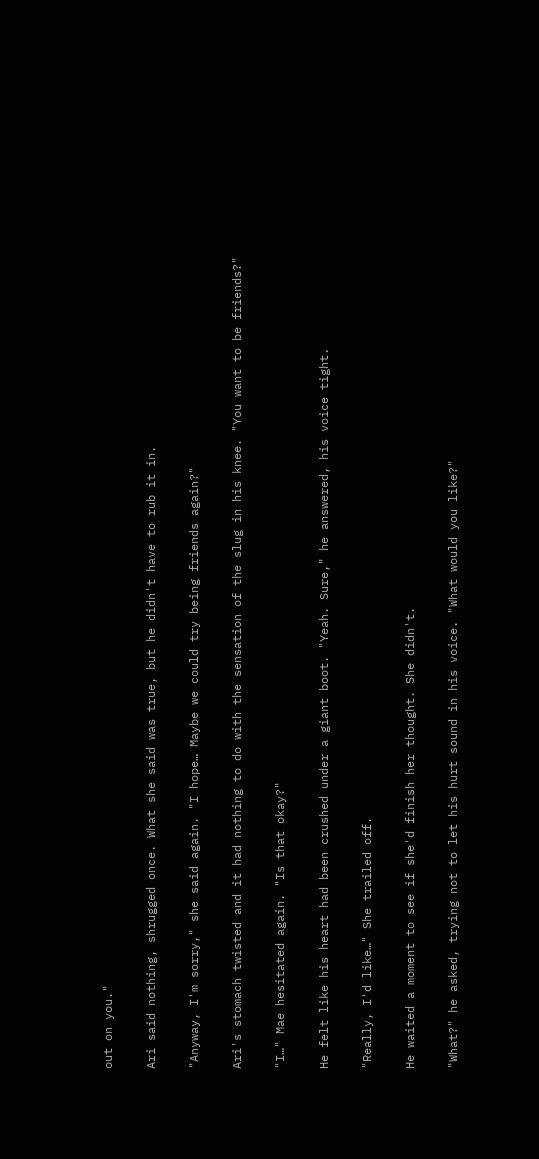out on you."

Ari said nothing, shrugged once. What she said was true, but he didn't have to rub it in.

"Anyway, I'm sorry," she said again. "I hope… Maybe we could try being friends again?"

Ari's stomach twisted and it had nothing to do with the sensation of the slug in his knee. "You want to be friends?"

"I…" Mae hesitated again. "Is that okay?"

He felt like his heart had been crushed under a giant boot. "Yeah. Sure," he answered, his voice tight.

"Really, I'd like…" She trailed off.

He waited a moment to see if she'd finish her thought. She didn't.

"What?" he asked, trying not to let his hurt sound in his voice. "What would you like?"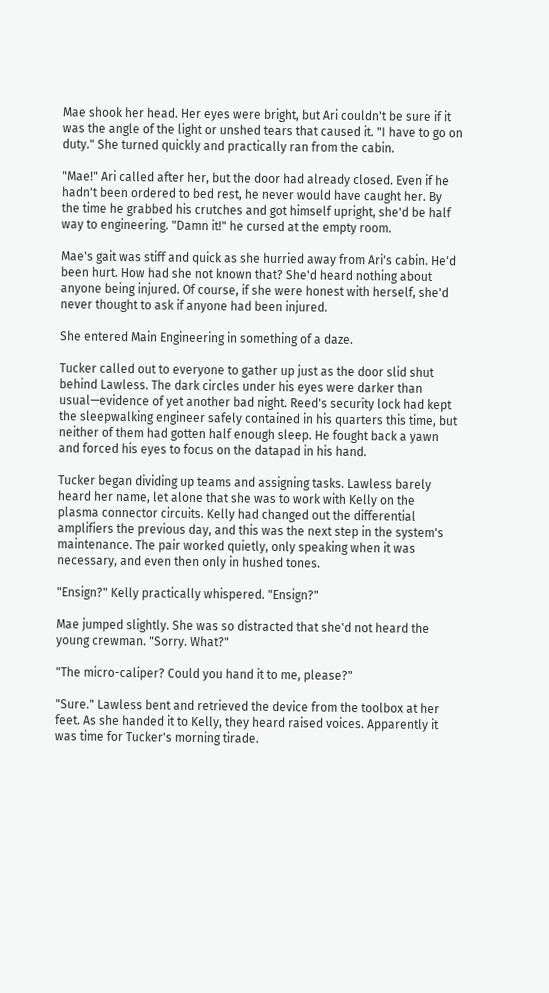Mae shook her head. Her eyes were bright, but Ari couldn't be sure if it was the angle of the light or unshed tears that caused it. "I have to go on duty." She turned quickly and practically ran from the cabin.

"Mae!" Ari called after her, but the door had already closed. Even if he hadn't been ordered to bed rest, he never would have caught her. By the time he grabbed his crutches and got himself upright, she'd be half way to engineering. "Damn it!" he cursed at the empty room.

Mae's gait was stiff and quick as she hurried away from Ari's cabin. He'd been hurt. How had she not known that? She'd heard nothing about anyone being injured. Of course, if she were honest with herself, she'd never thought to ask if anyone had been injured.

She entered Main Engineering in something of a daze.

Tucker called out to everyone to gather up just as the door slid shut behind Lawless. The dark circles under his eyes were darker than usual—evidence of yet another bad night. Reed's security lock had kept the sleepwalking engineer safely contained in his quarters this time, but neither of them had gotten half enough sleep. He fought back a yawn and forced his eyes to focus on the datapad in his hand.

Tucker began dividing up teams and assigning tasks. Lawless barely heard her name, let alone that she was to work with Kelly on the plasma connector circuits. Kelly had changed out the differential amplifiers the previous day, and this was the next step in the system's maintenance. The pair worked quietly, only speaking when it was necessary, and even then only in hushed tones.

"Ensign?" Kelly practically whispered. "Ensign?"

Mae jumped slightly. She was so distracted that she'd not heard the young crewman. "Sorry. What?"

"The micro-caliper? Could you hand it to me, please?"

"Sure." Lawless bent and retrieved the device from the toolbox at her feet. As she handed it to Kelly, they heard raised voices. Apparently it was time for Tucker's morning tirade.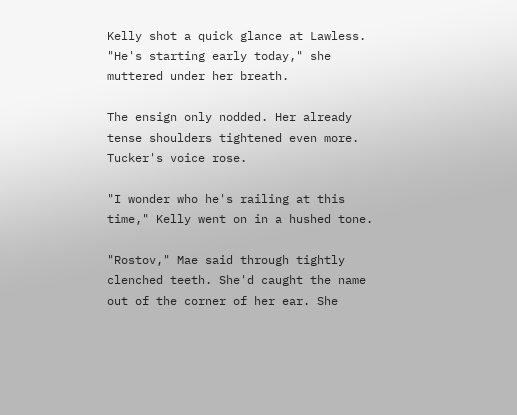Kelly shot a quick glance at Lawless. "He's starting early today," she muttered under her breath.

The ensign only nodded. Her already tense shoulders tightened even more. Tucker's voice rose.

"I wonder who he's railing at this time," Kelly went on in a hushed tone.

"Rostov," Mae said through tightly clenched teeth. She'd caught the name out of the corner of her ear. She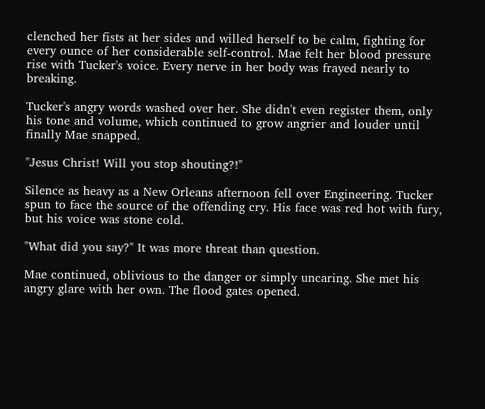clenched her fists at her sides and willed herself to be calm, fighting for every ounce of her considerable self-control. Mae felt her blood pressure rise with Tucker's voice. Every nerve in her body was frayed nearly to breaking.

Tucker's angry words washed over her. She didn't even register them, only his tone and volume, which continued to grow angrier and louder until finally Mae snapped.

"Jesus Christ! Will you stop shouting?!"

Silence as heavy as a New Orleans afternoon fell over Engineering. Tucker spun to face the source of the offending cry. His face was red hot with fury, but his voice was stone cold.

"What did you say?" It was more threat than question.

Mae continued, oblivious to the danger or simply uncaring. She met his angry glare with her own. The flood gates opened.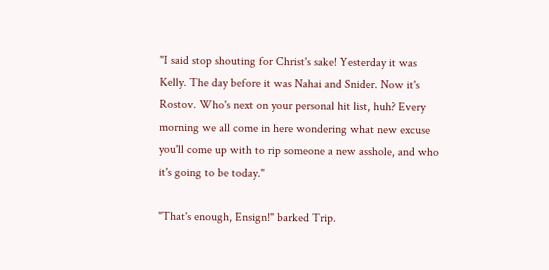"I said stop shouting for Christ's sake! Yesterday it was Kelly. The day before it was Nahai and Snider. Now it's Rostov. Who's next on your personal hit list, huh? Every morning we all come in here wondering what new excuse you'll come up with to rip someone a new asshole, and who it's going to be today."

"That's enough, Ensign!" barked Trip.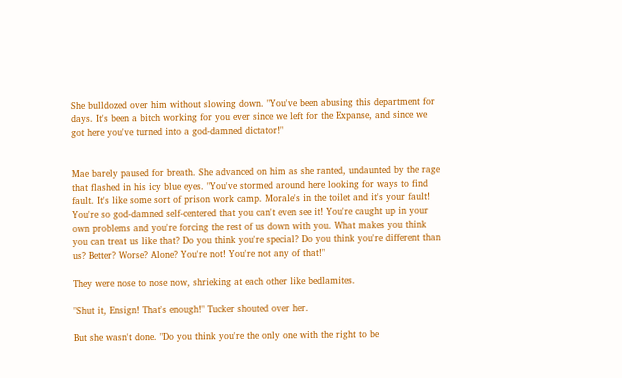She bulldozed over him without slowing down. "You've been abusing this department for days. It's been a bitch working for you ever since we left for the Expanse, and since we got here you've turned into a god-damned dictator!"


Mae barely paused for breath. She advanced on him as she ranted, undaunted by the rage that flashed in his icy blue eyes. "You've stormed around here looking for ways to find fault. It's like some sort of prison work camp. Morale's in the toilet and it's your fault! You're so god-damned self-centered that you can't even see it! You're caught up in your own problems and you're forcing the rest of us down with you. What makes you think you can treat us like that? Do you think you're special? Do you think you're different than us? Better? Worse? Alone? You're not! You're not any of that!"

They were nose to nose now, shrieking at each other like bedlamites.

"Shut it, Ensign! That's enough!" Tucker shouted over her.

But she wasn't done. "Do you think you're the only one with the right to be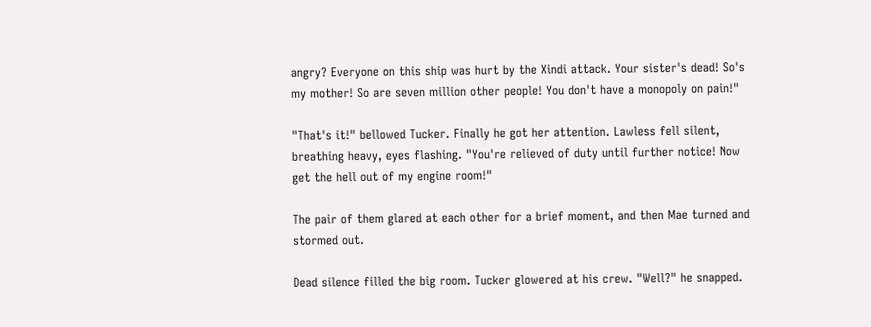angry? Everyone on this ship was hurt by the Xindi attack. Your sister's dead! So's my mother! So are seven million other people! You don't have a monopoly on pain!"

"That's it!" bellowed Tucker. Finally he got her attention. Lawless fell silent, breathing heavy, eyes flashing. "You're relieved of duty until further notice! Now get the hell out of my engine room!"

The pair of them glared at each other for a brief moment, and then Mae turned and stormed out.

Dead silence filled the big room. Tucker glowered at his crew. "Well?" he snapped.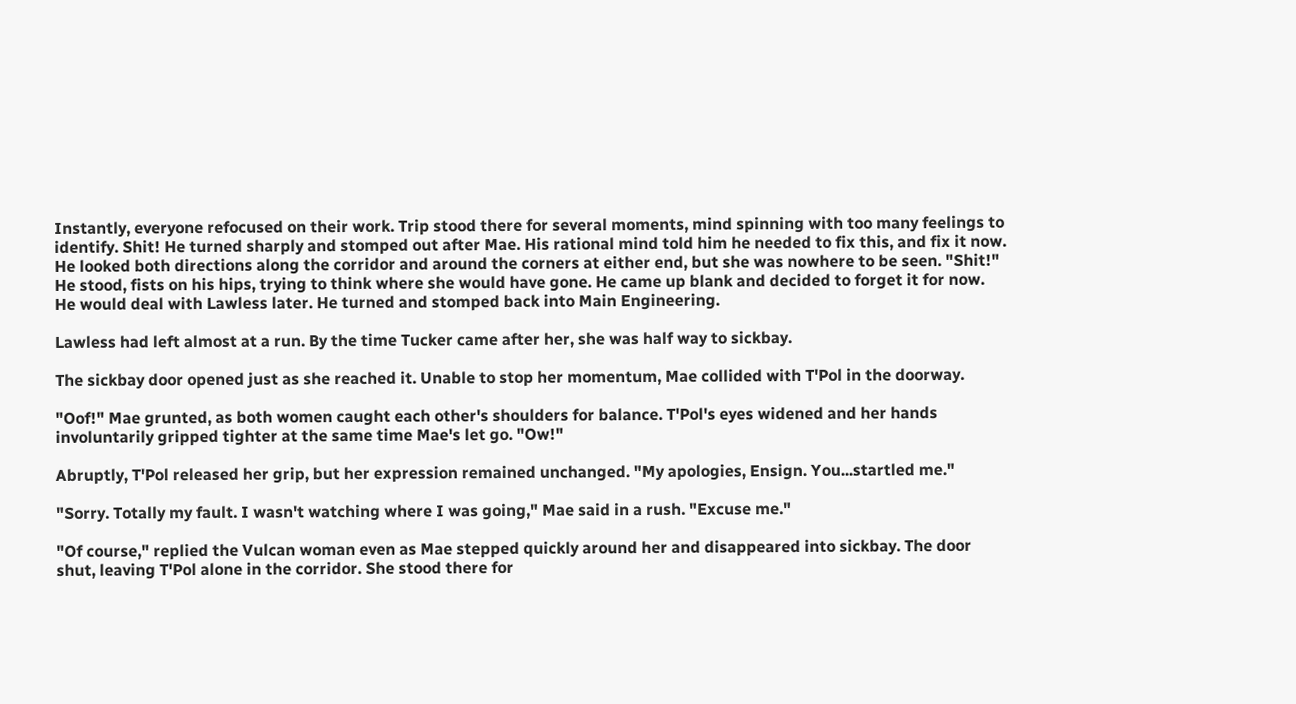Instantly, everyone refocused on their work. Trip stood there for several moments, mind spinning with too many feelings to identify. Shit! He turned sharply and stomped out after Mae. His rational mind told him he needed to fix this, and fix it now. He looked both directions along the corridor and around the corners at either end, but she was nowhere to be seen. "Shit!" He stood, fists on his hips, trying to think where she would have gone. He came up blank and decided to forget it for now. He would deal with Lawless later. He turned and stomped back into Main Engineering.

Lawless had left almost at a run. By the time Tucker came after her, she was half way to sickbay.

The sickbay door opened just as she reached it. Unable to stop her momentum, Mae collided with T'Pol in the doorway.

"Oof!" Mae grunted, as both women caught each other's shoulders for balance. T'Pol's eyes widened and her hands involuntarily gripped tighter at the same time Mae's let go. "Ow!"

Abruptly, T'Pol released her grip, but her expression remained unchanged. "My apologies, Ensign. You...startled me."

"Sorry. Totally my fault. I wasn't watching where I was going," Mae said in a rush. "Excuse me."

"Of course," replied the Vulcan woman even as Mae stepped quickly around her and disappeared into sickbay. The door shut, leaving T'Pol alone in the corridor. She stood there for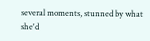several moments, stunned by what she'd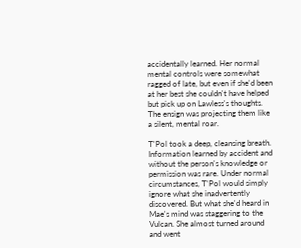accidentally learned. Her normal mental controls were somewhat ragged of late, but even if she'd been at her best she couldn't have helped but pick up on Lawless's thoughts. The ensign was projecting them like a silent, mental roar.

T'Pol took a deep, cleansing breath. Information learned by accident and without the person's knowledge or permission was rare. Under normal circumstances, T'Pol would simply ignore what she inadvertently discovered. But what she'd heard in Mae's mind was staggering to the Vulcan. She almost turned around and went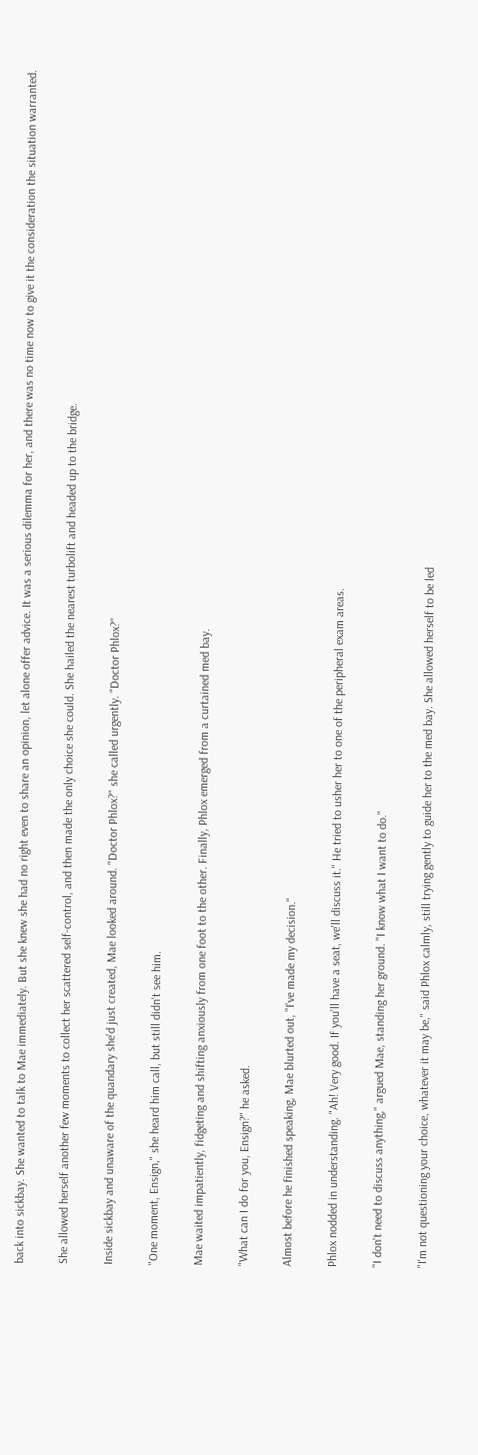back into sickbay. She wanted to talk to Mae immediately. But she knew she had no right even to share an opinion, let alone offer advice. It was a serious dilemma for her, and there was no time now to give it the consideration the situation warranted.

She allowed herself another few moments to collect her scattered self-control, and then made the only choice she could. She hailed the nearest turbolift and headed up to the bridge.

Inside sickbay and unaware of the quandary she'd just created, Mae looked around. "Doctor Phlox?" she called urgently. "Doctor Phlox?"

"One moment, Ensign," she heard him call, but still didn't see him.

Mae waited impatiently, fidgeting and shifting anxiously from one foot to the other. Finally, Phlox emerged from a curtained med bay.

"What can I do for you, Ensign?" he asked.

Almost before he finished speaking, Mae blurted out, "I've made my decision."

Phlox nodded in understanding. "Ah! Very good. If you'll have a seat, we'll discuss it." He tried to usher her to one of the peripheral exam areas.

"I don't need to discuss anything," argued Mae, standing her ground. "I know what I want to do."

"I'm not questioning your choice, whatever it may be," said Phlox calmly, still trying gently to guide her to the med bay. She allowed herself to be led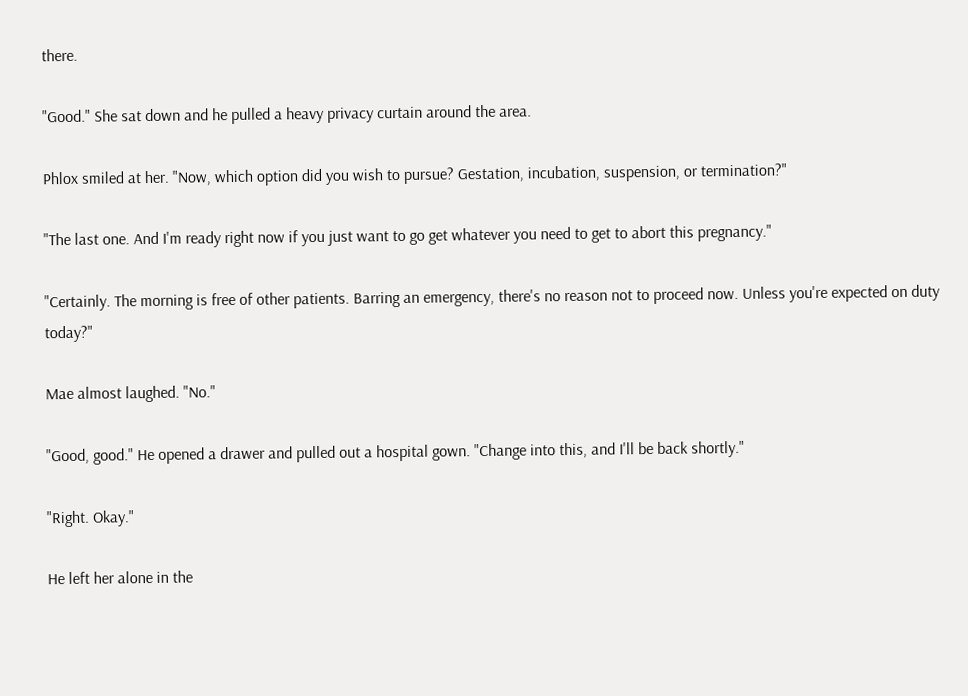there.

"Good." She sat down and he pulled a heavy privacy curtain around the area.

Phlox smiled at her. "Now, which option did you wish to pursue? Gestation, incubation, suspension, or termination?"

"The last one. And I'm ready right now if you just want to go get whatever you need to get to abort this pregnancy."

"Certainly. The morning is free of other patients. Barring an emergency, there's no reason not to proceed now. Unless you're expected on duty today?"

Mae almost laughed. "No."

"Good, good." He opened a drawer and pulled out a hospital gown. "Change into this, and I'll be back shortly."

"Right. Okay."

He left her alone in the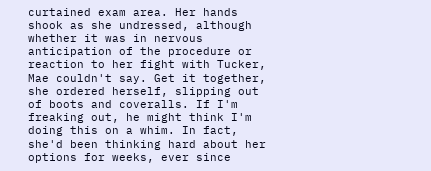curtained exam area. Her hands shook as she undressed, although whether it was in nervous anticipation of the procedure or reaction to her fight with Tucker, Mae couldn't say. Get it together, she ordered herself, slipping out of boots and coveralls. If I'm freaking out, he might think I'm doing this on a whim. In fact, she'd been thinking hard about her options for weeks, ever since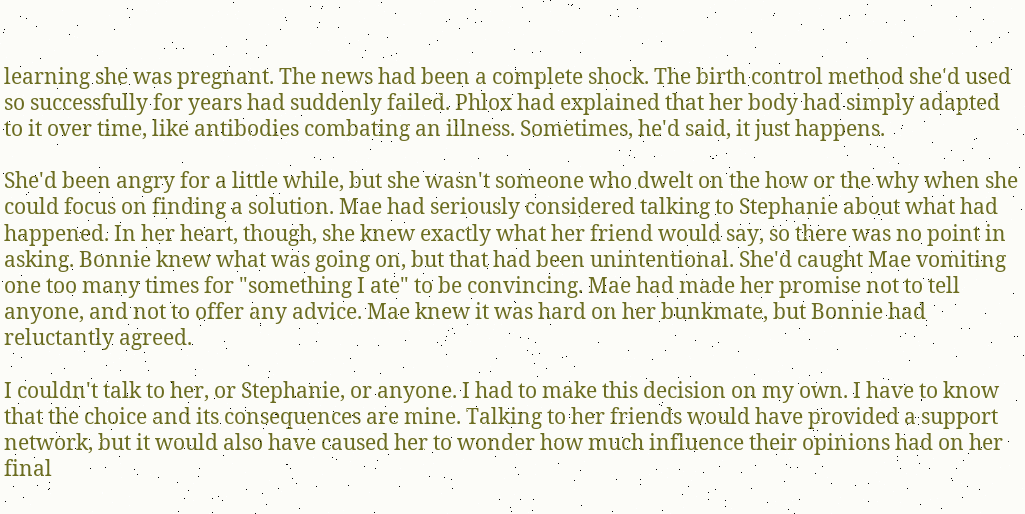learning she was pregnant. The news had been a complete shock. The birth control method she'd used so successfully for years had suddenly failed. Phlox had explained that her body had simply adapted to it over time, like antibodies combating an illness. Sometimes, he'd said, it just happens.

She'd been angry for a little while, but she wasn't someone who dwelt on the how or the why when she could focus on finding a solution. Mae had seriously considered talking to Stephanie about what had happened. In her heart, though, she knew exactly what her friend would say, so there was no point in asking. Bonnie knew what was going on, but that had been unintentional. She'd caught Mae vomiting one too many times for "something I ate" to be convincing. Mae had made her promise not to tell anyone, and not to offer any advice. Mae knew it was hard on her bunkmate, but Bonnie had reluctantly agreed.

I couldn't talk to her, or Stephanie, or anyone. I had to make this decision on my own. I have to know that the choice and its consequences are mine. Talking to her friends would have provided a support network, but it would also have caused her to wonder how much influence their opinions had on her final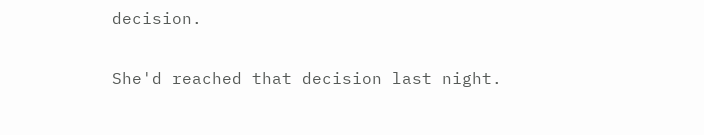decision.

She'd reached that decision last night.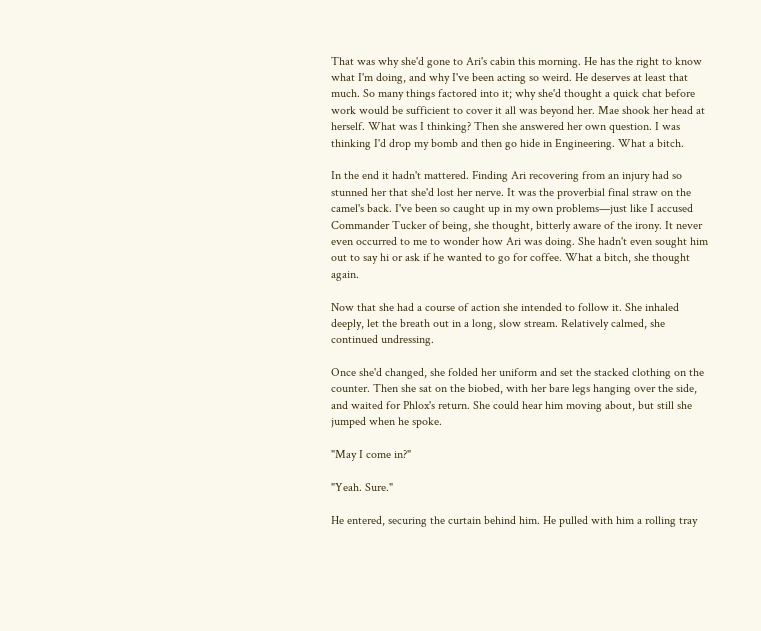That was why she'd gone to Ari's cabin this morning. He has the right to know what I'm doing, and why I've been acting so weird. He deserves at least that much. So many things factored into it; why she'd thought a quick chat before work would be sufficient to cover it all was beyond her. Mae shook her head at herself. What was I thinking? Then she answered her own question. I was thinking I'd drop my bomb and then go hide in Engineering. What a bitch.

In the end it hadn't mattered. Finding Ari recovering from an injury had so stunned her that she'd lost her nerve. It was the proverbial final straw on the camel's back. I've been so caught up in my own problems—just like I accused Commander Tucker of being, she thought, bitterly aware of the irony. It never even occurred to me to wonder how Ari was doing. She hadn't even sought him out to say hi or ask if he wanted to go for coffee. What a bitch, she thought again.

Now that she had a course of action she intended to follow it. She inhaled deeply, let the breath out in a long, slow stream. Relatively calmed, she continued undressing.

Once she'd changed, she folded her uniform and set the stacked clothing on the counter. Then she sat on the biobed, with her bare legs hanging over the side, and waited for Phlox's return. She could hear him moving about, but still she jumped when he spoke.

"May I come in?"

"Yeah. Sure."

He entered, securing the curtain behind him. He pulled with him a rolling tray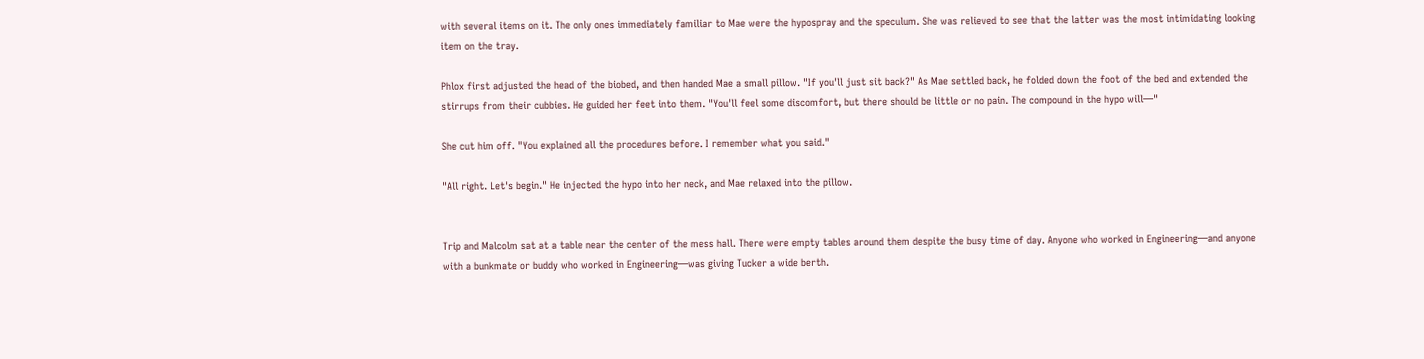with several items on it. The only ones immediately familiar to Mae were the hypospray and the speculum. She was relieved to see that the latter was the most intimidating looking item on the tray.

Phlox first adjusted the head of the biobed, and then handed Mae a small pillow. "If you'll just sit back?" As Mae settled back, he folded down the foot of the bed and extended the stirrups from their cubbies. He guided her feet into them. "You'll feel some discomfort, but there should be little or no pain. The compound in the hypo will—"

She cut him off. "You explained all the procedures before. I remember what you said."

"All right. Let's begin." He injected the hypo into her neck, and Mae relaxed into the pillow.


Trip and Malcolm sat at a table near the center of the mess hall. There were empty tables around them despite the busy time of day. Anyone who worked in Engineering—and anyone with a bunkmate or buddy who worked in Engineering—was giving Tucker a wide berth.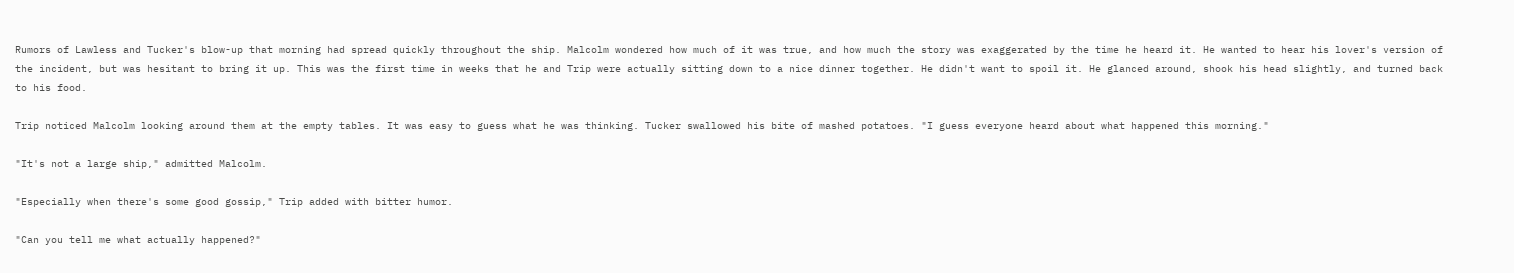Rumors of Lawless and Tucker's blow-up that morning had spread quickly throughout the ship. Malcolm wondered how much of it was true, and how much the story was exaggerated by the time he heard it. He wanted to hear his lover's version of the incident, but was hesitant to bring it up. This was the first time in weeks that he and Trip were actually sitting down to a nice dinner together. He didn't want to spoil it. He glanced around, shook his head slightly, and turned back to his food.

Trip noticed Malcolm looking around them at the empty tables. It was easy to guess what he was thinking. Tucker swallowed his bite of mashed potatoes. "I guess everyone heard about what happened this morning."

"It's not a large ship," admitted Malcolm.

"Especially when there's some good gossip," Trip added with bitter humor.

"Can you tell me what actually happened?"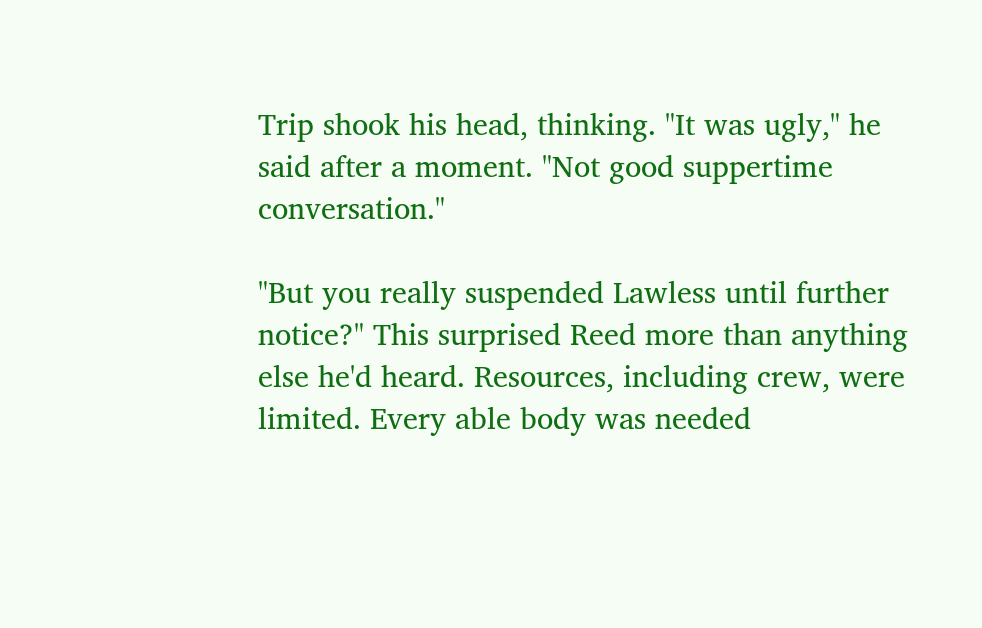Trip shook his head, thinking. "It was ugly," he said after a moment. "Not good suppertime conversation."

"But you really suspended Lawless until further notice?" This surprised Reed more than anything else he'd heard. Resources, including crew, were limited. Every able body was needed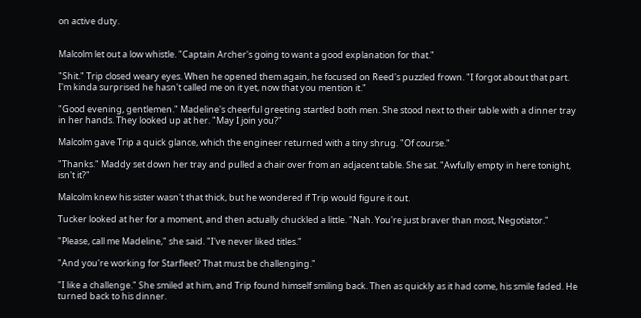on active duty.


Malcolm let out a low whistle. "Captain Archer's going to want a good explanation for that."

"Shit." Trip closed weary eyes. When he opened them again, he focused on Reed's puzzled frown. "I forgot about that part. I'm kinda surprised he hasn't called me on it yet, now that you mention it."

"Good evening, gentlemen." Madeline's cheerful greeting startled both men. She stood next to their table with a dinner tray in her hands. They looked up at her. "May I join you?"

Malcolm gave Trip a quick glance, which the engineer returned with a tiny shrug. "Of course."

"Thanks." Maddy set down her tray and pulled a chair over from an adjacent table. She sat. "Awfully empty in here tonight, isn't it?"

Malcolm knew his sister wasn't that thick, but he wondered if Trip would figure it out.

Tucker looked at her for a moment, and then actually chuckled a little. "Nah. You're just braver than most, Negotiator."

"Please, call me Madeline," she said. "I've never liked titles."

"And you're working for Starfleet? That must be challenging."

"I like a challenge." She smiled at him, and Trip found himself smiling back. Then as quickly as it had come, his smile faded. He turned back to his dinner.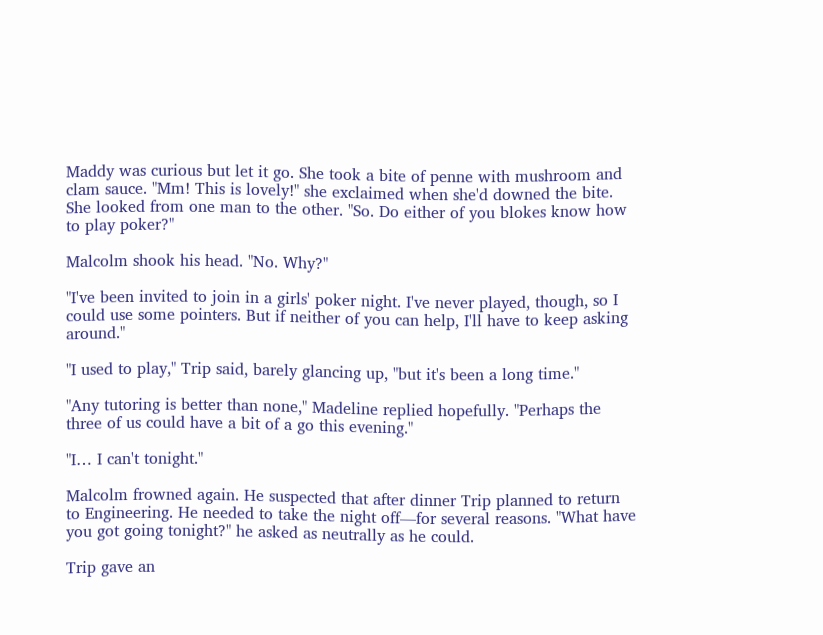Maddy was curious but let it go. She took a bite of penne with mushroom and clam sauce. "Mm! This is lovely!" she exclaimed when she'd downed the bite. She looked from one man to the other. "So. Do either of you blokes know how to play poker?"

Malcolm shook his head. "No. Why?"

"I've been invited to join in a girls' poker night. I've never played, though, so I could use some pointers. But if neither of you can help, I'll have to keep asking around."

"I used to play," Trip said, barely glancing up, "but it's been a long time."

"Any tutoring is better than none," Madeline replied hopefully. "Perhaps the three of us could have a bit of a go this evening."

"I… I can't tonight."

Malcolm frowned again. He suspected that after dinner Trip planned to return to Engineering. He needed to take the night off—for several reasons. "What have you got going tonight?" he asked as neutrally as he could.

Trip gave an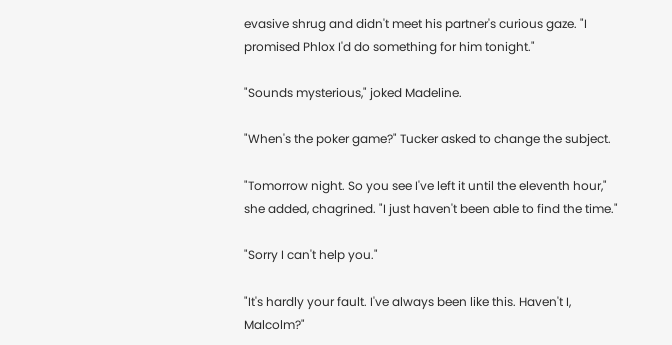evasive shrug and didn't meet his partner's curious gaze. "I promised Phlox I'd do something for him tonight."

"Sounds mysterious," joked Madeline.

"When's the poker game?" Tucker asked to change the subject.

"Tomorrow night. So you see I've left it until the eleventh hour," she added, chagrined. "I just haven't been able to find the time."

"Sorry I can't help you."

"It's hardly your fault. I've always been like this. Haven't I, Malcolm?"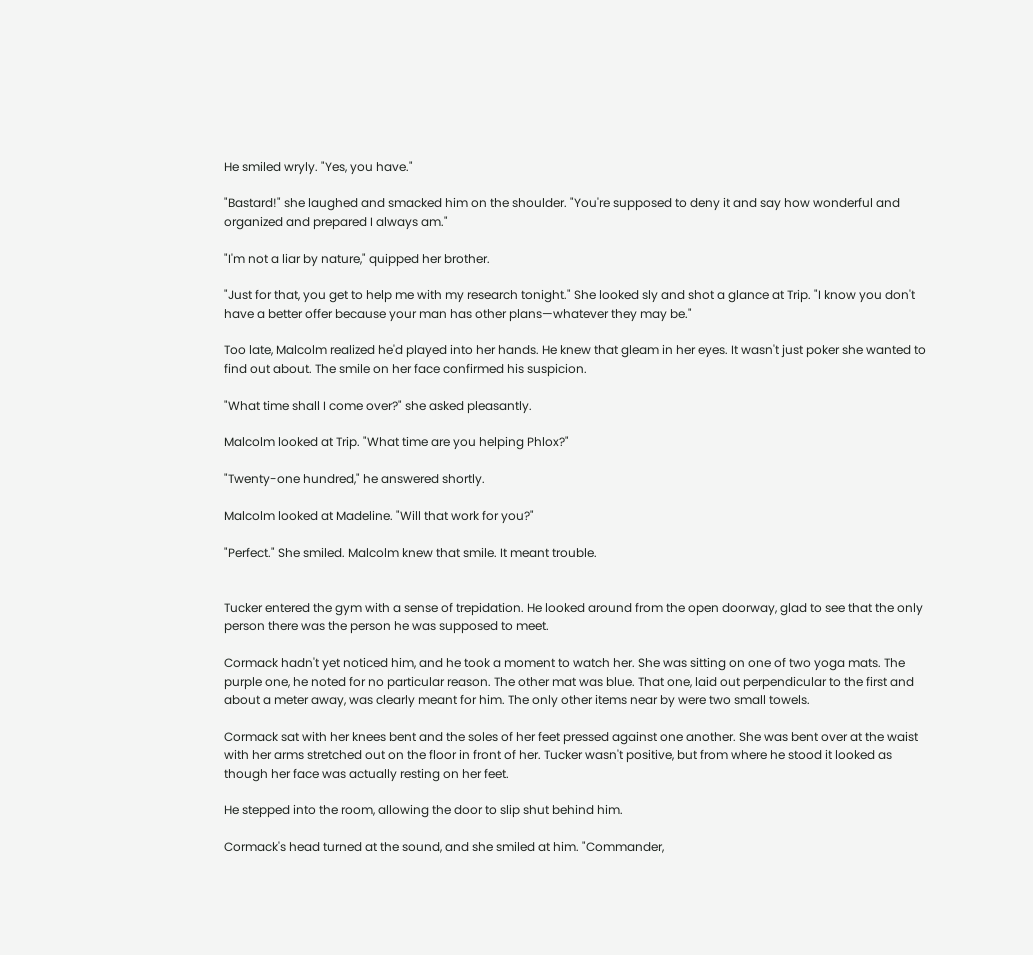He smiled wryly. "Yes, you have."

"Bastard!" she laughed and smacked him on the shoulder. "You're supposed to deny it and say how wonderful and organized and prepared I always am."

"I'm not a liar by nature," quipped her brother.

"Just for that, you get to help me with my research tonight." She looked sly and shot a glance at Trip. "I know you don't have a better offer because your man has other plans—whatever they may be."

Too late, Malcolm realized he'd played into her hands. He knew that gleam in her eyes. It wasn't just poker she wanted to find out about. The smile on her face confirmed his suspicion.

"What time shall I come over?" she asked pleasantly.

Malcolm looked at Trip. "What time are you helping Phlox?"

"Twenty-one hundred," he answered shortly.

Malcolm looked at Madeline. "Will that work for you?"

"Perfect." She smiled. Malcolm knew that smile. It meant trouble.


Tucker entered the gym with a sense of trepidation. He looked around from the open doorway, glad to see that the only person there was the person he was supposed to meet.

Cormack hadn't yet noticed him, and he took a moment to watch her. She was sitting on one of two yoga mats. The purple one, he noted for no particular reason. The other mat was blue. That one, laid out perpendicular to the first and about a meter away, was clearly meant for him. The only other items near by were two small towels.

Cormack sat with her knees bent and the soles of her feet pressed against one another. She was bent over at the waist with her arms stretched out on the floor in front of her. Tucker wasn't positive, but from where he stood it looked as though her face was actually resting on her feet.

He stepped into the room, allowing the door to slip shut behind him.

Cormack's head turned at the sound, and she smiled at him. "Commander,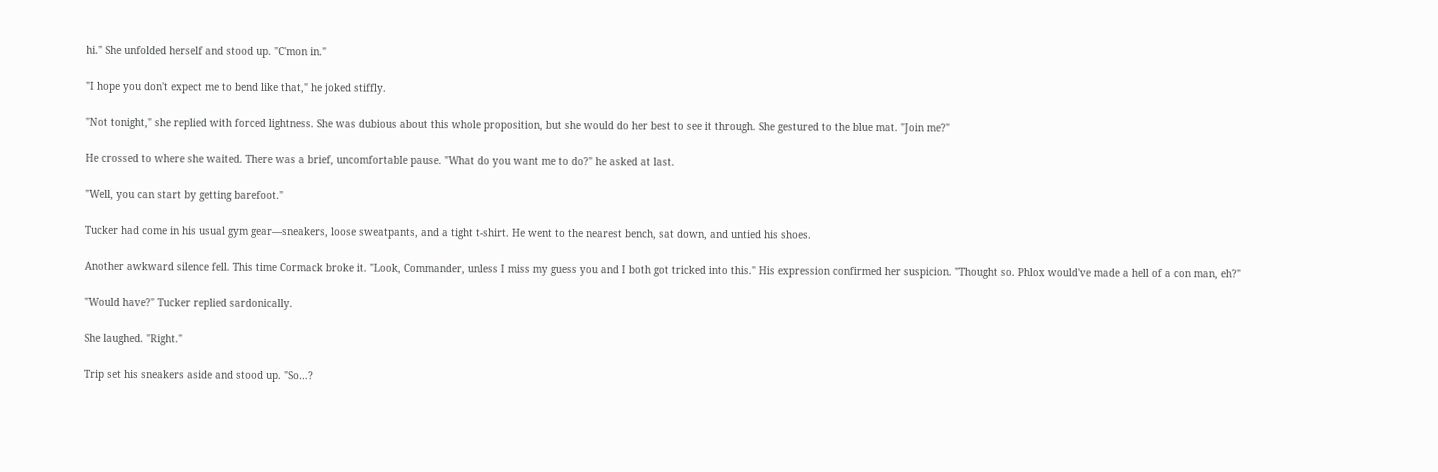hi." She unfolded herself and stood up. "C'mon in."

"I hope you don't expect me to bend like that," he joked stiffly.

"Not tonight," she replied with forced lightness. She was dubious about this whole proposition, but she would do her best to see it through. She gestured to the blue mat. "Join me?"

He crossed to where she waited. There was a brief, uncomfortable pause. "What do you want me to do?" he asked at last.

"Well, you can start by getting barefoot."

Tucker had come in his usual gym gear—sneakers, loose sweatpants, and a tight t-shirt. He went to the nearest bench, sat down, and untied his shoes.

Another awkward silence fell. This time Cormack broke it. "Look, Commander, unless I miss my guess you and I both got tricked into this." His expression confirmed her suspicion. "Thought so. Phlox would've made a hell of a con man, eh?"

"Would have?" Tucker replied sardonically.

She laughed. "Right."

Trip set his sneakers aside and stood up. "So…?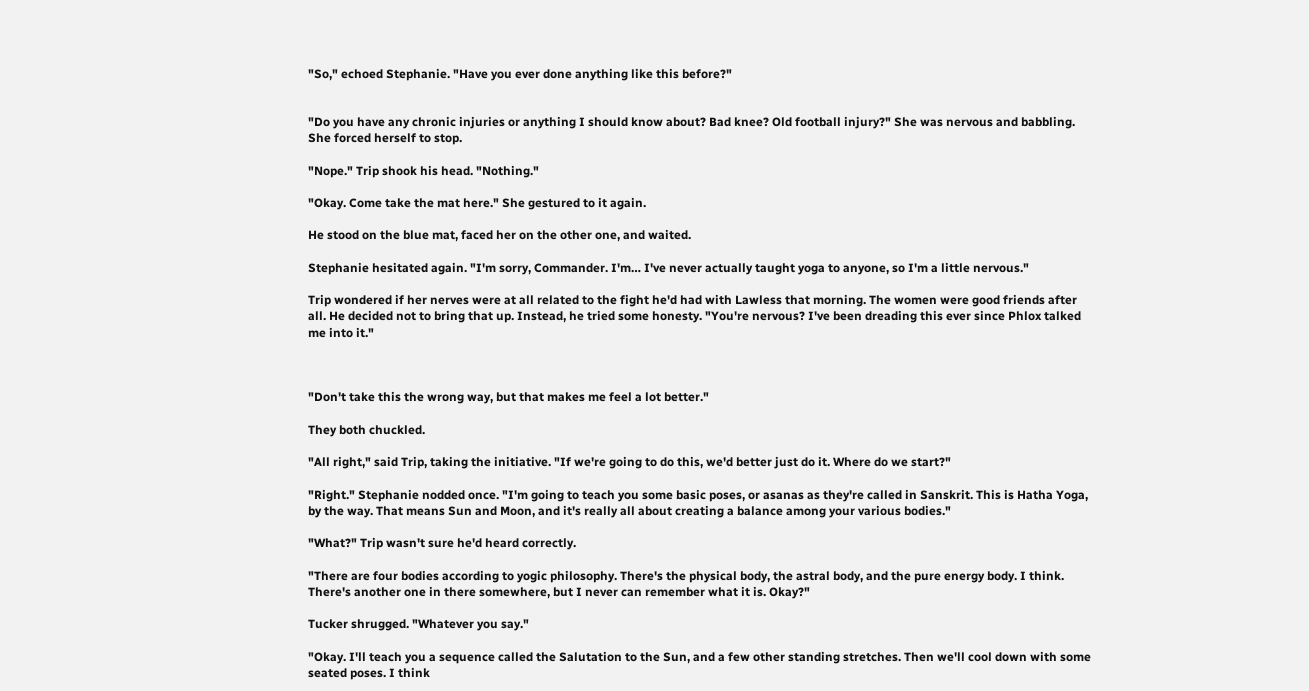"So," echoed Stephanie. "Have you ever done anything like this before?"


"Do you have any chronic injuries or anything I should know about? Bad knee? Old football injury?" She was nervous and babbling. She forced herself to stop.

"Nope." Trip shook his head. "Nothing."

"Okay. Come take the mat here." She gestured to it again.

He stood on the blue mat, faced her on the other one, and waited.

Stephanie hesitated again. "I'm sorry, Commander. I'm… I've never actually taught yoga to anyone, so I'm a little nervous."

Trip wondered if her nerves were at all related to the fight he'd had with Lawless that morning. The women were good friends after all. He decided not to bring that up. Instead, he tried some honesty. "You're nervous? I've been dreading this ever since Phlox talked me into it."



"Don't take this the wrong way, but that makes me feel a lot better."

They both chuckled.

"All right," said Trip, taking the initiative. "If we're going to do this, we'd better just do it. Where do we start?"

"Right." Stephanie nodded once. "I'm going to teach you some basic poses, or asanas as they're called in Sanskrit. This is Hatha Yoga, by the way. That means Sun and Moon, and it's really all about creating a balance among your various bodies."

"What?" Trip wasn't sure he'd heard correctly.

"There are four bodies according to yogic philosophy. There's the physical body, the astral body, and the pure energy body. I think. There's another one in there somewhere, but I never can remember what it is. Okay?"

Tucker shrugged. "Whatever you say."

"Okay. I'll teach you a sequence called the Salutation to the Sun, and a few other standing stretches. Then we'll cool down with some seated poses. I think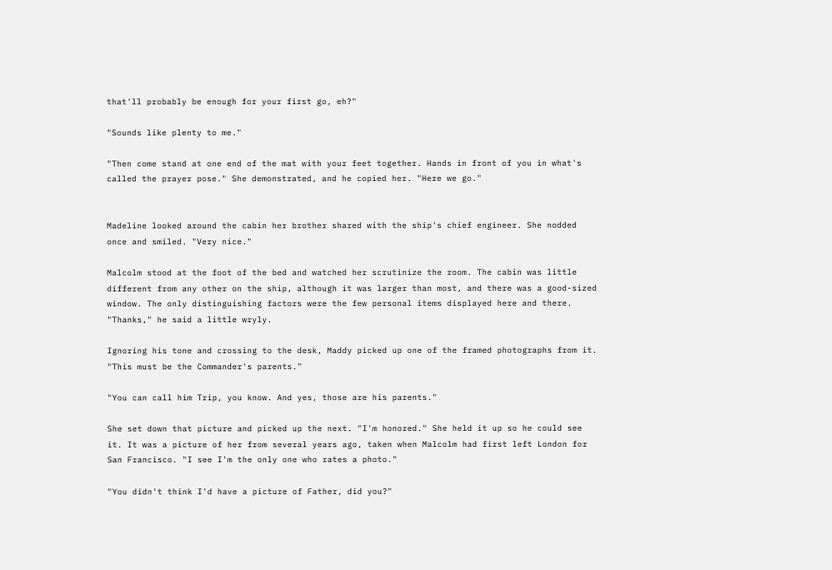that'll probably be enough for your first go, eh?"

"Sounds like plenty to me."

"Then come stand at one end of the mat with your feet together. Hands in front of you in what's called the prayer pose." She demonstrated, and he copied her. "Here we go."


Madeline looked around the cabin her brother shared with the ship's chief engineer. She nodded once and smiled. "Very nice."

Malcolm stood at the foot of the bed and watched her scrutinize the room. The cabin was little different from any other on the ship, although it was larger than most, and there was a good-sized window. The only distinguishing factors were the few personal items displayed here and there. "Thanks," he said a little wryly.

Ignoring his tone and crossing to the desk, Maddy picked up one of the framed photographs from it. "This must be the Commander's parents."

"You can call him Trip, you know. And yes, those are his parents."

She set down that picture and picked up the next. "I'm honored." She held it up so he could see it. It was a picture of her from several years ago, taken when Malcolm had first left London for San Francisco. "I see I'm the only one who rates a photo."

"You didn't think I'd have a picture of Father, did you?"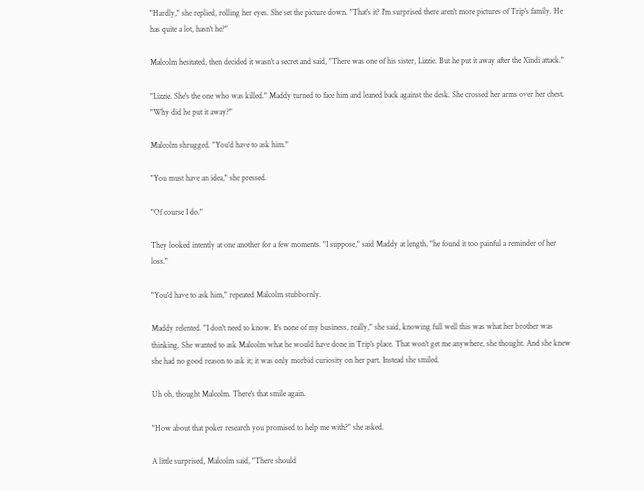"Hardly," she replied, rolling her eyes. She set the picture down. "That's it? I'm surprised there aren't more pictures of Trip's family. He has quite a lot, hasn't he?"

Malcolm hesitated, then decided it wasn't a secret and said, "There was one of his sister, Lizzie. But he put it away after the Xindi attack."

"Lizzie. She's the one who was killed." Maddy turned to face him and leaned back against the desk. She crossed her arms over her chest. "Why did he put it away?"

Malcolm shrugged. "You'd have to ask him."

"You must have an idea," she pressed.

"Of course I do."

They looked intently at one another for a few moments. "I suppose," said Maddy at length, "he found it too painful a reminder of her loss."

"You'd have to ask him," repeated Malcolm stubbornly.

Maddy relented. "I don't need to know. It's none of my business, really," she said, knowing full well this was what her brother was thinking. She wanted to ask Malcolm what he would have done in Trip's place. That won't get me anywhere, she thought. And she knew she had no good reason to ask it; it was only morbid curiosity on her part. Instead she smiled.

Uh oh, thought Malcolm. There's that smile again.

"How about that poker research you promised to help me with?" she asked.

A little surprised, Malcolm said, "There should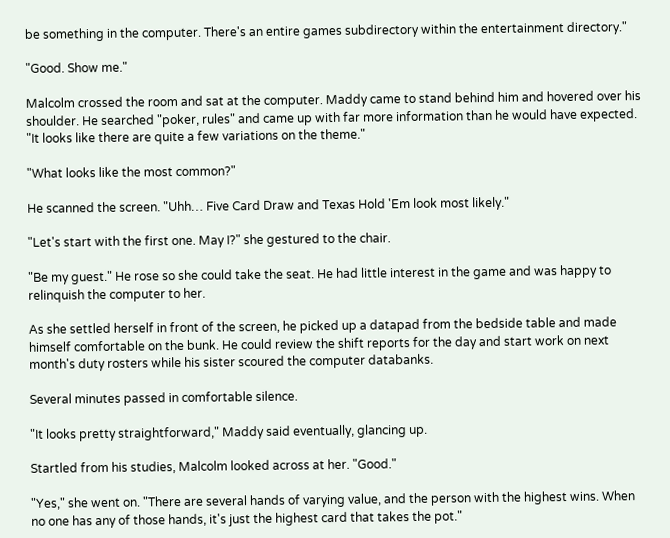be something in the computer. There's an entire games subdirectory within the entertainment directory."

"Good. Show me."

Malcolm crossed the room and sat at the computer. Maddy came to stand behind him and hovered over his shoulder. He searched "poker, rules" and came up with far more information than he would have expected. "It looks like there are quite a few variations on the theme."

"What looks like the most common?"

He scanned the screen. "Uhh… Five Card Draw and Texas Hold 'Em look most likely."

"Let's start with the first one. May I?" she gestured to the chair.

"Be my guest." He rose so she could take the seat. He had little interest in the game and was happy to relinquish the computer to her.

As she settled herself in front of the screen, he picked up a datapad from the bedside table and made himself comfortable on the bunk. He could review the shift reports for the day and start work on next month's duty rosters while his sister scoured the computer databanks.

Several minutes passed in comfortable silence.

"It looks pretty straightforward," Maddy said eventually, glancing up.

Startled from his studies, Malcolm looked across at her. "Good."

"Yes," she went on. "There are several hands of varying value, and the person with the highest wins. When no one has any of those hands, it's just the highest card that takes the pot."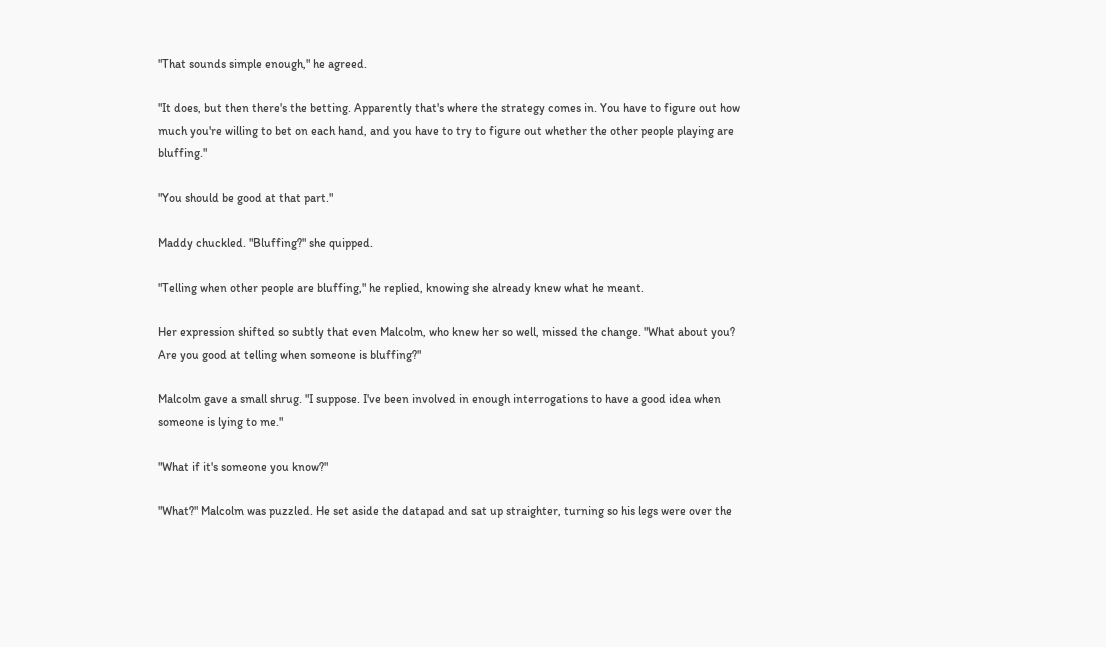"That sounds simple enough," he agreed.

"It does, but then there's the betting. Apparently that's where the strategy comes in. You have to figure out how much you're willing to bet on each hand, and you have to try to figure out whether the other people playing are bluffing."

"You should be good at that part."

Maddy chuckled. "Bluffing?" she quipped.

"Telling when other people are bluffing," he replied, knowing she already knew what he meant.

Her expression shifted so subtly that even Malcolm, who knew her so well, missed the change. "What about you? Are you good at telling when someone is bluffing?"

Malcolm gave a small shrug. "I suppose. I've been involved in enough interrogations to have a good idea when someone is lying to me."

"What if it's someone you know?"

"What?" Malcolm was puzzled. He set aside the datapad and sat up straighter, turning so his legs were over the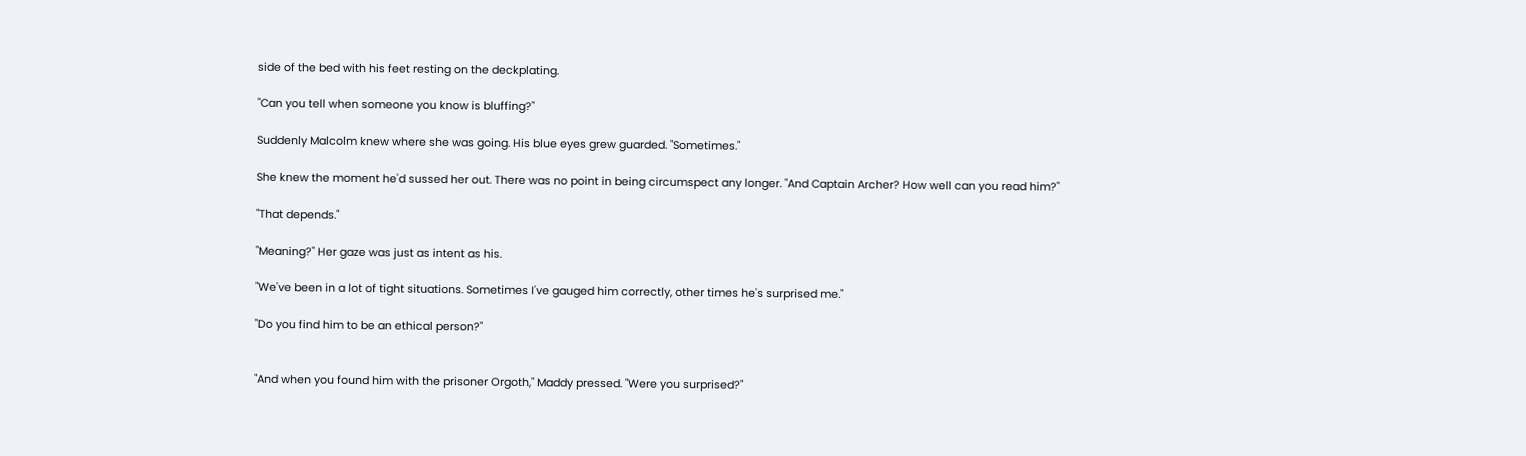side of the bed with his feet resting on the deckplating.

"Can you tell when someone you know is bluffing?"

Suddenly Malcolm knew where she was going. His blue eyes grew guarded. "Sometimes."

She knew the moment he'd sussed her out. There was no point in being circumspect any longer. "And Captain Archer? How well can you read him?"

"That depends."

"Meaning?" Her gaze was just as intent as his.

"We've been in a lot of tight situations. Sometimes I've gauged him correctly, other times he's surprised me."

"Do you find him to be an ethical person?"


"And when you found him with the prisoner Orgoth," Maddy pressed. "Were you surprised?"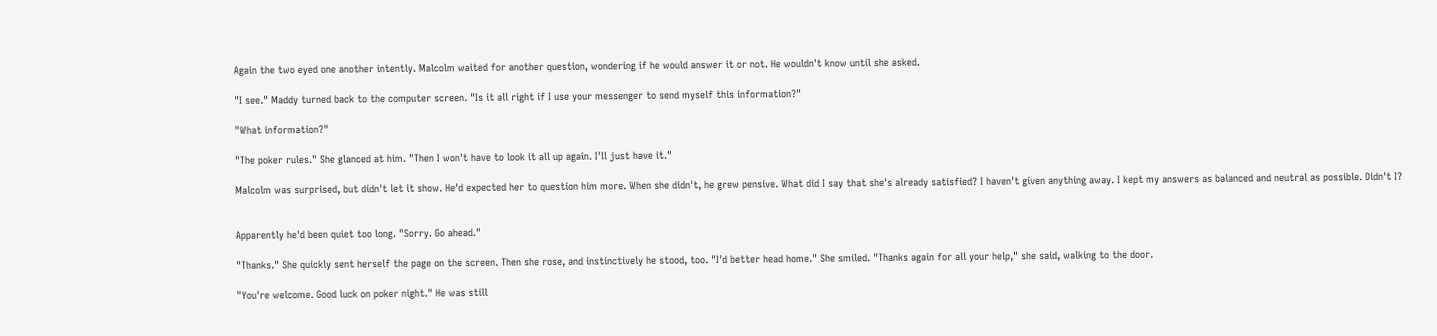Again the two eyed one another intently. Malcolm waited for another question, wondering if he would answer it or not. He wouldn't know until she asked.

"I see." Maddy turned back to the computer screen. "Is it all right if I use your messenger to send myself this information?"

"What information?"

"The poker rules." She glanced at him. "Then I won't have to look it all up again. I'll just have it."

Malcolm was surprised, but didn't let it show. He'd expected her to question him more. When she didn't, he grew pensive. What did I say that she's already satisfied? I haven't given anything away. I kept my answers as balanced and neutral as possible. Didn't I?


Apparently he'd been quiet too long. "Sorry. Go ahead."

"Thanks." She quickly sent herself the page on the screen. Then she rose, and instinctively he stood, too. "I'd better head home." She smiled. "Thanks again for all your help," she said, walking to the door.

"You're welcome. Good luck on poker night." He was still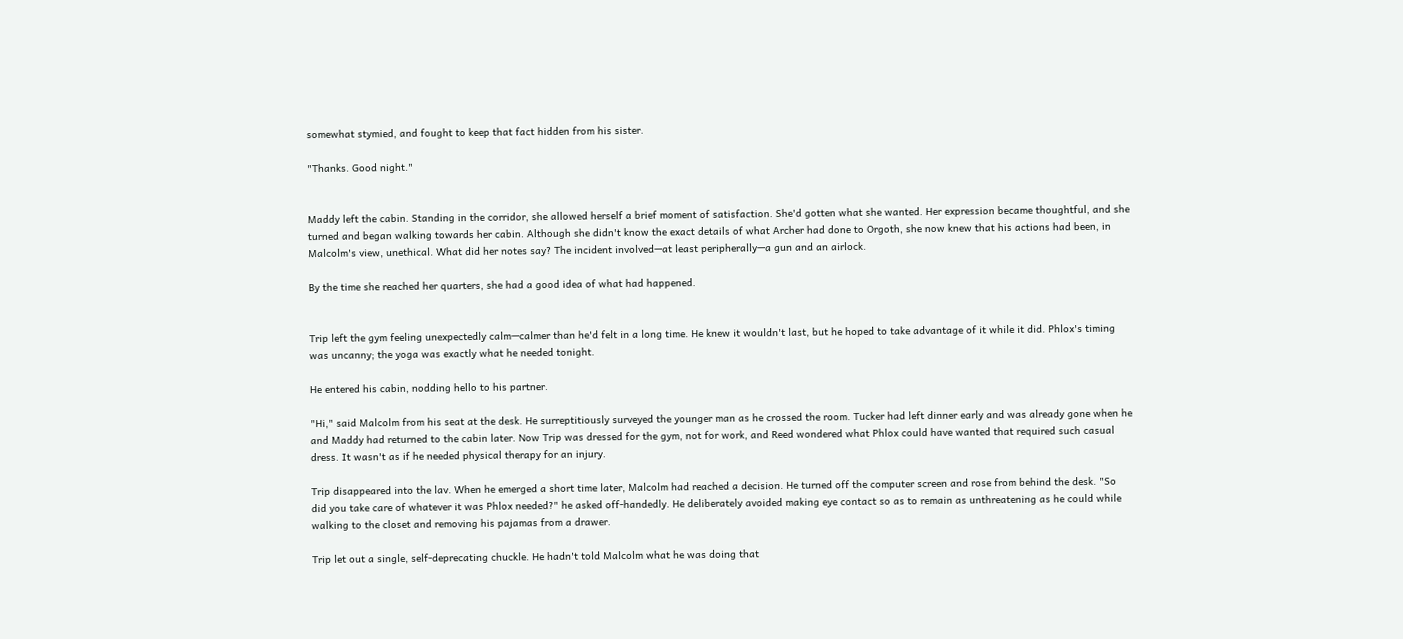somewhat stymied, and fought to keep that fact hidden from his sister.

"Thanks. Good night."


Maddy left the cabin. Standing in the corridor, she allowed herself a brief moment of satisfaction. She'd gotten what she wanted. Her expression became thoughtful, and she turned and began walking towards her cabin. Although she didn't know the exact details of what Archer had done to Orgoth, she now knew that his actions had been, in Malcolm's view, unethical. What did her notes say? The incident involved—at least peripherally—a gun and an airlock.

By the time she reached her quarters, she had a good idea of what had happened.


Trip left the gym feeling unexpectedly calm—calmer than he'd felt in a long time. He knew it wouldn't last, but he hoped to take advantage of it while it did. Phlox's timing was uncanny; the yoga was exactly what he needed tonight.

He entered his cabin, nodding hello to his partner.

"Hi," said Malcolm from his seat at the desk. He surreptitiously surveyed the younger man as he crossed the room. Tucker had left dinner early and was already gone when he and Maddy had returned to the cabin later. Now Trip was dressed for the gym, not for work, and Reed wondered what Phlox could have wanted that required such casual dress. It wasn't as if he needed physical therapy for an injury.

Trip disappeared into the lav. When he emerged a short time later, Malcolm had reached a decision. He turned off the computer screen and rose from behind the desk. "So did you take care of whatever it was Phlox needed?" he asked off-handedly. He deliberately avoided making eye contact so as to remain as unthreatening as he could while walking to the closet and removing his pajamas from a drawer.

Trip let out a single, self-deprecating chuckle. He hadn't told Malcolm what he was doing that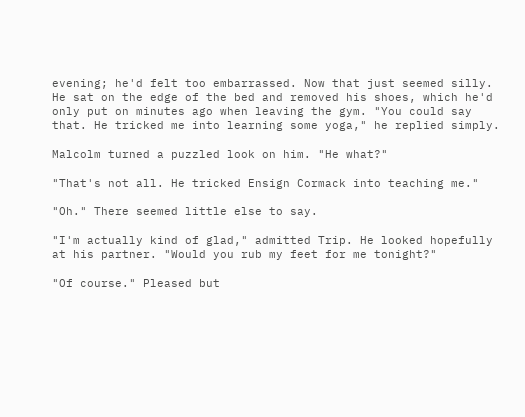evening; he'd felt too embarrassed. Now that just seemed silly. He sat on the edge of the bed and removed his shoes, which he'd only put on minutes ago when leaving the gym. "You could say that. He tricked me into learning some yoga," he replied simply.

Malcolm turned a puzzled look on him. "He what?"

"That's not all. He tricked Ensign Cormack into teaching me."

"Oh." There seemed little else to say.

"I'm actually kind of glad," admitted Trip. He looked hopefully at his partner. "Would you rub my feet for me tonight?"

"Of course." Pleased but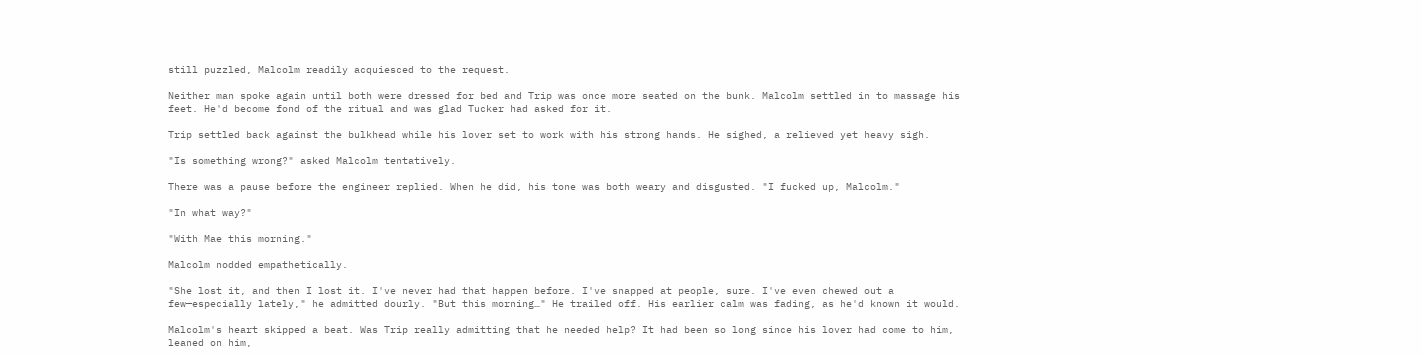still puzzled, Malcolm readily acquiesced to the request.

Neither man spoke again until both were dressed for bed and Trip was once more seated on the bunk. Malcolm settled in to massage his feet. He'd become fond of the ritual and was glad Tucker had asked for it.

Trip settled back against the bulkhead while his lover set to work with his strong hands. He sighed, a relieved yet heavy sigh.

"Is something wrong?" asked Malcolm tentatively.

There was a pause before the engineer replied. When he did, his tone was both weary and disgusted. "I fucked up, Malcolm."

"In what way?"

"With Mae this morning."

Malcolm nodded empathetically.

"She lost it, and then I lost it. I've never had that happen before. I've snapped at people, sure. I've even chewed out a few—especially lately," he admitted dourly. "But this morning…" He trailed off. His earlier calm was fading, as he'd known it would.

Malcolm's heart skipped a beat. Was Trip really admitting that he needed help? It had been so long since his lover had come to him, leaned on him,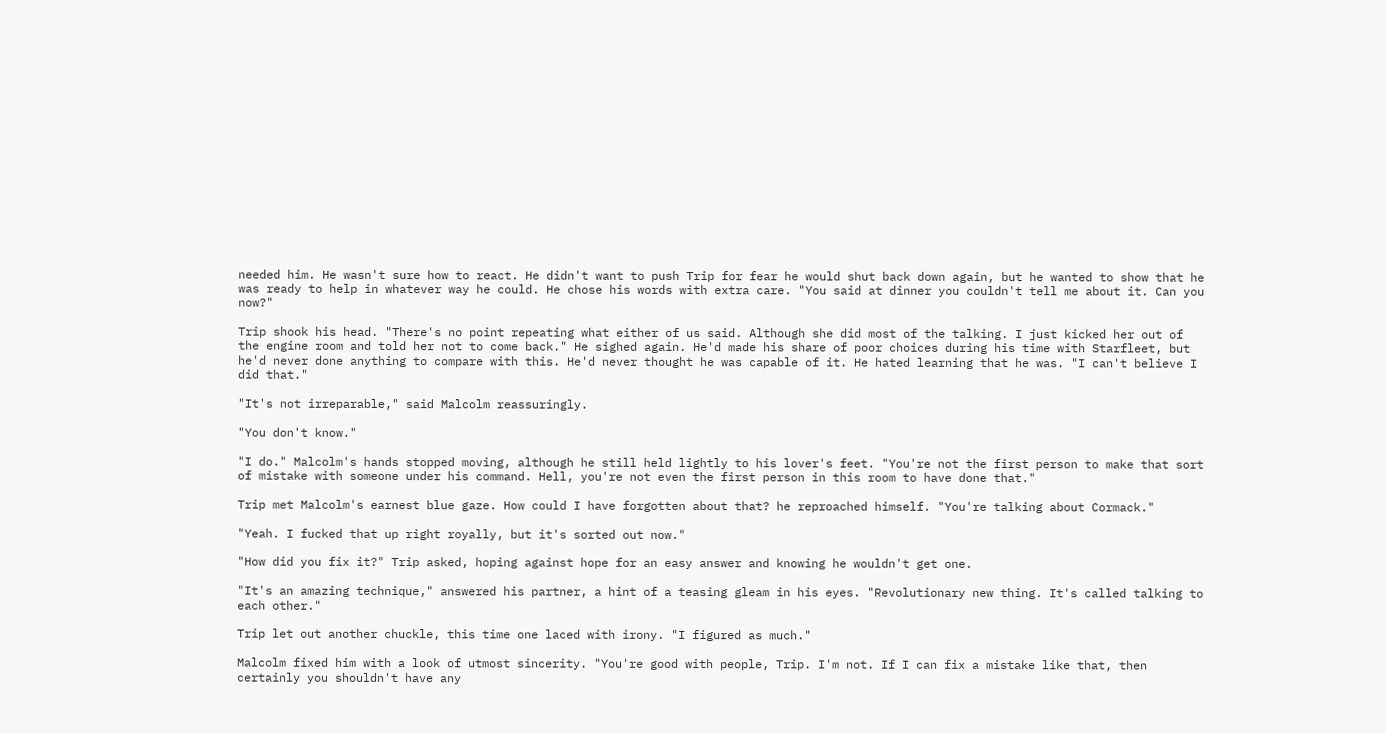needed him. He wasn't sure how to react. He didn't want to push Trip for fear he would shut back down again, but he wanted to show that he was ready to help in whatever way he could. He chose his words with extra care. "You said at dinner you couldn't tell me about it. Can you now?"

Trip shook his head. "There's no point repeating what either of us said. Although she did most of the talking. I just kicked her out of the engine room and told her not to come back." He sighed again. He'd made his share of poor choices during his time with Starfleet, but he'd never done anything to compare with this. He'd never thought he was capable of it. He hated learning that he was. "I can't believe I did that."

"It's not irreparable," said Malcolm reassuringly.

"You don't know."

"I do." Malcolm's hands stopped moving, although he still held lightly to his lover's feet. "You're not the first person to make that sort of mistake with someone under his command. Hell, you're not even the first person in this room to have done that."

Trip met Malcolm's earnest blue gaze. How could I have forgotten about that? he reproached himself. "You're talking about Cormack."

"Yeah. I fucked that up right royally, but it's sorted out now."

"How did you fix it?" Trip asked, hoping against hope for an easy answer and knowing he wouldn't get one.

"It's an amazing technique," answered his partner, a hint of a teasing gleam in his eyes. "Revolutionary new thing. It's called talking to each other."

Trip let out another chuckle, this time one laced with irony. "I figured as much."

Malcolm fixed him with a look of utmost sincerity. "You're good with people, Trip. I'm not. If I can fix a mistake like that, then certainly you shouldn't have any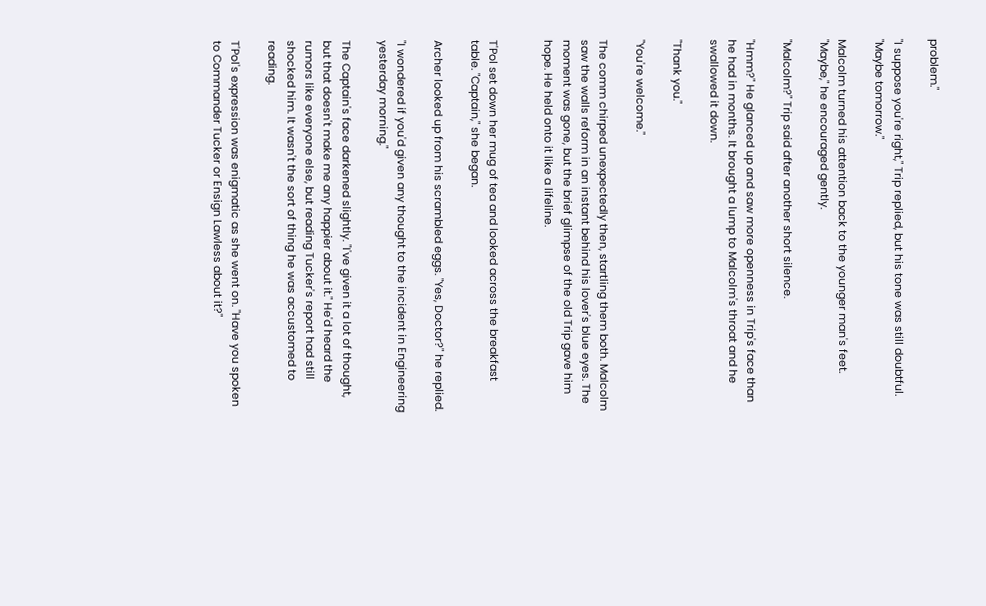problem."

"I suppose you're right," Trip replied, but his tone was still doubtful. "Maybe tomorrow."

Malcolm turned his attention back to the younger man's feet. "Maybe," he encouraged gently.

"Malcolm?" Trip said after another short silence.

"Hmm?" He glanced up and saw more openness in Trip's face than he had in months. It brought a lump to Malcolm's throat and he swallowed it down.

"Thank you."

"You're welcome."

The comm chirped unexpectedly then, startling them both. Malcolm saw the walls reform in an instant behind his lover's blue eyes. The moment was gone, but the brief glimpse of the old Trip gave him hope. He held onto it like a lifeline.


T'Pol set down her mug of tea and looked across the breakfast table. "Captain," she began.

Archer looked up from his scrambled eggs. "Yes, Doctor?" he replied.

"I wondered if you'd given any thought to the incident in Engineering yesterday morning."

The Captain's face darkened slightly. "I've given it a lot of thought, but that doesn't make me any happier about it." He'd heard the rumors like everyone else, but reading Tucker's report had still shocked him. It wasn't the sort of thing he was accustomed to reading.

T'Pol's expression was enigmatic as she went on. "Have you spoken to Commander Tucker or Ensign Lawless about it?"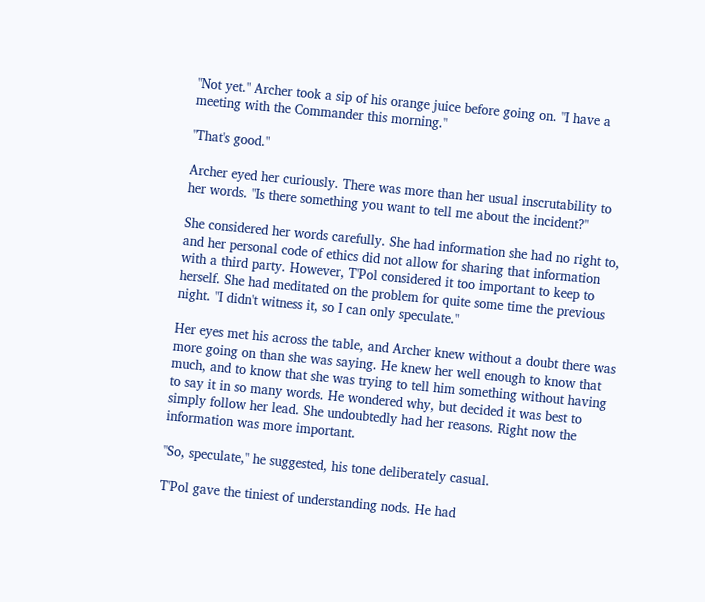"Not yet." Archer took a sip of his orange juice before going on. "I have a meeting with the Commander this morning."

"That's good."

Archer eyed her curiously. There was more than her usual inscrutability to her words. "Is there something you want to tell me about the incident?"

She considered her words carefully. She had information she had no right to, and her personal code of ethics did not allow for sharing that information with a third party. However, T'Pol considered it too important to keep to herself. She had meditated on the problem for quite some time the previous night. "I didn't witness it, so I can only speculate."

Her eyes met his across the table, and Archer knew without a doubt there was more going on than she was saying. He knew her well enough to know that much, and to know that she was trying to tell him something without having to say it in so many words. He wondered why, but decided it was best to simply follow her lead. She undoubtedly had her reasons. Right now the information was more important.

"So, speculate," he suggested, his tone deliberately casual.

T'Pol gave the tiniest of understanding nods. He had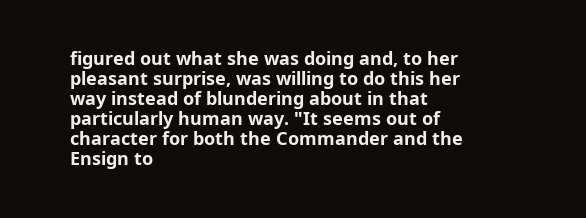figured out what she was doing and, to her pleasant surprise, was willing to do this her way instead of blundering about in that particularly human way. "It seems out of character for both the Commander and the Ensign to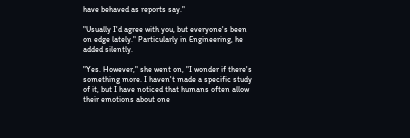have behaved as reports say."

"Usually I'd agree with you, but everyone's been on edge lately." Particularly in Engineering, he added silently.

"Yes. However," she went on, "I wonder if there's something more. I haven't made a specific study of it, but I have noticed that humans often allow their emotions about one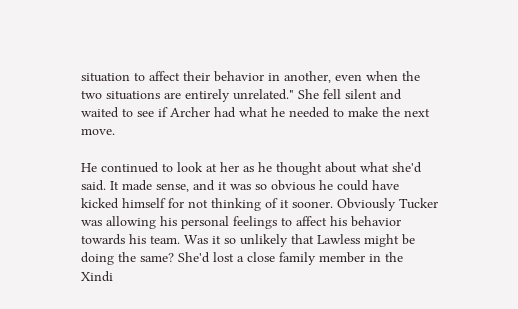situation to affect their behavior in another, even when the two situations are entirely unrelated." She fell silent and waited to see if Archer had what he needed to make the next move.

He continued to look at her as he thought about what she'd said. It made sense, and it was so obvious he could have kicked himself for not thinking of it sooner. Obviously Tucker was allowing his personal feelings to affect his behavior towards his team. Was it so unlikely that Lawless might be doing the same? She'd lost a close family member in the Xindi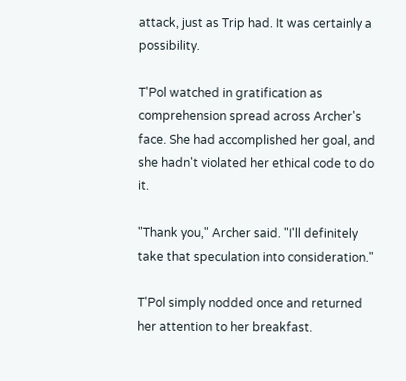attack, just as Trip had. It was certainly a possibility.

T'Pol watched in gratification as comprehension spread across Archer's face. She had accomplished her goal, and she hadn't violated her ethical code to do it.

"Thank you," Archer said. "I'll definitely take that speculation into consideration."

T'Pol simply nodded once and returned her attention to her breakfast.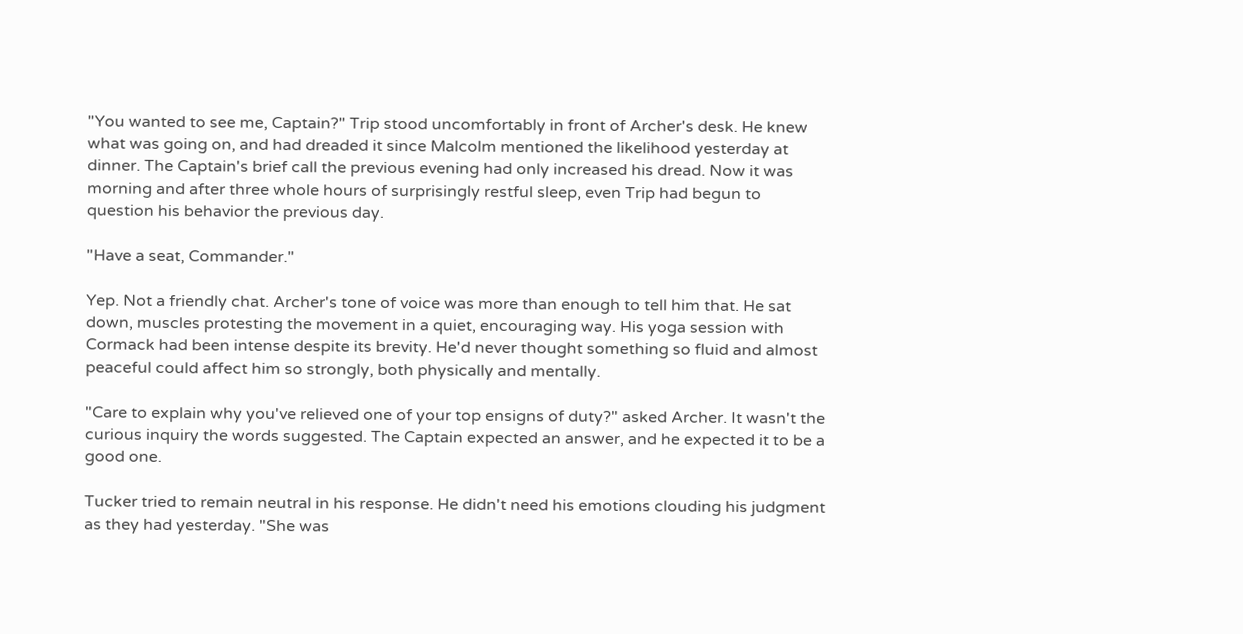"You wanted to see me, Captain?" Trip stood uncomfortably in front of Archer's desk. He knew what was going on, and had dreaded it since Malcolm mentioned the likelihood yesterday at dinner. The Captain's brief call the previous evening had only increased his dread. Now it was morning and after three whole hours of surprisingly restful sleep, even Trip had begun to question his behavior the previous day.

"Have a seat, Commander."

Yep. Not a friendly chat. Archer's tone of voice was more than enough to tell him that. He sat down, muscles protesting the movement in a quiet, encouraging way. His yoga session with Cormack had been intense despite its brevity. He'd never thought something so fluid and almost peaceful could affect him so strongly, both physically and mentally.

"Care to explain why you've relieved one of your top ensigns of duty?" asked Archer. It wasn't the curious inquiry the words suggested. The Captain expected an answer, and he expected it to be a good one.

Tucker tried to remain neutral in his response. He didn't need his emotions clouding his judgment as they had yesterday. "She was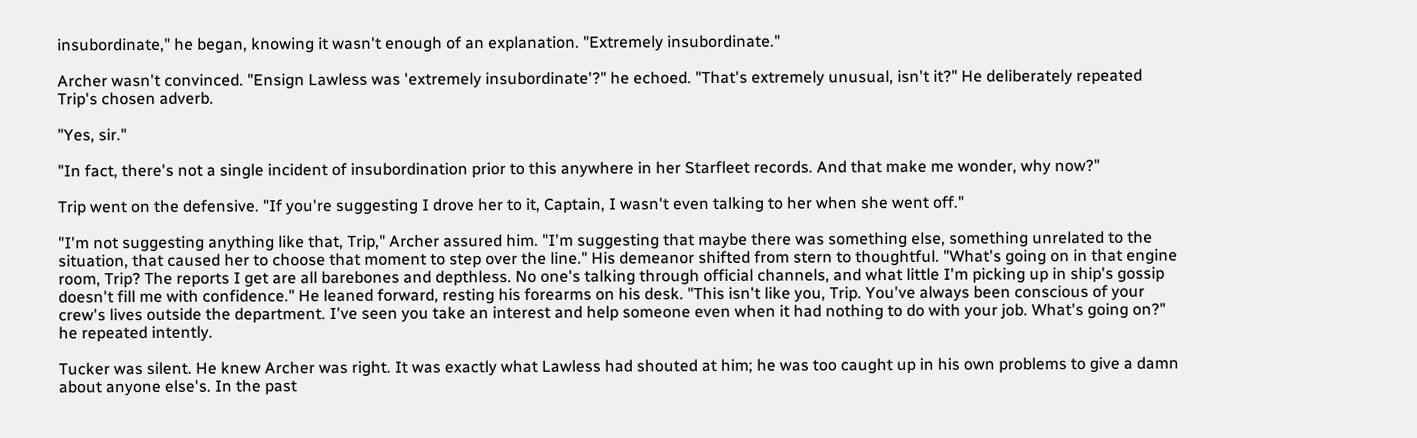insubordinate," he began, knowing it wasn't enough of an explanation. "Extremely insubordinate."

Archer wasn't convinced. "Ensign Lawless was 'extremely insubordinate'?" he echoed. "That's extremely unusual, isn't it?" He deliberately repeated Trip's chosen adverb.

"Yes, sir."

"In fact, there's not a single incident of insubordination prior to this anywhere in her Starfleet records. And that make me wonder, why now?"

Trip went on the defensive. "If you're suggesting I drove her to it, Captain, I wasn't even talking to her when she went off."

"I'm not suggesting anything like that, Trip," Archer assured him. "I'm suggesting that maybe there was something else, something unrelated to the situation, that caused her to choose that moment to step over the line." His demeanor shifted from stern to thoughtful. "What's going on in that engine room, Trip? The reports I get are all barebones and depthless. No one's talking through official channels, and what little I'm picking up in ship's gossip doesn't fill me with confidence." He leaned forward, resting his forearms on his desk. "This isn't like you, Trip. You've always been conscious of your crew's lives outside the department. I've seen you take an interest and help someone even when it had nothing to do with your job. What's going on?" he repeated intently.

Tucker was silent. He knew Archer was right. It was exactly what Lawless had shouted at him; he was too caught up in his own problems to give a damn about anyone else's. In the past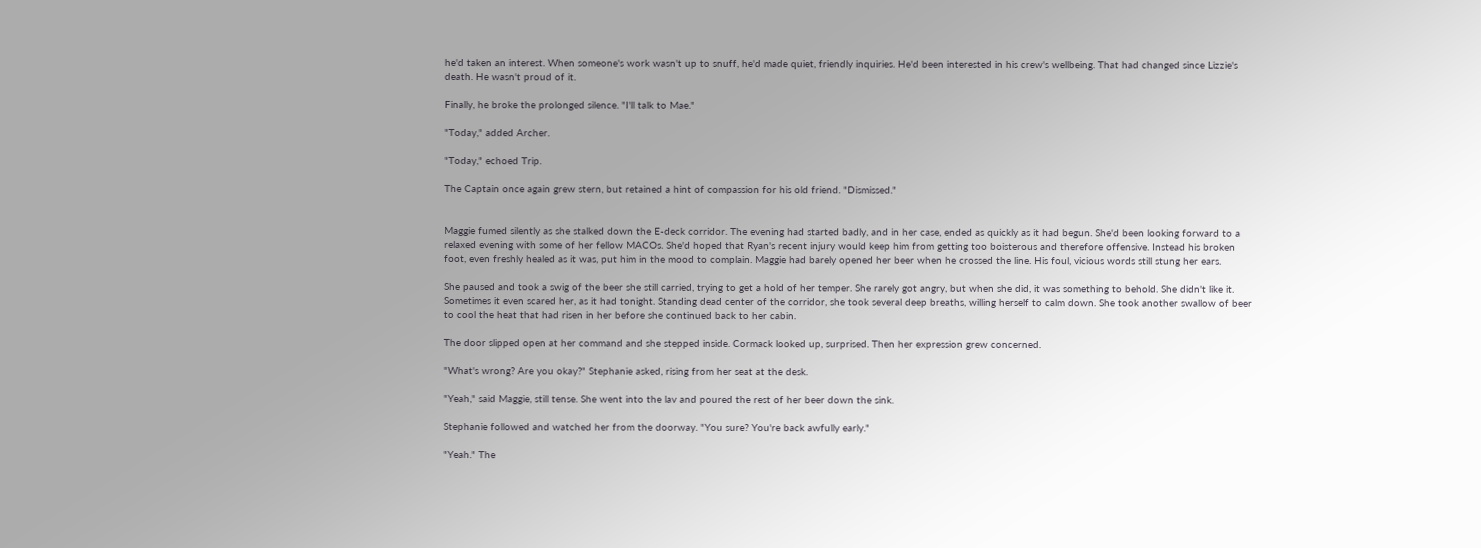he'd taken an interest. When someone's work wasn't up to snuff, he'd made quiet, friendly inquiries. He'd been interested in his crew's wellbeing. That had changed since Lizzie's death. He wasn't proud of it.

Finally, he broke the prolonged silence. "I'll talk to Mae."

"Today," added Archer.

"Today," echoed Trip.

The Captain once again grew stern, but retained a hint of compassion for his old friend. "Dismissed."


Maggie fumed silently as she stalked down the E-deck corridor. The evening had started badly, and in her case, ended as quickly as it had begun. She'd been looking forward to a relaxed evening with some of her fellow MACOs. She'd hoped that Ryan's recent injury would keep him from getting too boisterous and therefore offensive. Instead his broken foot, even freshly healed as it was, put him in the mood to complain. Maggie had barely opened her beer when he crossed the line. His foul, vicious words still stung her ears.

She paused and took a swig of the beer she still carried, trying to get a hold of her temper. She rarely got angry, but when she did, it was something to behold. She didn't like it. Sometimes it even scared her, as it had tonight. Standing dead center of the corridor, she took several deep breaths, willing herself to calm down. She took another swallow of beer to cool the heat that had risen in her before she continued back to her cabin.

The door slipped open at her command and she stepped inside. Cormack looked up, surprised. Then her expression grew concerned.

"What's wrong? Are you okay?" Stephanie asked, rising from her seat at the desk.

"Yeah," said Maggie, still tense. She went into the lav and poured the rest of her beer down the sink.

Stephanie followed and watched her from the doorway. "You sure? You're back awfully early."

"Yeah." The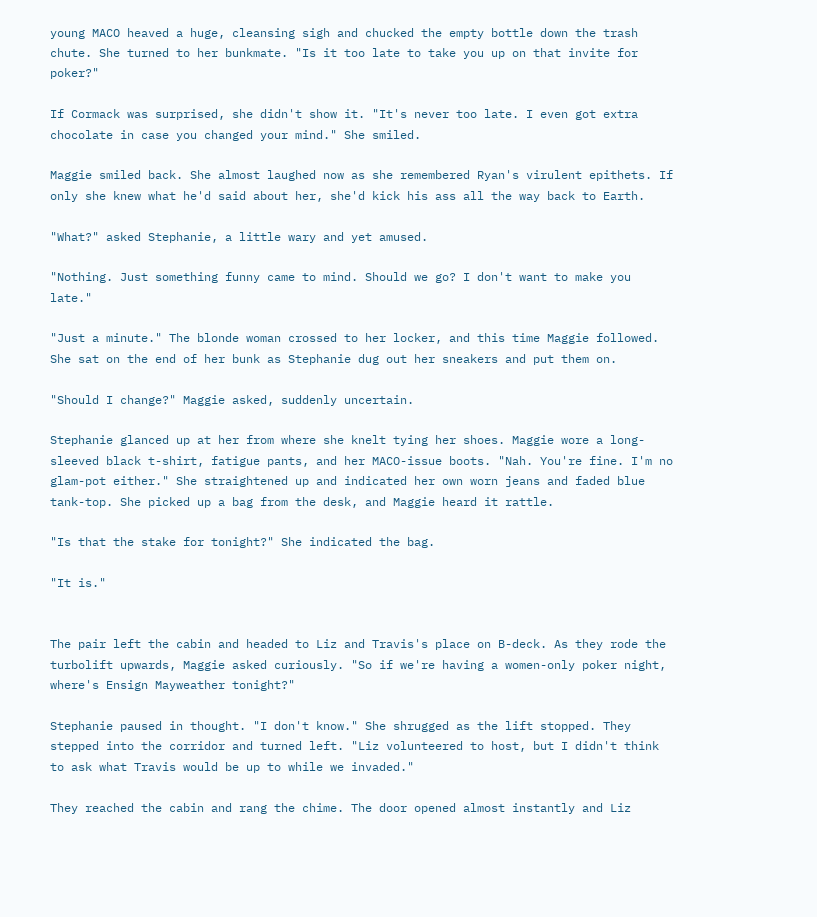young MACO heaved a huge, cleansing sigh and chucked the empty bottle down the trash chute. She turned to her bunkmate. "Is it too late to take you up on that invite for poker?"

If Cormack was surprised, she didn't show it. "It's never too late. I even got extra chocolate in case you changed your mind." She smiled.

Maggie smiled back. She almost laughed now as she remembered Ryan's virulent epithets. If only she knew what he'd said about her, she'd kick his ass all the way back to Earth.

"What?" asked Stephanie, a little wary and yet amused.

"Nothing. Just something funny came to mind. Should we go? I don't want to make you late."

"Just a minute." The blonde woman crossed to her locker, and this time Maggie followed. She sat on the end of her bunk as Stephanie dug out her sneakers and put them on.

"Should I change?" Maggie asked, suddenly uncertain.

Stephanie glanced up at her from where she knelt tying her shoes. Maggie wore a long-sleeved black t-shirt, fatigue pants, and her MACO-issue boots. "Nah. You're fine. I'm no glam-pot either." She straightened up and indicated her own worn jeans and faded blue tank-top. She picked up a bag from the desk, and Maggie heard it rattle.

"Is that the stake for tonight?" She indicated the bag.

"It is."


The pair left the cabin and headed to Liz and Travis's place on B-deck. As they rode the turbolift upwards, Maggie asked curiously. "So if we're having a women-only poker night, where's Ensign Mayweather tonight?"

Stephanie paused in thought. "I don't know." She shrugged as the lift stopped. They stepped into the corridor and turned left. "Liz volunteered to host, but I didn't think to ask what Travis would be up to while we invaded."

They reached the cabin and rang the chime. The door opened almost instantly and Liz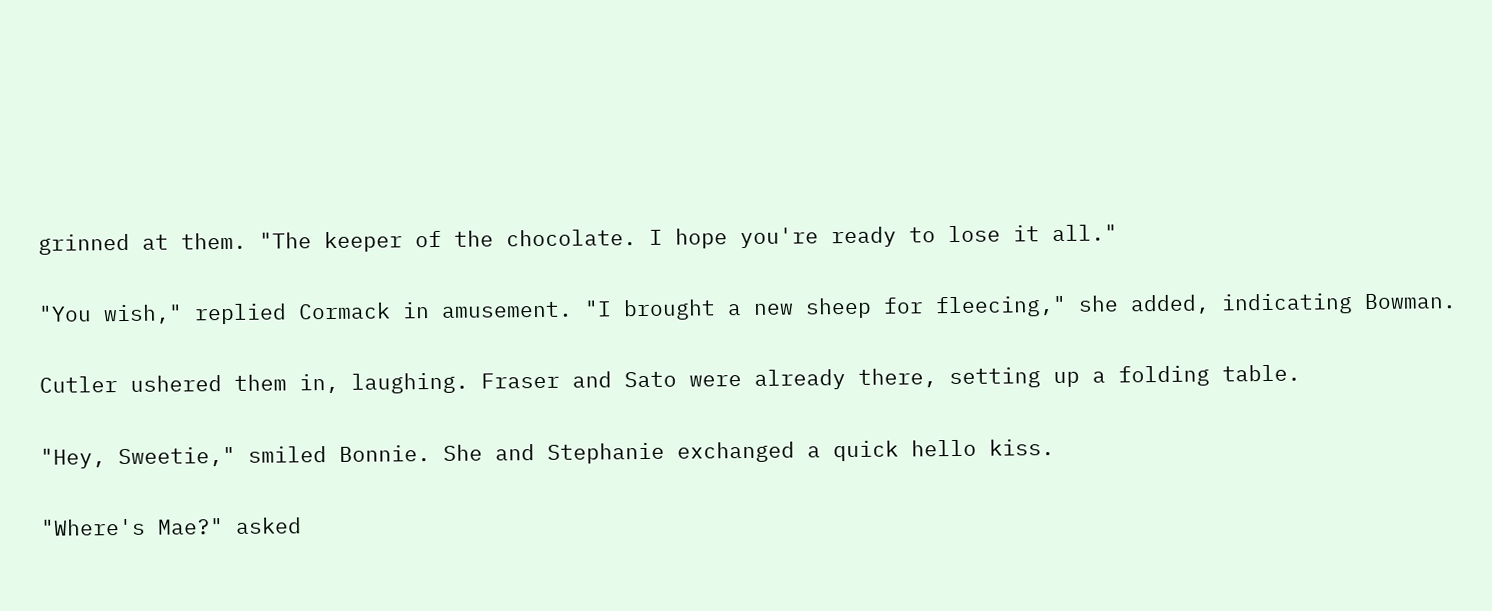grinned at them. "The keeper of the chocolate. I hope you're ready to lose it all."

"You wish," replied Cormack in amusement. "I brought a new sheep for fleecing," she added, indicating Bowman.

Cutler ushered them in, laughing. Fraser and Sato were already there, setting up a folding table.

"Hey, Sweetie," smiled Bonnie. She and Stephanie exchanged a quick hello kiss.

"Where's Mae?" asked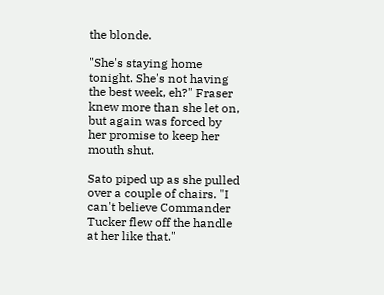the blonde.

"She's staying home tonight. She's not having the best week, eh?" Fraser knew more than she let on, but again was forced by her promise to keep her mouth shut.

Sato piped up as she pulled over a couple of chairs. "I can't believe Commander Tucker flew off the handle at her like that."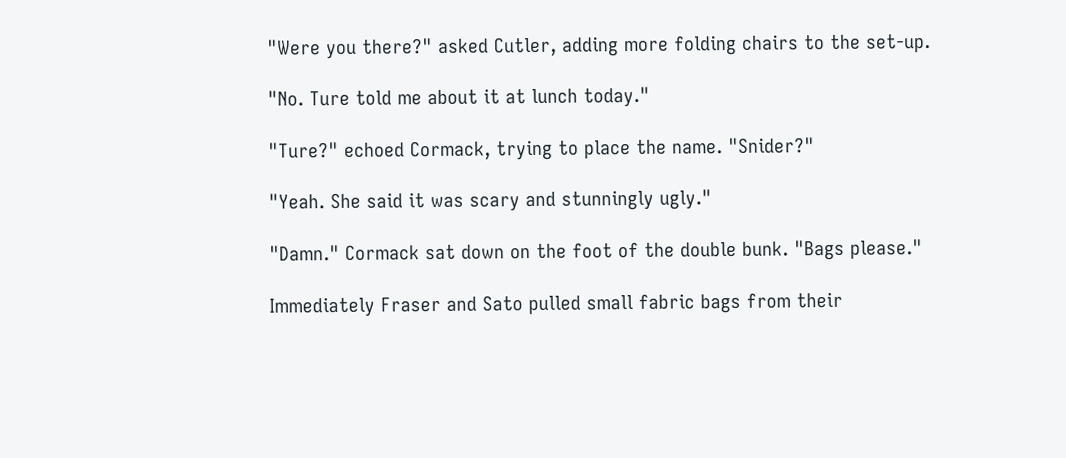"Were you there?" asked Cutler, adding more folding chairs to the set-up.

"No. Ture told me about it at lunch today."

"Ture?" echoed Cormack, trying to place the name. "Snider?"

"Yeah. She said it was scary and stunningly ugly."

"Damn." Cormack sat down on the foot of the double bunk. "Bags please."

Immediately Fraser and Sato pulled small fabric bags from their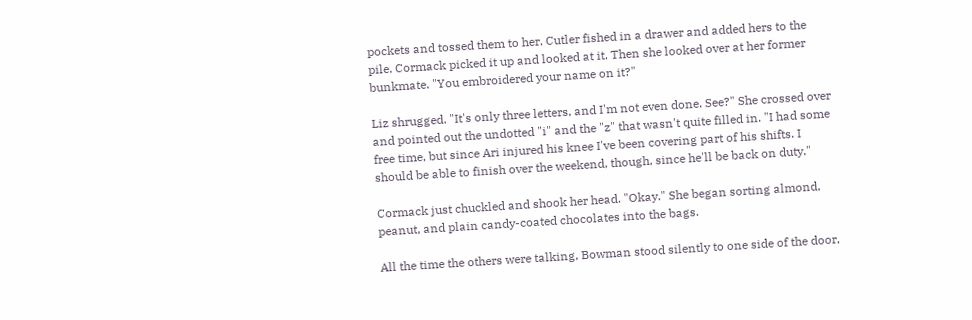pockets and tossed them to her. Cutler fished in a drawer and added hers to the pile. Cormack picked it up and looked at it. Then she looked over at her former bunkmate. "You embroidered your name on it?"

Liz shrugged. "It's only three letters, and I'm not even done. See?" She crossed over and pointed out the undotted "i" and the "z" that wasn't quite filled in. "I had some free time, but since Ari injured his knee I've been covering part of his shifts. I should be able to finish over the weekend, though, since he'll be back on duty."

Cormack just chuckled and shook her head. "Okay." She began sorting almond, peanut, and plain candy-coated chocolates into the bags.

All the time the others were talking, Bowman stood silently to one side of the door,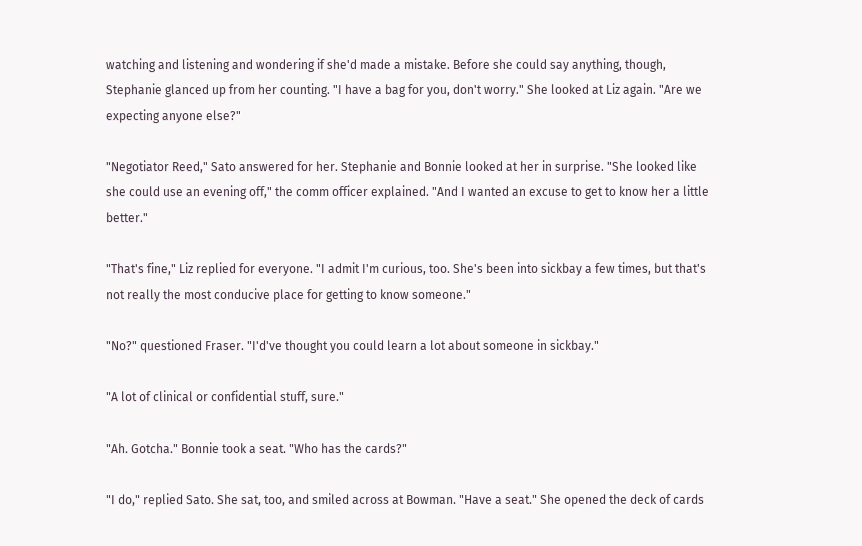watching and listening and wondering if she'd made a mistake. Before she could say anything, though, Stephanie glanced up from her counting. "I have a bag for you, don't worry." She looked at Liz again. "Are we expecting anyone else?"

"Negotiator Reed," Sato answered for her. Stephanie and Bonnie looked at her in surprise. "She looked like she could use an evening off," the comm officer explained. "And I wanted an excuse to get to know her a little better."

"That's fine," Liz replied for everyone. "I admit I'm curious, too. She's been into sickbay a few times, but that's not really the most conducive place for getting to know someone."

"No?" questioned Fraser. "I'd've thought you could learn a lot about someone in sickbay."

"A lot of clinical or confidential stuff, sure."

"Ah. Gotcha." Bonnie took a seat. "Who has the cards?"

"I do," replied Sato. She sat, too, and smiled across at Bowman. "Have a seat." She opened the deck of cards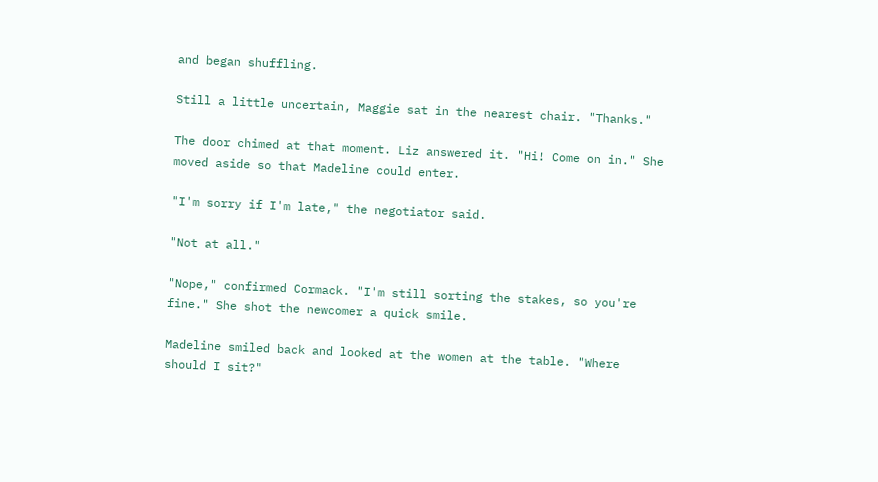and began shuffling.

Still a little uncertain, Maggie sat in the nearest chair. "Thanks."

The door chimed at that moment. Liz answered it. "Hi! Come on in." She moved aside so that Madeline could enter.

"I'm sorry if I'm late," the negotiator said.

"Not at all."

"Nope," confirmed Cormack. "I'm still sorting the stakes, so you're fine." She shot the newcomer a quick smile.

Madeline smiled back and looked at the women at the table. "Where should I sit?"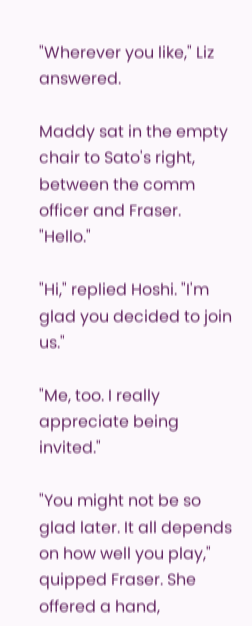"Wherever you like," Liz answered.

Maddy sat in the empty chair to Sato's right, between the comm officer and Fraser. "Hello."

"Hi," replied Hoshi. "I'm glad you decided to join us."

"Me, too. I really appreciate being invited."

"You might not be so glad later. It all depends on how well you play," quipped Fraser. She offered a hand,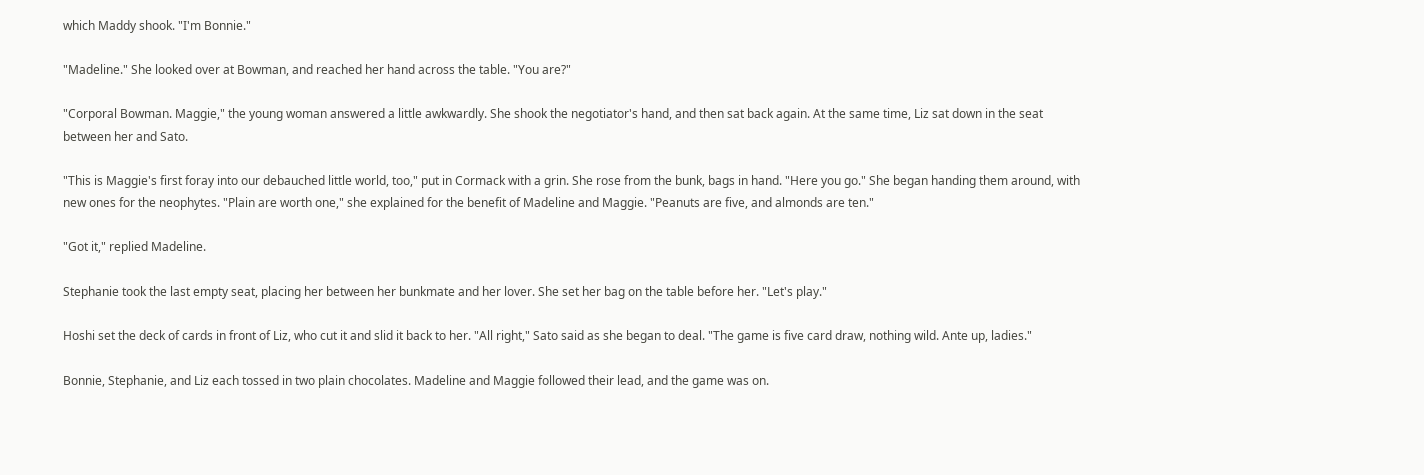which Maddy shook. "I'm Bonnie."

"Madeline." She looked over at Bowman, and reached her hand across the table. "You are?"

"Corporal Bowman. Maggie," the young woman answered a little awkwardly. She shook the negotiator's hand, and then sat back again. At the same time, Liz sat down in the seat between her and Sato.

"This is Maggie's first foray into our debauched little world, too," put in Cormack with a grin. She rose from the bunk, bags in hand. "Here you go." She began handing them around, with new ones for the neophytes. "Plain are worth one," she explained for the benefit of Madeline and Maggie. "Peanuts are five, and almonds are ten."

"Got it," replied Madeline.

Stephanie took the last empty seat, placing her between her bunkmate and her lover. She set her bag on the table before her. "Let's play."

Hoshi set the deck of cards in front of Liz, who cut it and slid it back to her. "All right," Sato said as she began to deal. "The game is five card draw, nothing wild. Ante up, ladies."

Bonnie, Stephanie, and Liz each tossed in two plain chocolates. Madeline and Maggie followed their lead, and the game was on.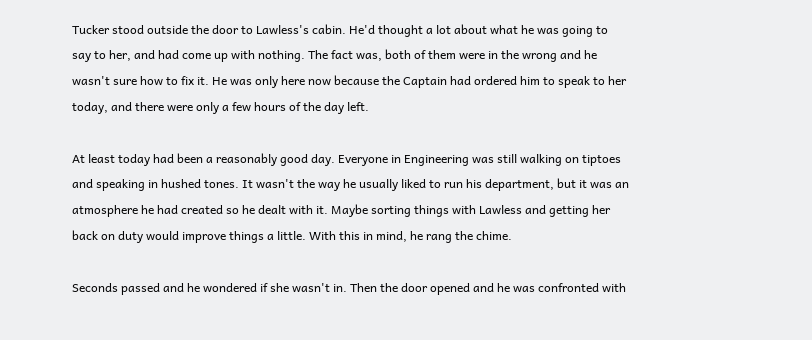Tucker stood outside the door to Lawless's cabin. He'd thought a lot about what he was going to say to her, and had come up with nothing. The fact was, both of them were in the wrong and he wasn't sure how to fix it. He was only here now because the Captain had ordered him to speak to her today, and there were only a few hours of the day left.

At least today had been a reasonably good day. Everyone in Engineering was still walking on tiptoes and speaking in hushed tones. It wasn't the way he usually liked to run his department, but it was an atmosphere he had created so he dealt with it. Maybe sorting things with Lawless and getting her back on duty would improve things a little. With this in mind, he rang the chime.

Seconds passed and he wondered if she wasn't in. Then the door opened and he was confronted with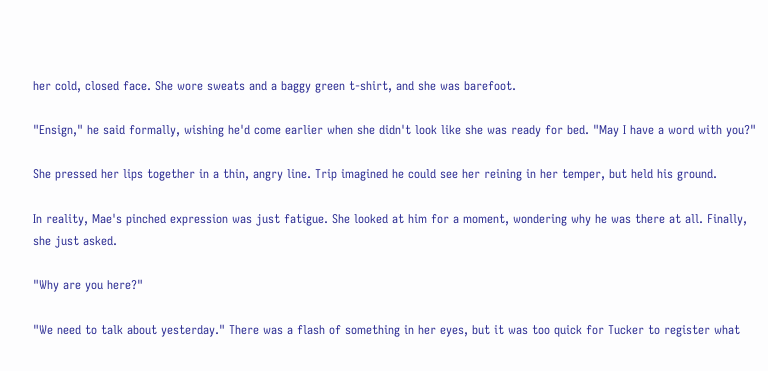her cold, closed face. She wore sweats and a baggy green t-shirt, and she was barefoot.

"Ensign," he said formally, wishing he'd come earlier when she didn't look like she was ready for bed. "May I have a word with you?"

She pressed her lips together in a thin, angry line. Trip imagined he could see her reining in her temper, but held his ground.

In reality, Mae's pinched expression was just fatigue. She looked at him for a moment, wondering why he was there at all. Finally, she just asked.

"Why are you here?"

"We need to talk about yesterday." There was a flash of something in her eyes, but it was too quick for Tucker to register what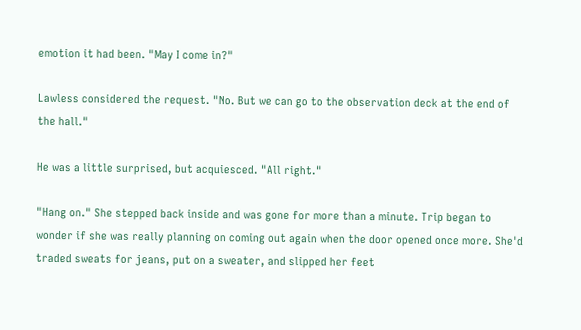emotion it had been. "May I come in?"

Lawless considered the request. "No. But we can go to the observation deck at the end of the hall."

He was a little surprised, but acquiesced. "All right."

"Hang on." She stepped back inside and was gone for more than a minute. Trip began to wonder if she was really planning on coming out again when the door opened once more. She'd traded sweats for jeans, put on a sweater, and slipped her feet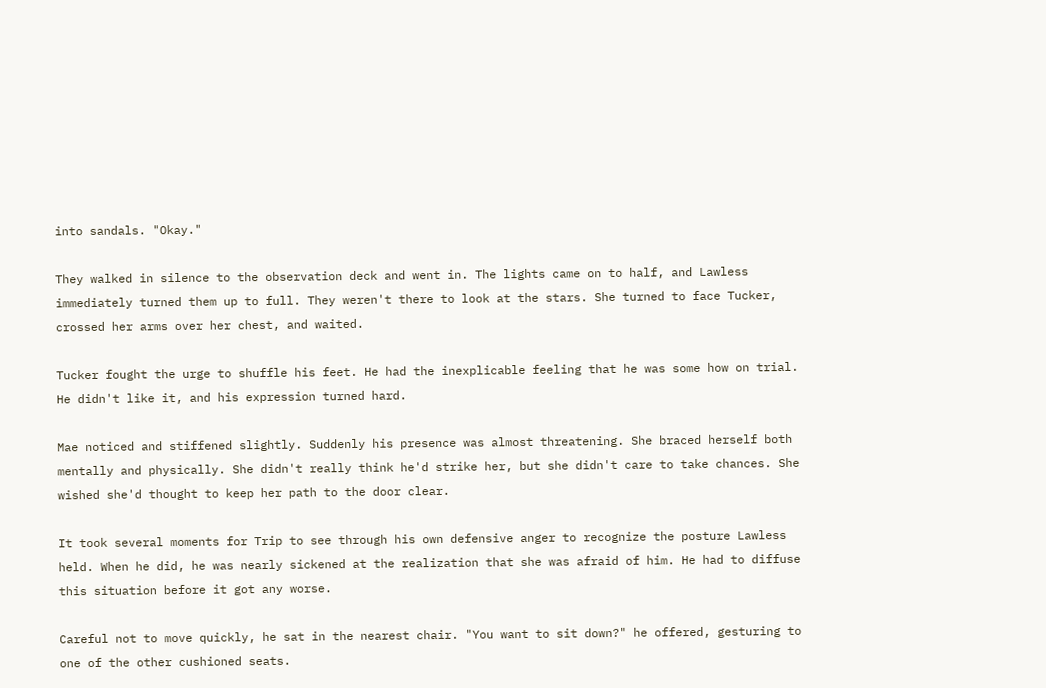into sandals. "Okay."

They walked in silence to the observation deck and went in. The lights came on to half, and Lawless immediately turned them up to full. They weren't there to look at the stars. She turned to face Tucker, crossed her arms over her chest, and waited.

Tucker fought the urge to shuffle his feet. He had the inexplicable feeling that he was some how on trial. He didn't like it, and his expression turned hard.

Mae noticed and stiffened slightly. Suddenly his presence was almost threatening. She braced herself both mentally and physically. She didn't really think he'd strike her, but she didn't care to take chances. She wished she'd thought to keep her path to the door clear.

It took several moments for Trip to see through his own defensive anger to recognize the posture Lawless held. When he did, he was nearly sickened at the realization that she was afraid of him. He had to diffuse this situation before it got any worse.

Careful not to move quickly, he sat in the nearest chair. "You want to sit down?" he offered, gesturing to one of the other cushioned seats.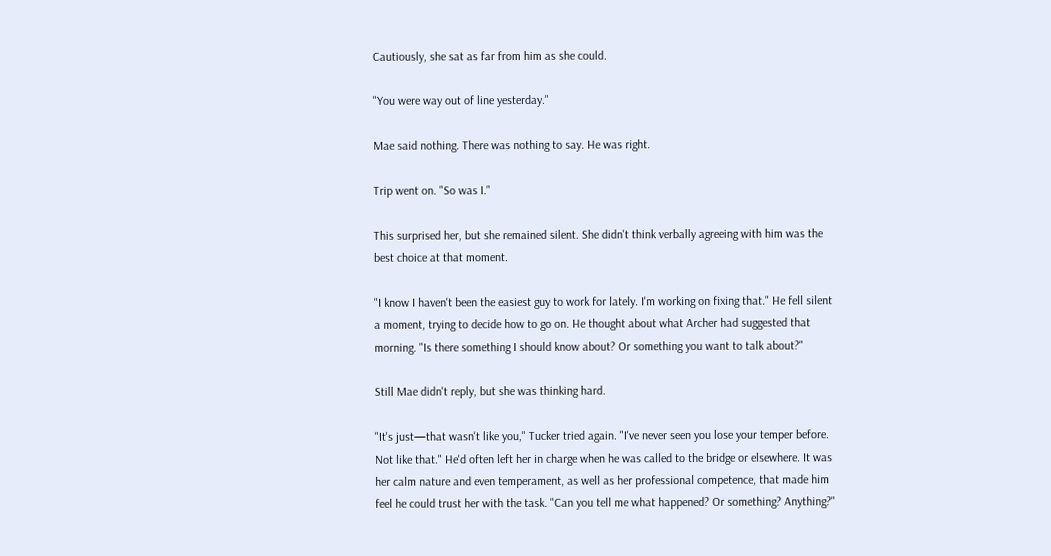Cautiously, she sat as far from him as she could.

"You were way out of line yesterday."

Mae said nothing. There was nothing to say. He was right.

Trip went on. "So was I."

This surprised her, but she remained silent. She didn't think verbally agreeing with him was the best choice at that moment.

"I know I haven't been the easiest guy to work for lately. I'm working on fixing that." He fell silent a moment, trying to decide how to go on. He thought about what Archer had suggested that morning. "Is there something I should know about? Or something you want to talk about?"

Still Mae didn't reply, but she was thinking hard.

"It's just—that wasn't like you," Tucker tried again. "I've never seen you lose your temper before. Not like that." He'd often left her in charge when he was called to the bridge or elsewhere. It was her calm nature and even temperament, as well as her professional competence, that made him feel he could trust her with the task. "Can you tell me what happened? Or something? Anything?"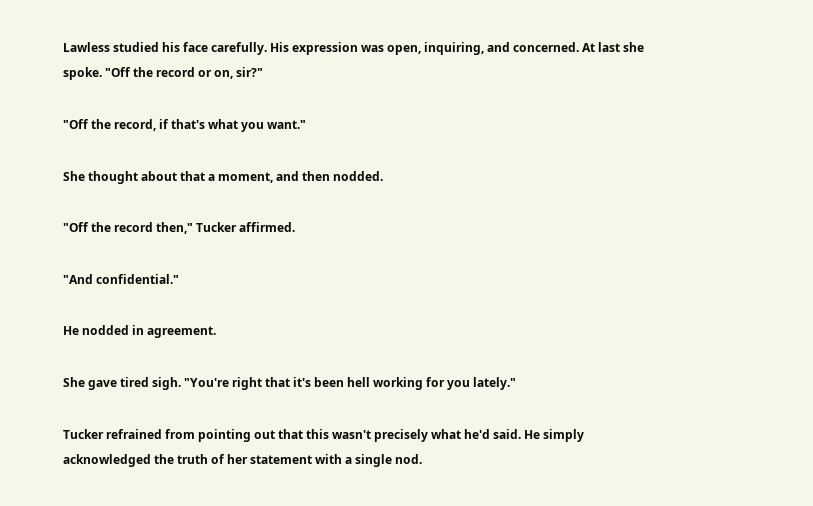Lawless studied his face carefully. His expression was open, inquiring, and concerned. At last she spoke. "Off the record or on, sir?"

"Off the record, if that's what you want."

She thought about that a moment, and then nodded.

"Off the record then," Tucker affirmed.

"And confidential."

He nodded in agreement.

She gave tired sigh. "You're right that it's been hell working for you lately."

Tucker refrained from pointing out that this wasn't precisely what he'd said. He simply acknowledged the truth of her statement with a single nod.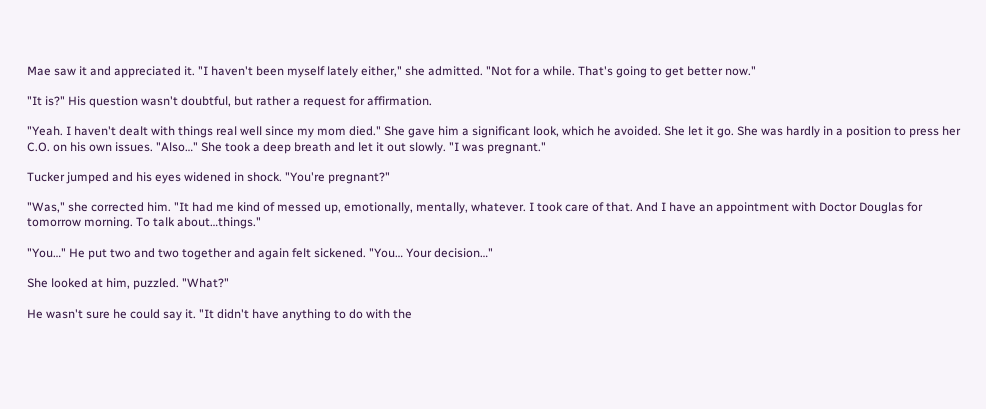Mae saw it and appreciated it. "I haven't been myself lately either," she admitted. "Not for a while. That's going to get better now."

"It is?" His question wasn't doubtful, but rather a request for affirmation.

"Yeah. I haven't dealt with things real well since my mom died." She gave him a significant look, which he avoided. She let it go. She was hardly in a position to press her C.O. on his own issues. "Also…" She took a deep breath and let it out slowly. "I was pregnant."

Tucker jumped and his eyes widened in shock. "You're pregnant?"

"Was," she corrected him. "It had me kind of messed up, emotionally, mentally, whatever. I took care of that. And I have an appointment with Doctor Douglas for tomorrow morning. To talk about…things."

"You…" He put two and two together and again felt sickened. "You… Your decision…"

She looked at him, puzzled. "What?"

He wasn't sure he could say it. "It didn't have anything to do with the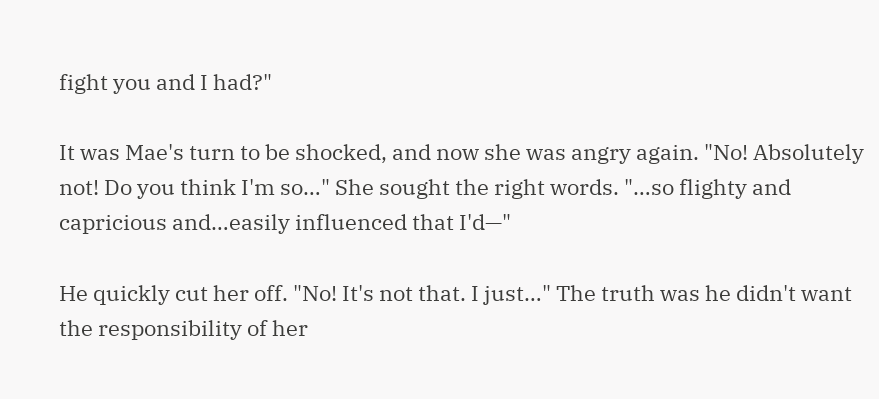fight you and I had?"

It was Mae's turn to be shocked, and now she was angry again. "No! Absolutely not! Do you think I'm so…" She sought the right words. "…so flighty and capricious and…easily influenced that I'd—"

He quickly cut her off. "No! It's not that. I just…" The truth was he didn't want the responsibility of her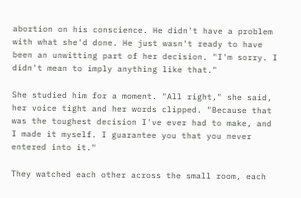abortion on his conscience. He didn't have a problem with what she'd done. He just wasn't ready to have been an unwitting part of her decision. "I'm sorry. I didn't mean to imply anything like that."

She studied him for a moment. "All right," she said, her voice tight and her words clipped. "Because that was the toughest decision I've ever had to make, and I made it myself. I guarantee you that you never entered into it."

They watched each other across the small room, each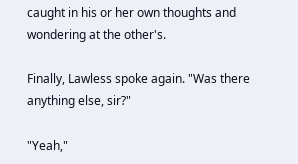caught in his or her own thoughts and wondering at the other's.

Finally, Lawless spoke again. "Was there anything else, sir?"

"Yeah,"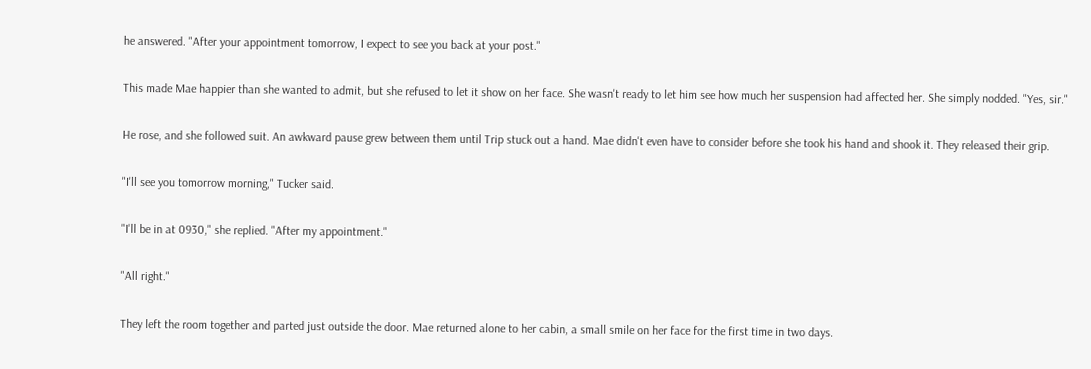he answered. "After your appointment tomorrow, I expect to see you back at your post."

This made Mae happier than she wanted to admit, but she refused to let it show on her face. She wasn't ready to let him see how much her suspension had affected her. She simply nodded. "Yes, sir."

He rose, and she followed suit. An awkward pause grew between them until Trip stuck out a hand. Mae didn't even have to consider before she took his hand and shook it. They released their grip.

"I'll see you tomorrow morning," Tucker said.

"I'll be in at 0930," she replied. "After my appointment."

"All right."

They left the room together and parted just outside the door. Mae returned alone to her cabin, a small smile on her face for the first time in two days.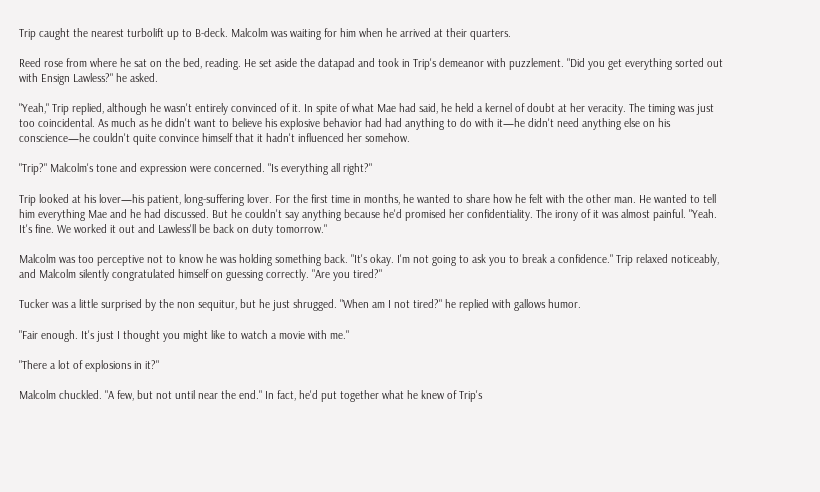Trip caught the nearest turbolift up to B-deck. Malcolm was waiting for him when he arrived at their quarters.

Reed rose from where he sat on the bed, reading. He set aside the datapad and took in Trip's demeanor with puzzlement. "Did you get everything sorted out with Ensign Lawless?" he asked.

"Yeah," Trip replied, although he wasn't entirely convinced of it. In spite of what Mae had said, he held a kernel of doubt at her veracity. The timing was just too coincidental. As much as he didn't want to believe his explosive behavior had had anything to do with it—he didn't need anything else on his conscience—he couldn't quite convince himself that it hadn't influenced her somehow.

"Trip?" Malcolm's tone and expression were concerned. "Is everything all right?"

Trip looked at his lover—his patient, long-suffering lover. For the first time in months, he wanted to share how he felt with the other man. He wanted to tell him everything Mae and he had discussed. But he couldn't say anything because he'd promised her confidentiality. The irony of it was almost painful. "Yeah. It's fine. We worked it out and Lawless'll be back on duty tomorrow."

Malcolm was too perceptive not to know he was holding something back. "It's okay. I'm not going to ask you to break a confidence." Trip relaxed noticeably, and Malcolm silently congratulated himself on guessing correctly. "Are you tired?"

Tucker was a little surprised by the non sequitur, but he just shrugged. "When am I not tired?" he replied with gallows humor.

"Fair enough. It's just I thought you might like to watch a movie with me."

"There a lot of explosions in it?"

Malcolm chuckled. "A few, but not until near the end." In fact, he'd put together what he knew of Trip's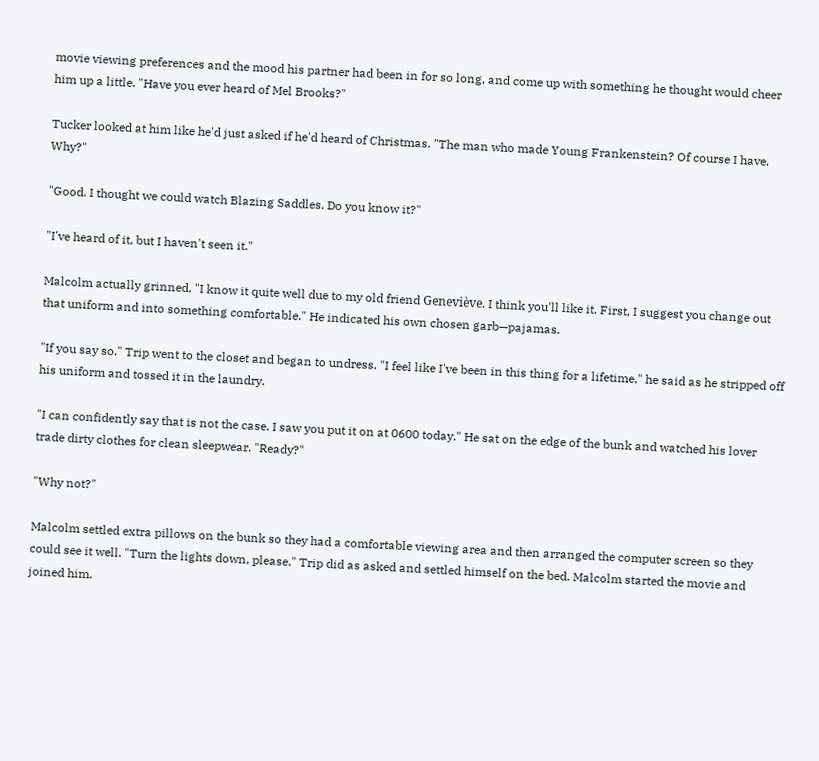movie viewing preferences and the mood his partner had been in for so long, and come up with something he thought would cheer him up a little. "Have you ever heard of Mel Brooks?"

Tucker looked at him like he'd just asked if he'd heard of Christmas. "The man who made Young Frankenstein? Of course I have. Why?"

"Good. I thought we could watch Blazing Saddles. Do you know it?"

"I've heard of it, but I haven't seen it."

Malcolm actually grinned. "I know it quite well due to my old friend Geneviève. I think you'll like it. First, I suggest you change out that uniform and into something comfortable." He indicated his own chosen garb—pajamas.

"If you say so." Trip went to the closet and began to undress. "I feel like I've been in this thing for a lifetime," he said as he stripped off his uniform and tossed it in the laundry.

"I can confidently say that is not the case. I saw you put it on at 0600 today." He sat on the edge of the bunk and watched his lover trade dirty clothes for clean sleepwear. "Ready?"

"Why not?"

Malcolm settled extra pillows on the bunk so they had a comfortable viewing area and then arranged the computer screen so they could see it well. "Turn the lights down, please." Trip did as asked and settled himself on the bed. Malcolm started the movie and joined him.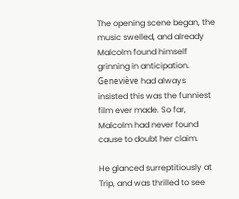The opening scene began, the music swelled, and already Malcolm found himself grinning in anticipation. Geneviève had always insisted this was the funniest film ever made. So far, Malcolm had never found cause to doubt her claim.

He glanced surreptitiously at Trip, and was thrilled to see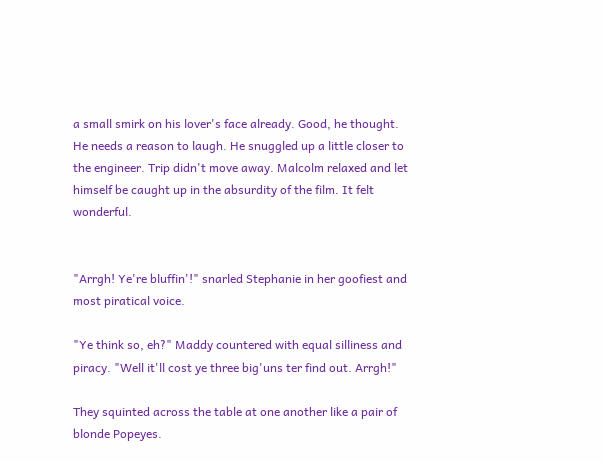a small smirk on his lover's face already. Good, he thought. He needs a reason to laugh. He snuggled up a little closer to the engineer. Trip didn't move away. Malcolm relaxed and let himself be caught up in the absurdity of the film. It felt wonderful.


"Arrgh! Ye're bluffin'!" snarled Stephanie in her goofiest and most piratical voice.

"Ye think so, eh?" Maddy countered with equal silliness and piracy. "Well it'll cost ye three big'uns ter find out. Arrgh!"

They squinted across the table at one another like a pair of blonde Popeyes.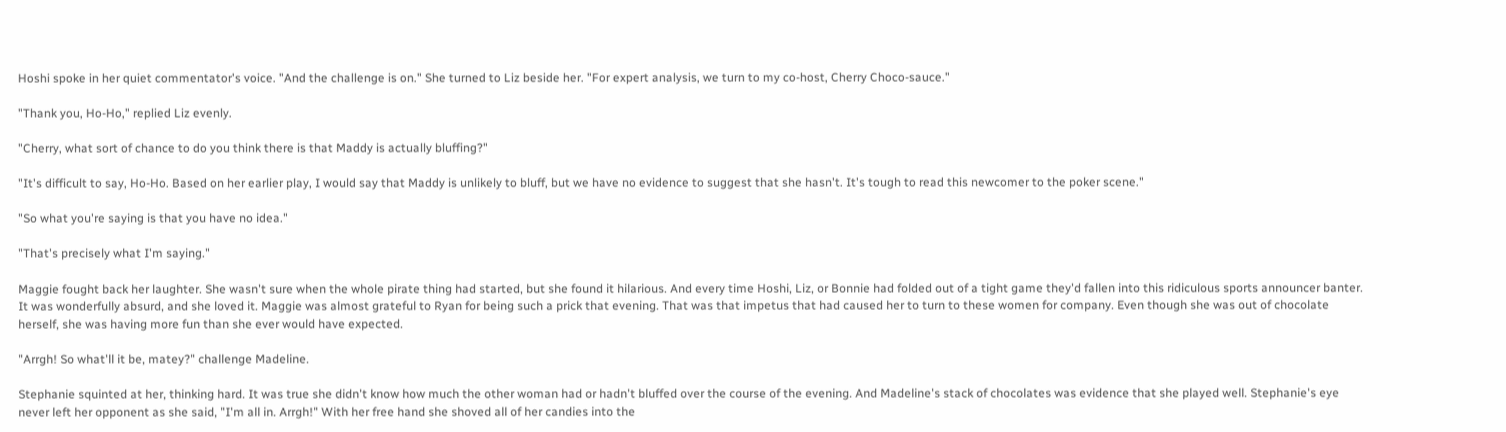Hoshi spoke in her quiet commentator's voice. "And the challenge is on." She turned to Liz beside her. "For expert analysis, we turn to my co-host, Cherry Choco-sauce."

"Thank you, Ho-Ho," replied Liz evenly.

"Cherry, what sort of chance to do you think there is that Maddy is actually bluffing?"

"It's difficult to say, Ho-Ho. Based on her earlier play, I would say that Maddy is unlikely to bluff, but we have no evidence to suggest that she hasn't. It's tough to read this newcomer to the poker scene."

"So what you're saying is that you have no idea."

"That's precisely what I'm saying."

Maggie fought back her laughter. She wasn't sure when the whole pirate thing had started, but she found it hilarious. And every time Hoshi, Liz, or Bonnie had folded out of a tight game they'd fallen into this ridiculous sports announcer banter. It was wonderfully absurd, and she loved it. Maggie was almost grateful to Ryan for being such a prick that evening. That was that impetus that had caused her to turn to these women for company. Even though she was out of chocolate herself, she was having more fun than she ever would have expected.

"Arrgh! So what'll it be, matey?" challenge Madeline.

Stephanie squinted at her, thinking hard. It was true she didn't know how much the other woman had or hadn't bluffed over the course of the evening. And Madeline's stack of chocolates was evidence that she played well. Stephanie's eye never left her opponent as she said, "I'm all in. Arrgh!" With her free hand she shoved all of her candies into the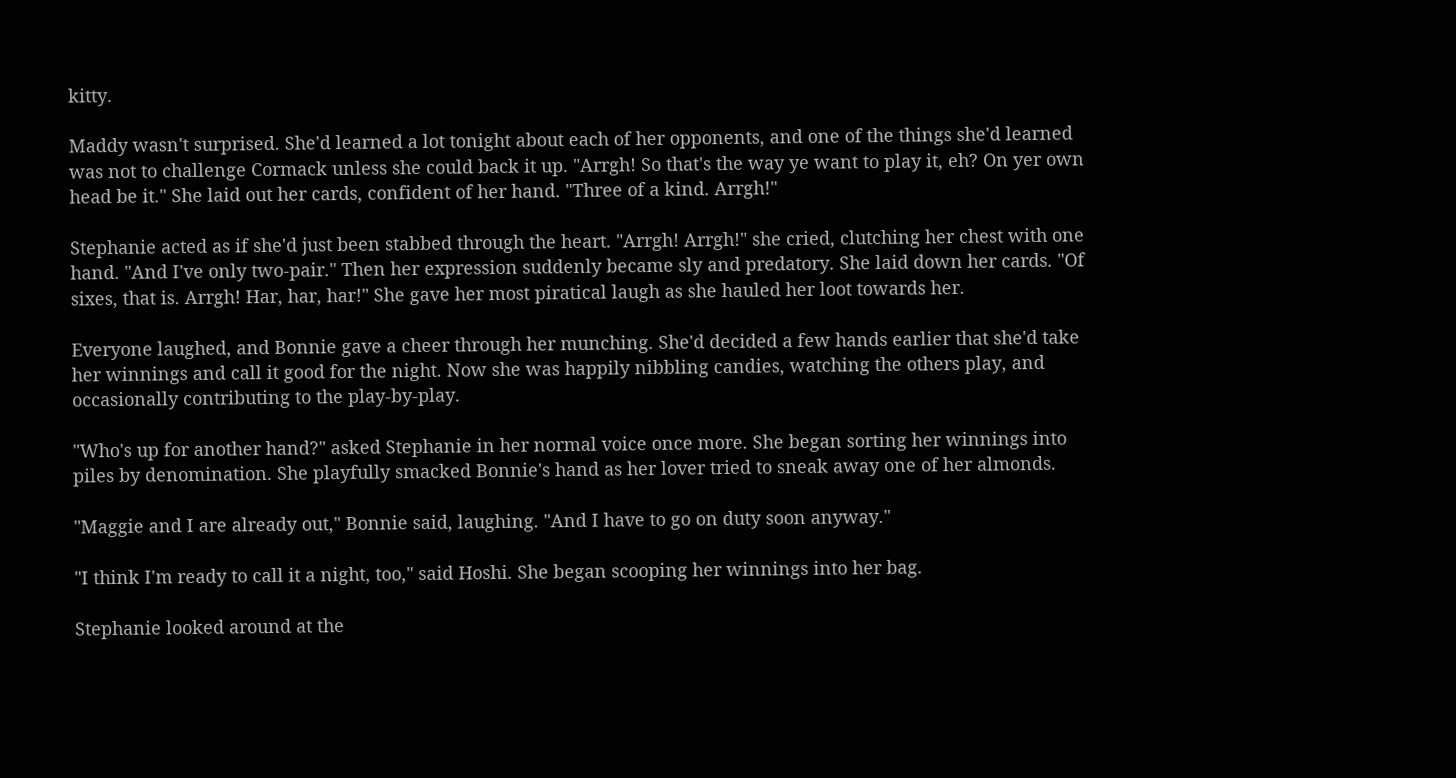kitty.

Maddy wasn't surprised. She'd learned a lot tonight about each of her opponents, and one of the things she'd learned was not to challenge Cormack unless she could back it up. "Arrgh! So that's the way ye want to play it, eh? On yer own head be it." She laid out her cards, confident of her hand. "Three of a kind. Arrgh!"

Stephanie acted as if she'd just been stabbed through the heart. "Arrgh! Arrgh!" she cried, clutching her chest with one hand. "And I've only two-pair." Then her expression suddenly became sly and predatory. She laid down her cards. "Of sixes, that is. Arrgh! Har, har, har!" She gave her most piratical laugh as she hauled her loot towards her.

Everyone laughed, and Bonnie gave a cheer through her munching. She'd decided a few hands earlier that she'd take her winnings and call it good for the night. Now she was happily nibbling candies, watching the others play, and occasionally contributing to the play-by-play.

"Who's up for another hand?" asked Stephanie in her normal voice once more. She began sorting her winnings into piles by denomination. She playfully smacked Bonnie's hand as her lover tried to sneak away one of her almonds.

"Maggie and I are already out," Bonnie said, laughing. "And I have to go on duty soon anyway."

"I think I'm ready to call it a night, too," said Hoshi. She began scooping her winnings into her bag.

Stephanie looked around at the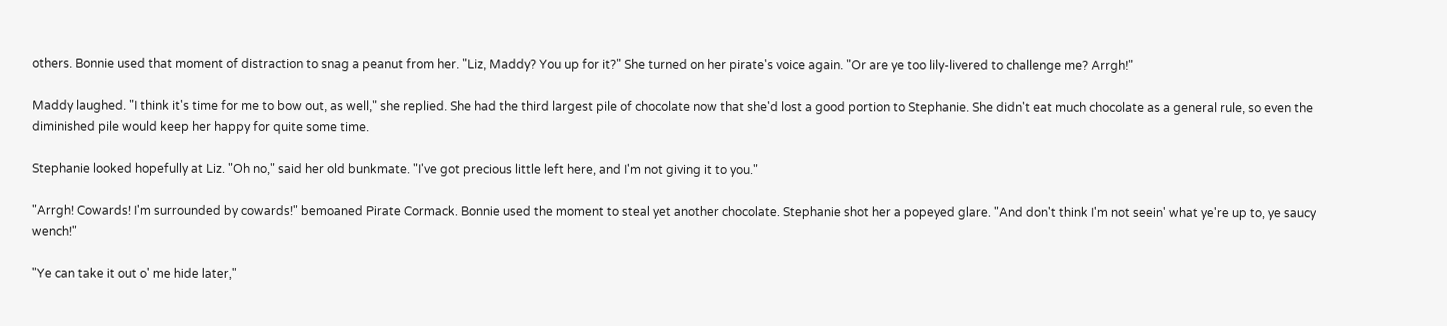others. Bonnie used that moment of distraction to snag a peanut from her. "Liz, Maddy? You up for it?" She turned on her pirate's voice again. "Or are ye too lily-livered to challenge me? Arrgh!"

Maddy laughed. "I think it's time for me to bow out, as well," she replied. She had the third largest pile of chocolate now that she'd lost a good portion to Stephanie. She didn't eat much chocolate as a general rule, so even the diminished pile would keep her happy for quite some time.

Stephanie looked hopefully at Liz. "Oh no," said her old bunkmate. "I've got precious little left here, and I'm not giving it to you."

"Arrgh! Cowards! I'm surrounded by cowards!" bemoaned Pirate Cormack. Bonnie used the moment to steal yet another chocolate. Stephanie shot her a popeyed glare. "And don't think I'm not seein' what ye're up to, ye saucy wench!"

"Ye can take it out o' me hide later,"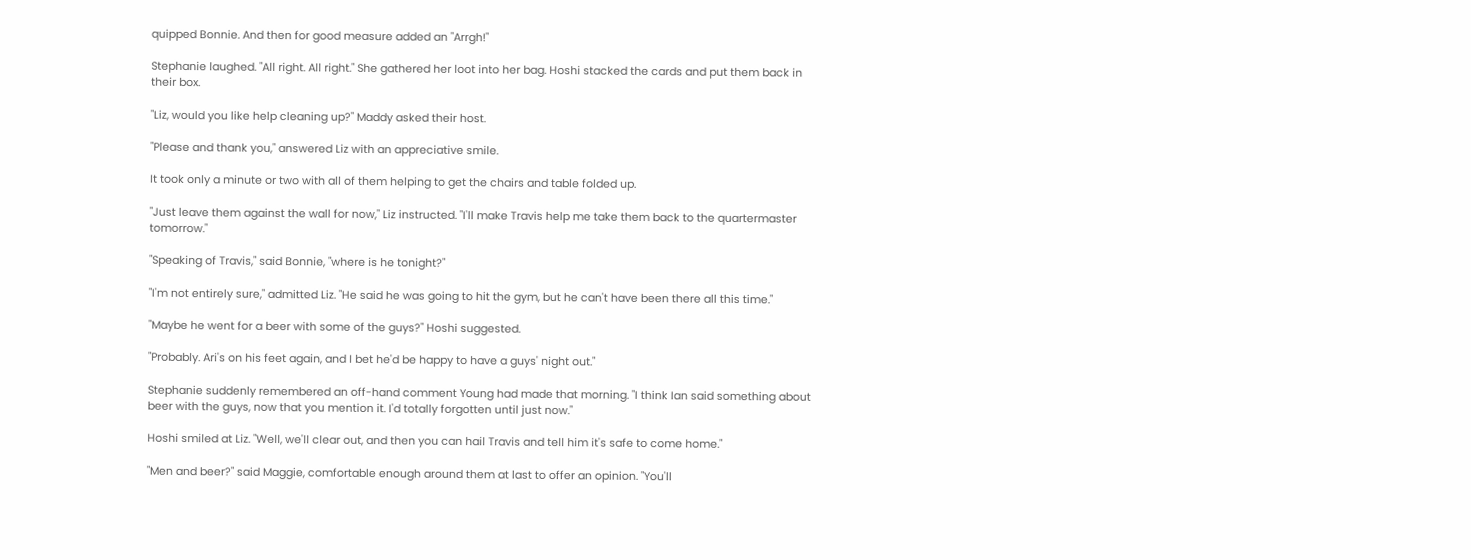quipped Bonnie. And then for good measure added an "Arrgh!"

Stephanie laughed. "All right. All right." She gathered her loot into her bag. Hoshi stacked the cards and put them back in their box.

"Liz, would you like help cleaning up?" Maddy asked their host.

"Please and thank you," answered Liz with an appreciative smile.

It took only a minute or two with all of them helping to get the chairs and table folded up.

"Just leave them against the wall for now," Liz instructed. "I'll make Travis help me take them back to the quartermaster tomorrow."

"Speaking of Travis," said Bonnie, "where is he tonight?"

"I'm not entirely sure," admitted Liz. "He said he was going to hit the gym, but he can't have been there all this time."

"Maybe he went for a beer with some of the guys?" Hoshi suggested.

"Probably. Ari's on his feet again, and I bet he'd be happy to have a guys' night out."

Stephanie suddenly remembered an off-hand comment Young had made that morning. "I think Ian said something about beer with the guys, now that you mention it. I'd totally forgotten until just now."

Hoshi smiled at Liz. "Well, we'll clear out, and then you can hail Travis and tell him it's safe to come home."

"Men and beer?" said Maggie, comfortable enough around them at last to offer an opinion. "You'll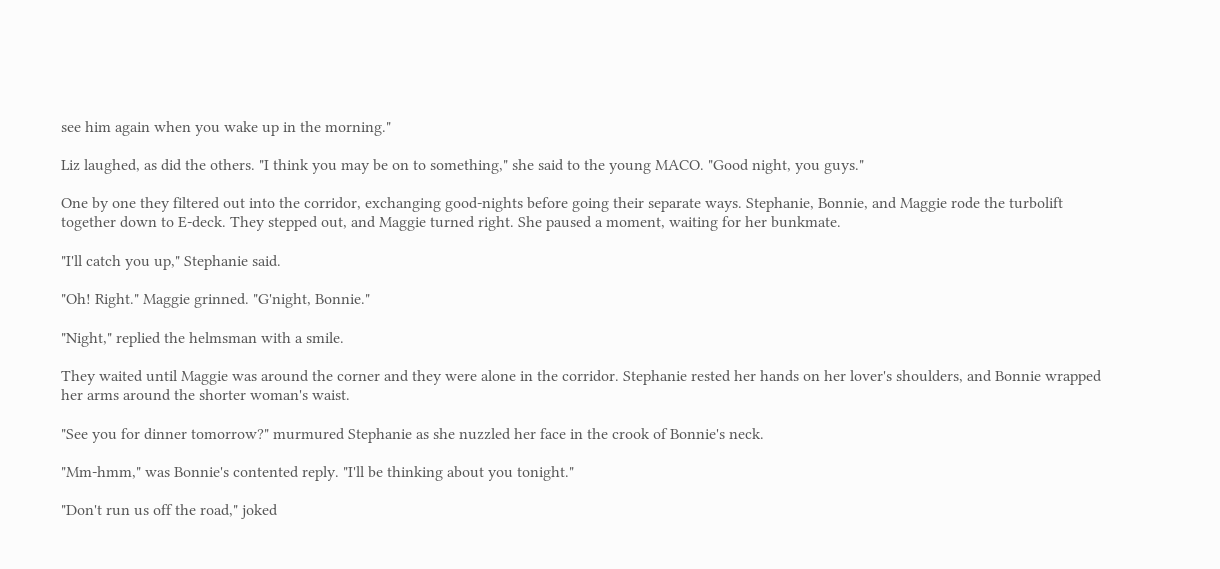see him again when you wake up in the morning."

Liz laughed, as did the others. "I think you may be on to something," she said to the young MACO. "Good night, you guys."

One by one they filtered out into the corridor, exchanging good-nights before going their separate ways. Stephanie, Bonnie, and Maggie rode the turbolift together down to E-deck. They stepped out, and Maggie turned right. She paused a moment, waiting for her bunkmate.

"I'll catch you up," Stephanie said.

"Oh! Right." Maggie grinned. "G'night, Bonnie."

"Night," replied the helmsman with a smile.

They waited until Maggie was around the corner and they were alone in the corridor. Stephanie rested her hands on her lover's shoulders, and Bonnie wrapped her arms around the shorter woman's waist.

"See you for dinner tomorrow?" murmured Stephanie as she nuzzled her face in the crook of Bonnie's neck.

"Mm-hmm," was Bonnie's contented reply. "I'll be thinking about you tonight."

"Don't run us off the road," joked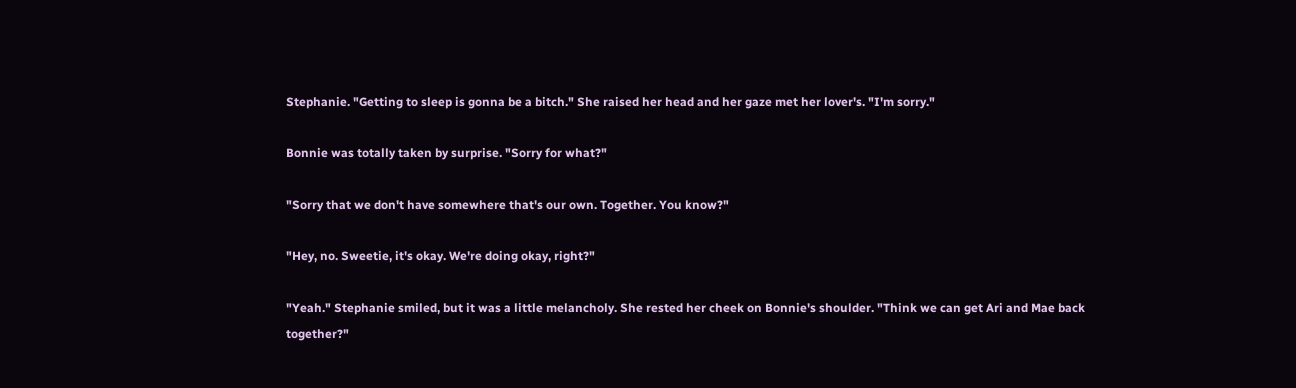Stephanie. "Getting to sleep is gonna be a bitch." She raised her head and her gaze met her lover's. "I'm sorry."

Bonnie was totally taken by surprise. "Sorry for what?"

"Sorry that we don't have somewhere that's our own. Together. You know?"

"Hey, no. Sweetie, it's okay. We're doing okay, right?"

"Yeah." Stephanie smiled, but it was a little melancholy. She rested her cheek on Bonnie's shoulder. "Think we can get Ari and Mae back together?"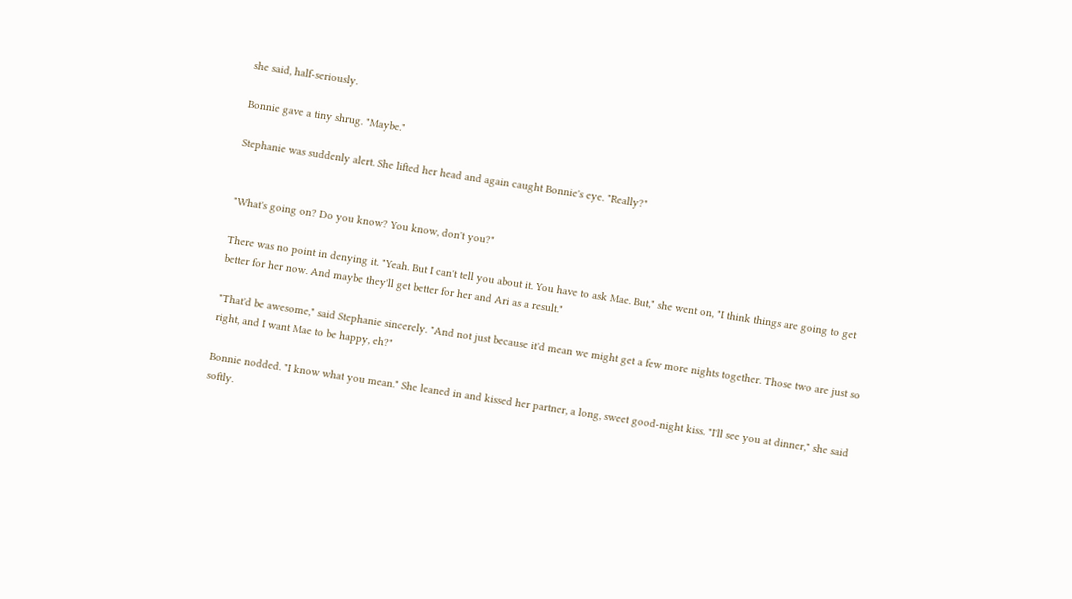she said, half-seriously.

Bonnie gave a tiny shrug. "Maybe."

Stephanie was suddenly alert. She lifted her head and again caught Bonnie's eye. "Really?"


"What's going on? Do you know? You know, don't you?"

There was no point in denying it. "Yeah. But I can't tell you about it. You have to ask Mae. But," she went on, "I think things are going to get better for her now. And maybe they'll get better for her and Ari as a result."

"That'd be awesome," said Stephanie sincerely. "And not just because it'd mean we might get a few more nights together. Those two are just so right, and I want Mae to be happy, eh?"

Bonnie nodded. "I know what you mean." She leaned in and kissed her partner, a long, sweet good-night kiss. "I'll see you at dinner," she said softly.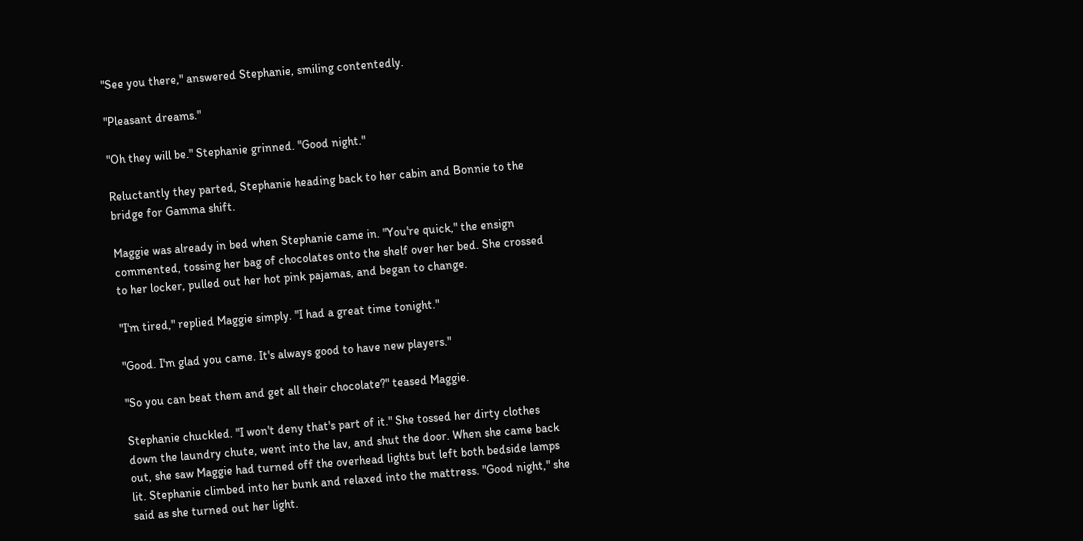"See you there," answered Stephanie, smiling contentedly.

"Pleasant dreams."

"Oh they will be." Stephanie grinned. "Good night."

Reluctantly they parted, Stephanie heading back to her cabin and Bonnie to the bridge for Gamma shift.

Maggie was already in bed when Stephanie came in. "You're quick," the ensign commented, tossing her bag of chocolates onto the shelf over her bed. She crossed to her locker, pulled out her hot pink pajamas, and began to change.

"I'm tired," replied Maggie simply. "I had a great time tonight."

"Good. I'm glad you came. It's always good to have new players."

"So you can beat them and get all their chocolate?" teased Maggie.

Stephanie chuckled. "I won't deny that's part of it." She tossed her dirty clothes down the laundry chute, went into the lav, and shut the door. When she came back out, she saw Maggie had turned off the overhead lights but left both bedside lamps lit. Stephanie climbed into her bunk and relaxed into the mattress. "Good night," she said as she turned out her light.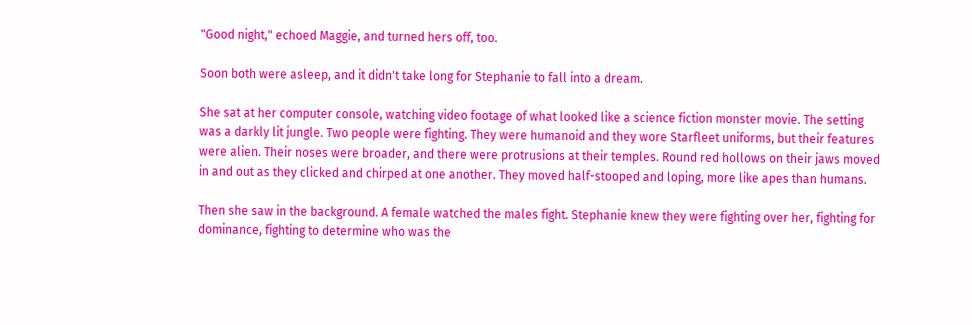"Good night," echoed Maggie, and turned hers off, too.

Soon both were asleep, and it didn't take long for Stephanie to fall into a dream.

She sat at her computer console, watching video footage of what looked like a science fiction monster movie. The setting was a darkly lit jungle. Two people were fighting. They were humanoid and they wore Starfleet uniforms, but their features were alien. Their noses were broader, and there were protrusions at their temples. Round red hollows on their jaws moved in and out as they clicked and chirped at one another. They moved half-stooped and loping, more like apes than humans.

Then she saw in the background. A female watched the males fight. Stephanie knew they were fighting over her, fighting for dominance, fighting to determine who was the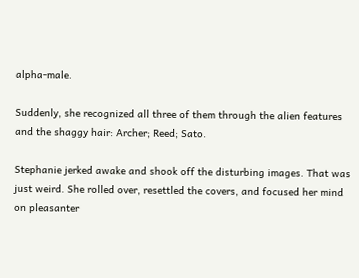alpha-male.

Suddenly, she recognized all three of them through the alien features and the shaggy hair: Archer; Reed; Sato.

Stephanie jerked awake and shook off the disturbing images. That was just weird. She rolled over, resettled the covers, and focused her mind on pleasanter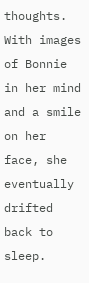thoughts. With images of Bonnie in her mind and a smile on her face, she eventually drifted back to sleep.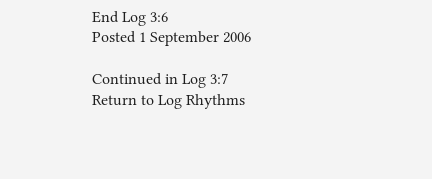End Log 3:6
Posted 1 September 2006

Continued in Log 3:7
Return to Log Rhythms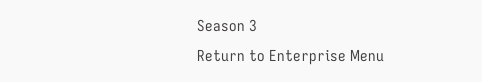Season 3
Return to Enterprise Menu